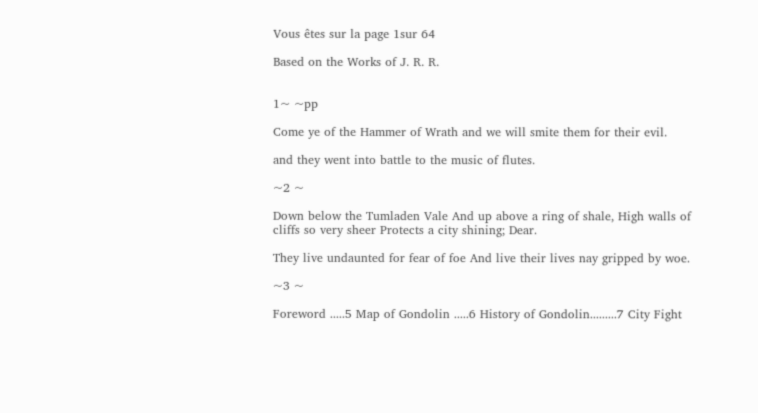Vous êtes sur la page 1sur 64

Based on the Works of J. R. R.


1~ ~pp

Come ye of the Hammer of Wrath and we will smite them for their evil.

and they went into battle to the music of flutes.

~2 ~

Down below the Tumladen Vale And up above a ring of shale, High walls of cliffs so very sheer Protects a city shining; Dear.

They live undaunted for fear of foe And live their lives nay gripped by woe.

~3 ~

Foreword .....5 Map of Gondolin .....6 History of Gondolin.........7 City Fight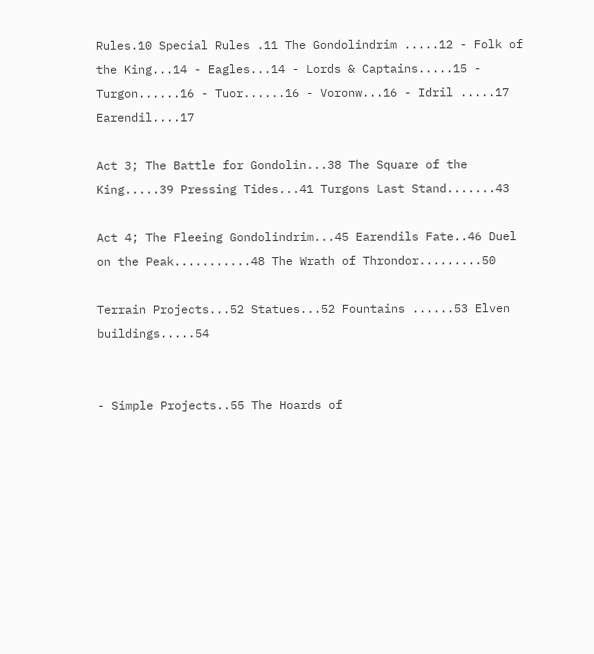Rules.10 Special Rules .11 The Gondolindrim .....12 - Folk of the King...14 - Eagles...14 - Lords & Captains.....15 - Turgon......16 - Tuor......16 - Voronw...16 - Idril .....17 Earendil....17

Act 3; The Battle for Gondolin...38 The Square of the King.....39 Pressing Tides...41 Turgons Last Stand.......43

Act 4; The Fleeing Gondolindrim...45 Earendils Fate..46 Duel on the Peak...........48 The Wrath of Throndor.........50

Terrain Projects...52 Statues...52 Fountains ......53 Elven buildings.....54


- Simple Projects..55 The Hoards of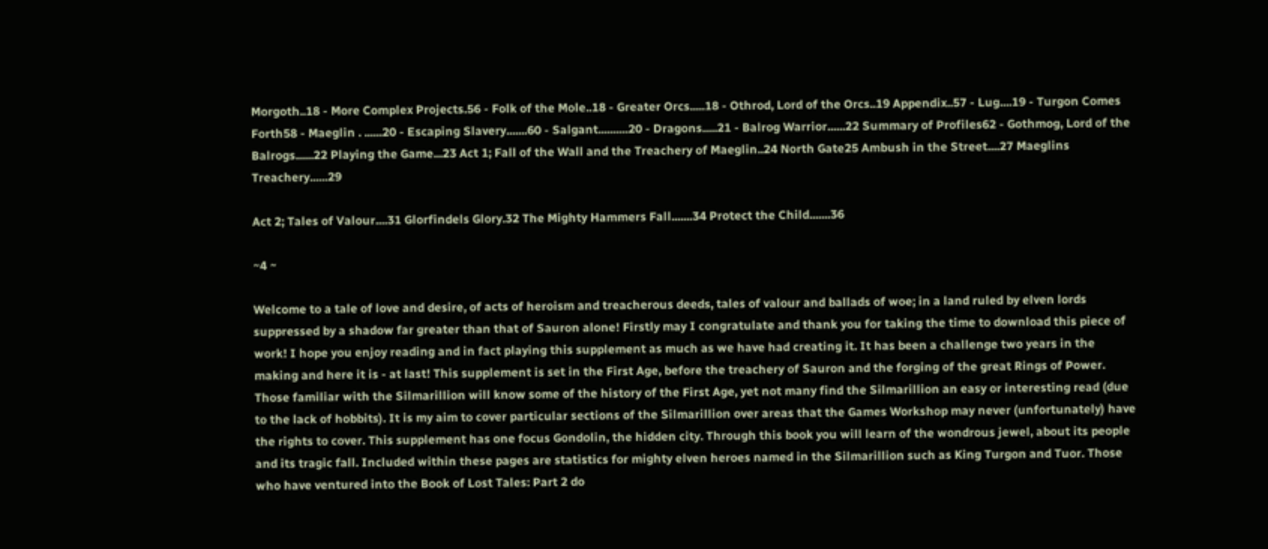Morgoth..18 - More Complex Projects.56 - Folk of the Mole..18 - Greater Orcs.....18 - Othrod, Lord of the Orcs..19 Appendix..57 - Lug....19 - Turgon Comes Forth58 - Maeglin . ......20 - Escaping Slavery.......60 - Salgant..........20 - Dragons.....21 - Balrog Warrior......22 Summary of Profiles62 - Gothmog, Lord of the Balrogs......22 Playing the Game...23 Act 1; Fall of the Wall and the Treachery of Maeglin..24 North Gate25 Ambush in the Street....27 Maeglins Treachery......29

Act 2; Tales of Valour....31 Glorfindels Glory.32 The Mighty Hammers Fall.......34 Protect the Child.......36

~4 ~

Welcome to a tale of love and desire, of acts of heroism and treacherous deeds, tales of valour and ballads of woe; in a land ruled by elven lords suppressed by a shadow far greater than that of Sauron alone! Firstly may I congratulate and thank you for taking the time to download this piece of work! I hope you enjoy reading and in fact playing this supplement as much as we have had creating it. It has been a challenge two years in the making and here it is - at last! This supplement is set in the First Age, before the treachery of Sauron and the forging of the great Rings of Power. Those familiar with the Silmarillion will know some of the history of the First Age, yet not many find the Silmarillion an easy or interesting read (due to the lack of hobbits). It is my aim to cover particular sections of the Silmarillion over areas that the Games Workshop may never (unfortunately) have the rights to cover. This supplement has one focus Gondolin, the hidden city. Through this book you will learn of the wondrous jewel, about its people and its tragic fall. Included within these pages are statistics for mighty elven heroes named in the Silmarillion such as King Turgon and Tuor. Those who have ventured into the Book of Lost Tales: Part 2 do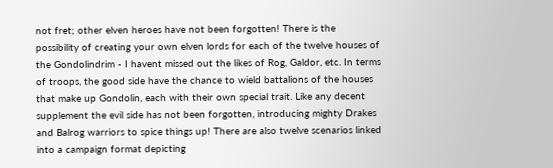not fret; other elven heroes have not been forgotten! There is the possibility of creating your own elven lords for each of the twelve houses of the Gondolindrim - I havent missed out the likes of Rog, Galdor, etc. In terms of troops, the good side have the chance to wield battalions of the houses that make up Gondolin, each with their own special trait. Like any decent supplement the evil side has not been forgotten, introducing mighty Drakes and Balrog warriors to spice things up! There are also twelve scenarios linked into a campaign format depicting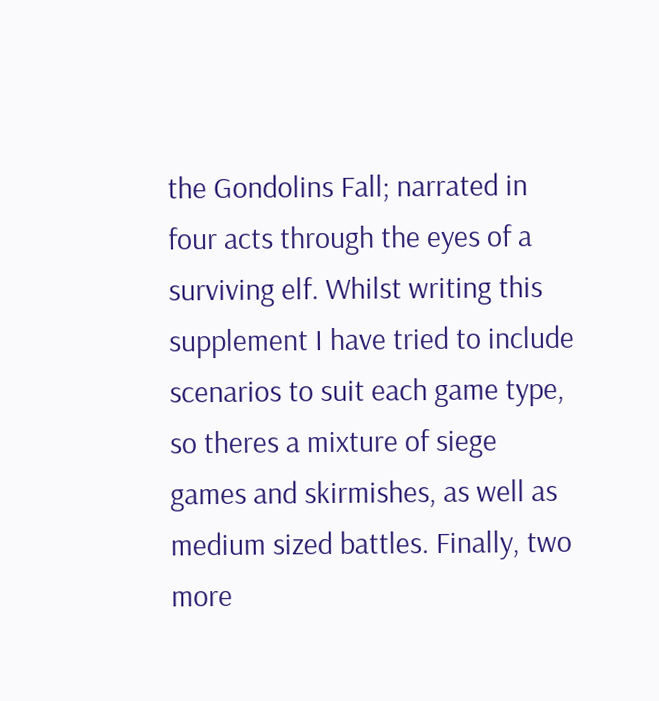the Gondolins Fall; narrated in four acts through the eyes of a surviving elf. Whilst writing this supplement I have tried to include scenarios to suit each game type, so theres a mixture of siege games and skirmishes, as well as medium sized battles. Finally, two more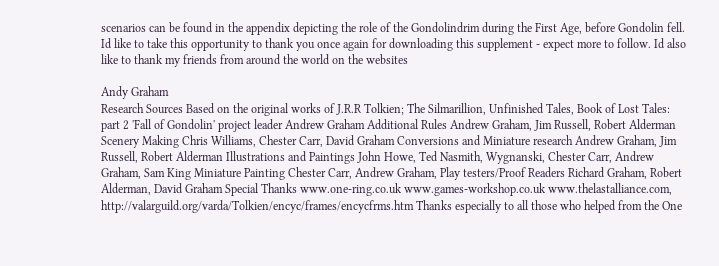scenarios can be found in the appendix depicting the role of the Gondolindrim during the First Age, before Gondolin fell. Id like to take this opportunity to thank you once again for downloading this supplement - expect more to follow. Id also like to thank my friends from around the world on the websites

Andy Graham
Research Sources Based on the original works of J.R.R Tolkien; The Silmarillion, Unfinished Tales, Book of Lost Tales: part 2 'Fall of Gondolin' project leader Andrew Graham Additional Rules Andrew Graham, Jim Russell, Robert Alderman Scenery Making Chris Williams, Chester Carr, David Graham Conversions and Miniature research Andrew Graham, Jim Russell, Robert Alderman Illustrations and Paintings John Howe, Ted Nasmith, Wygnanski, Chester Carr, Andrew Graham, Sam King Miniature Painting Chester Carr, Andrew Graham, Play testers/Proof Readers Richard Graham, Robert Alderman, David Graham Special Thanks www.one-ring.co.uk www.games-workshop.co.uk www.thelastalliance.com, http://valarguild.org/varda/Tolkien/encyc/frames/encycfrms.htm Thanks especially to all those who helped from the One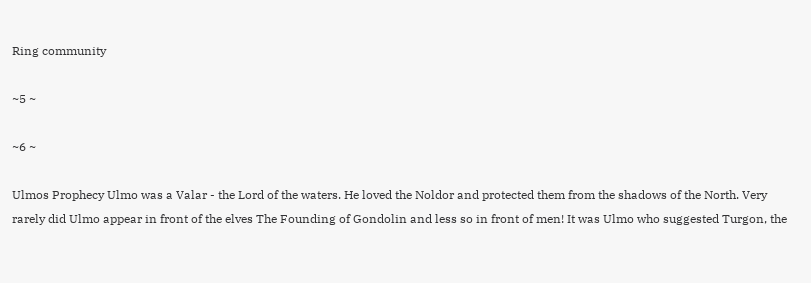Ring community

~5 ~

~6 ~

Ulmos Prophecy Ulmo was a Valar - the Lord of the waters. He loved the Noldor and protected them from the shadows of the North. Very rarely did Ulmo appear in front of the elves The Founding of Gondolin and less so in front of men! It was Ulmo who suggested Turgon, the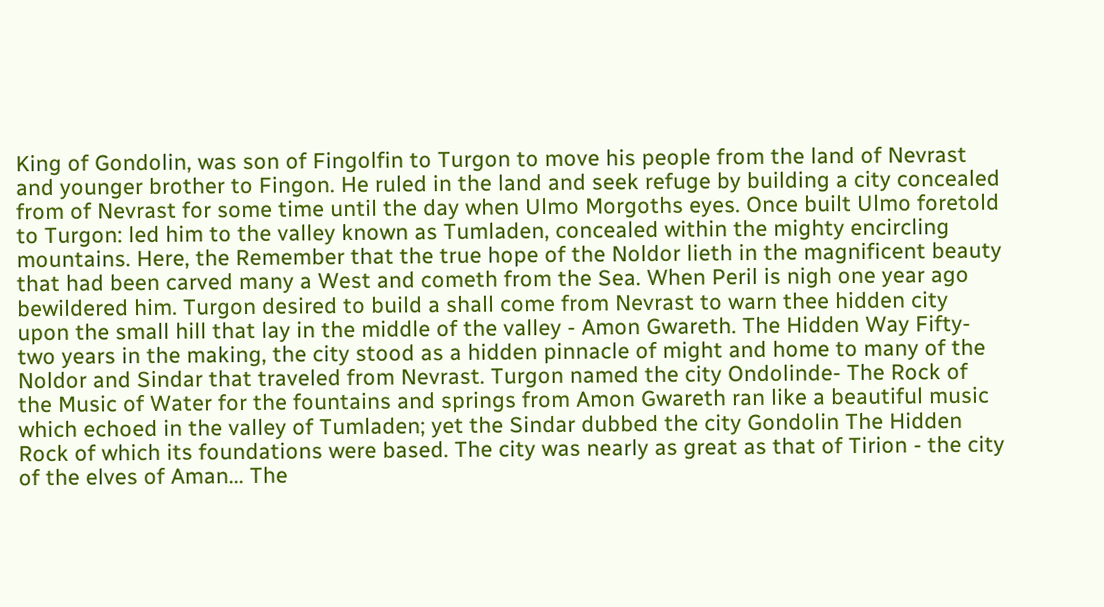King of Gondolin, was son of Fingolfin to Turgon to move his people from the land of Nevrast and younger brother to Fingon. He ruled in the land and seek refuge by building a city concealed from of Nevrast for some time until the day when Ulmo Morgoths eyes. Once built Ulmo foretold to Turgon: led him to the valley known as Tumladen, concealed within the mighty encircling mountains. Here, the Remember that the true hope of the Noldor lieth in the magnificent beauty that had been carved many a West and cometh from the Sea. When Peril is nigh one year ago bewildered him. Turgon desired to build a shall come from Nevrast to warn thee hidden city upon the small hill that lay in the middle of the valley - Amon Gwareth. The Hidden Way Fifty-two years in the making, the city stood as a hidden pinnacle of might and home to many of the Noldor and Sindar that traveled from Nevrast. Turgon named the city Ondolinde- The Rock of the Music of Water for the fountains and springs from Amon Gwareth ran like a beautiful music which echoed in the valley of Tumladen; yet the Sindar dubbed the city Gondolin The Hidden Rock of which its foundations were based. The city was nearly as great as that of Tirion - the city of the elves of Aman... The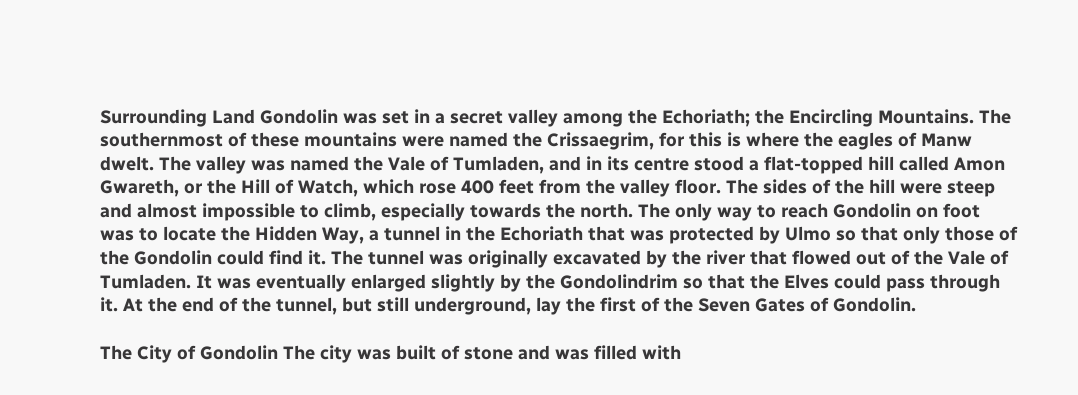Surrounding Land Gondolin was set in a secret valley among the Echoriath; the Encircling Mountains. The southernmost of these mountains were named the Crissaegrim, for this is where the eagles of Manw dwelt. The valley was named the Vale of Tumladen, and in its centre stood a flat-topped hill called Amon Gwareth, or the Hill of Watch, which rose 400 feet from the valley floor. The sides of the hill were steep and almost impossible to climb, especially towards the north. The only way to reach Gondolin on foot was to locate the Hidden Way, a tunnel in the Echoriath that was protected by Ulmo so that only those of the Gondolin could find it. The tunnel was originally excavated by the river that flowed out of the Vale of Tumladen. It was eventually enlarged slightly by the Gondolindrim so that the Elves could pass through it. At the end of the tunnel, but still underground, lay the first of the Seven Gates of Gondolin.

The City of Gondolin The city was built of stone and was filled with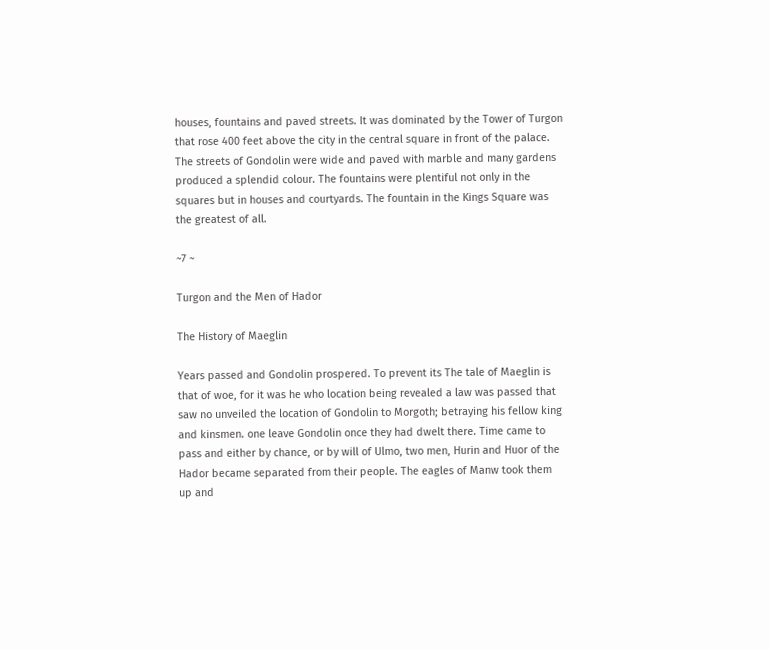houses, fountains and paved streets. It was dominated by the Tower of Turgon that rose 400 feet above the city in the central square in front of the palace. The streets of Gondolin were wide and paved with marble and many gardens produced a splendid colour. The fountains were plentiful not only in the squares but in houses and courtyards. The fountain in the Kings Square was the greatest of all.

~7 ~

Turgon and the Men of Hador

The History of Maeglin

Years passed and Gondolin prospered. To prevent its The tale of Maeglin is that of woe, for it was he who location being revealed a law was passed that saw no unveiled the location of Gondolin to Morgoth; betraying his fellow king and kinsmen. one leave Gondolin once they had dwelt there. Time came to pass and either by chance, or by will of Ulmo, two men, Hurin and Huor of the Hador became separated from their people. The eagles of Manw took them up and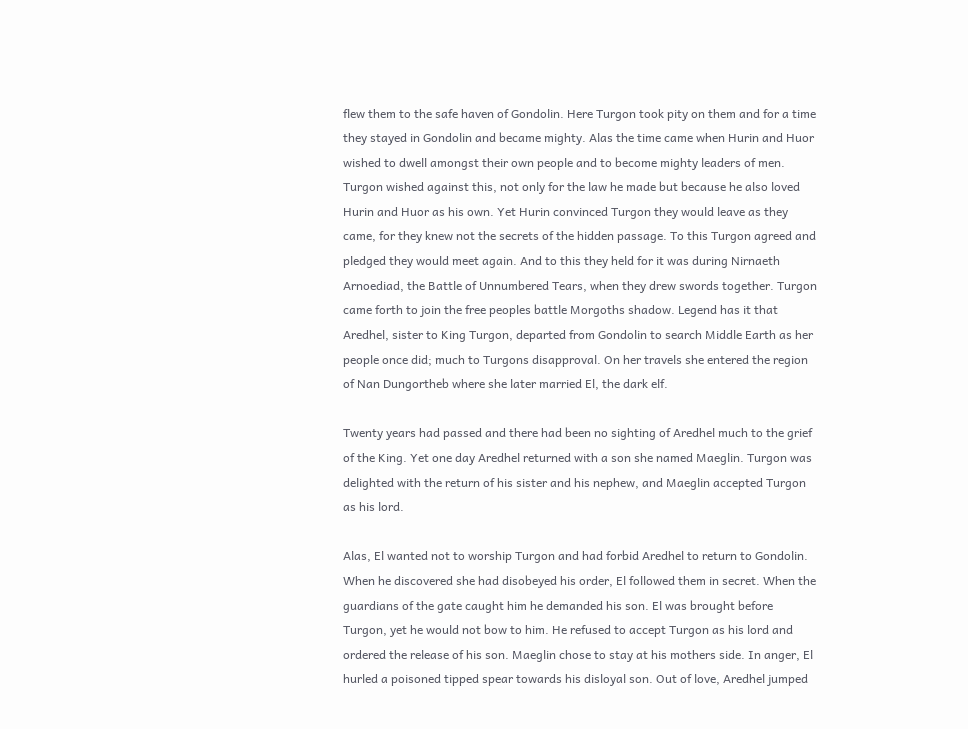flew them to the safe haven of Gondolin. Here Turgon took pity on them and for a time they stayed in Gondolin and became mighty. Alas the time came when Hurin and Huor wished to dwell amongst their own people and to become mighty leaders of men. Turgon wished against this, not only for the law he made but because he also loved Hurin and Huor as his own. Yet Hurin convinced Turgon they would leave as they came, for they knew not the secrets of the hidden passage. To this Turgon agreed and pledged they would meet again. And to this they held for it was during Nirnaeth Arnoediad, the Battle of Unnumbered Tears, when they drew swords together. Turgon came forth to join the free peoples battle Morgoths shadow. Legend has it that Aredhel, sister to King Turgon, departed from Gondolin to search Middle Earth as her people once did; much to Turgons disapproval. On her travels she entered the region of Nan Dungortheb where she later married El, the dark elf.

Twenty years had passed and there had been no sighting of Aredhel much to the grief of the King. Yet one day Aredhel returned with a son she named Maeglin. Turgon was delighted with the return of his sister and his nephew, and Maeglin accepted Turgon as his lord.

Alas, El wanted not to worship Turgon and had forbid Aredhel to return to Gondolin. When he discovered she had disobeyed his order, El followed them in secret. When the guardians of the gate caught him he demanded his son. El was brought before Turgon, yet he would not bow to him. He refused to accept Turgon as his lord and ordered the release of his son. Maeglin chose to stay at his mothers side. In anger, El hurled a poisoned tipped spear towards his disloyal son. Out of love, Aredhel jumped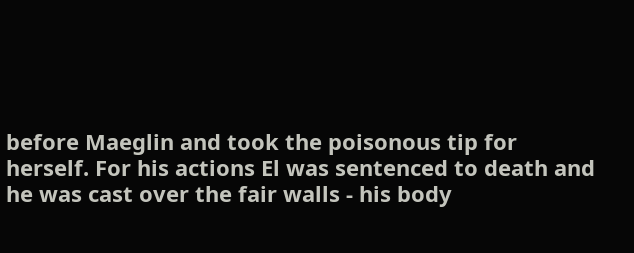before Maeglin and took the poisonous tip for herself. For his actions El was sentenced to death and he was cast over the fair walls - his body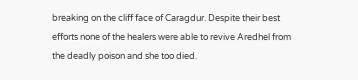breaking on the cliff face of Caragdur. Despite their best efforts none of the healers were able to revive Aredhel from the deadly poison and she too died.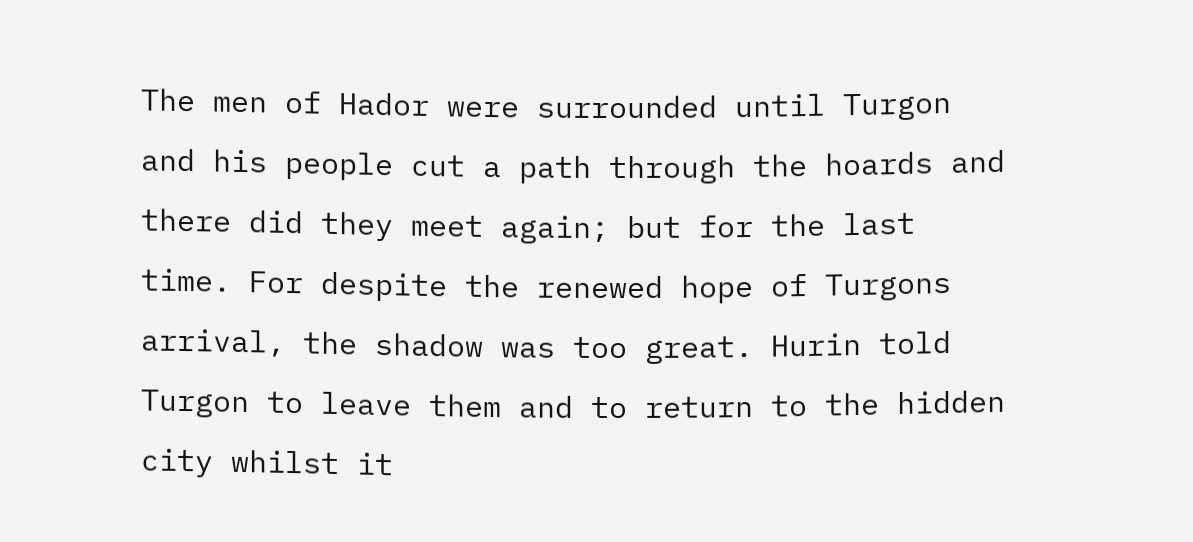The men of Hador were surrounded until Turgon and his people cut a path through the hoards and there did they meet again; but for the last time. For despite the renewed hope of Turgons arrival, the shadow was too great. Hurin told Turgon to leave them and to return to the hidden city whilst it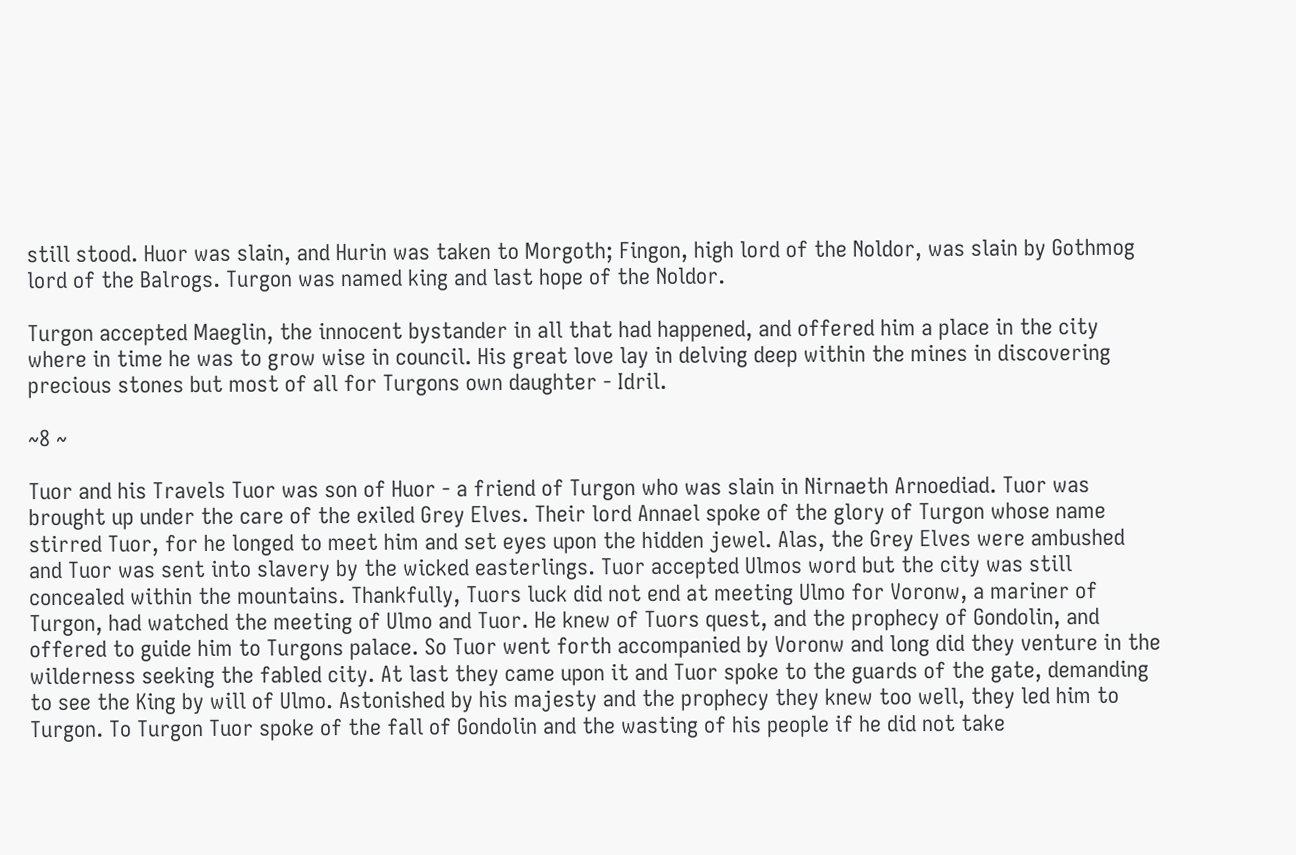still stood. Huor was slain, and Hurin was taken to Morgoth; Fingon, high lord of the Noldor, was slain by Gothmog lord of the Balrogs. Turgon was named king and last hope of the Noldor.

Turgon accepted Maeglin, the innocent bystander in all that had happened, and offered him a place in the city where in time he was to grow wise in council. His great love lay in delving deep within the mines in discovering precious stones but most of all for Turgons own daughter - Idril.

~8 ~

Tuor and his Travels Tuor was son of Huor - a friend of Turgon who was slain in Nirnaeth Arnoediad. Tuor was brought up under the care of the exiled Grey Elves. Their lord Annael spoke of the glory of Turgon whose name stirred Tuor, for he longed to meet him and set eyes upon the hidden jewel. Alas, the Grey Elves were ambushed and Tuor was sent into slavery by the wicked easterlings. Tuor accepted Ulmos word but the city was still concealed within the mountains. Thankfully, Tuors luck did not end at meeting Ulmo for Voronw, a mariner of Turgon, had watched the meeting of Ulmo and Tuor. He knew of Tuors quest, and the prophecy of Gondolin, and offered to guide him to Turgons palace. So Tuor went forth accompanied by Voronw and long did they venture in the wilderness seeking the fabled city. At last they came upon it and Tuor spoke to the guards of the gate, demanding to see the King by will of Ulmo. Astonished by his majesty and the prophecy they knew too well, they led him to Turgon. To Turgon Tuor spoke of the fall of Gondolin and the wasting of his people if he did not take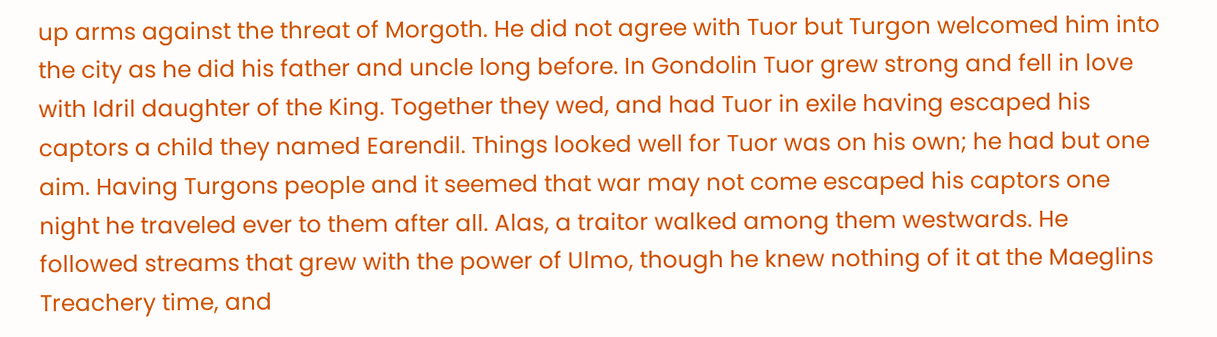up arms against the threat of Morgoth. He did not agree with Tuor but Turgon welcomed him into the city as he did his father and uncle long before. In Gondolin Tuor grew strong and fell in love with Idril daughter of the King. Together they wed, and had Tuor in exile having escaped his captors a child they named Earendil. Things looked well for Tuor was on his own; he had but one aim. Having Turgons people and it seemed that war may not come escaped his captors one night he traveled ever to them after all. Alas, a traitor walked among them westwards. He followed streams that grew with the power of Ulmo, though he knew nothing of it at the Maeglins Treachery time, and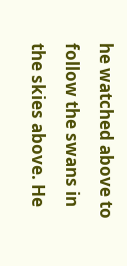he watched above to follow the swans in the skies above. He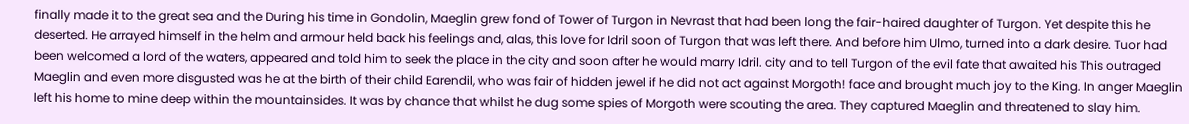finally made it to the great sea and the During his time in Gondolin, Maeglin grew fond of Tower of Turgon in Nevrast that had been long the fair-haired daughter of Turgon. Yet despite this he deserted. He arrayed himself in the helm and armour held back his feelings and, alas, this love for Idril soon of Turgon that was left there. And before him Ulmo, turned into a dark desire. Tuor had been welcomed a lord of the waters, appeared and told him to seek the place in the city and soon after he would marry Idril. city and to tell Turgon of the evil fate that awaited his This outraged Maeglin and even more disgusted was he at the birth of their child Earendil, who was fair of hidden jewel if he did not act against Morgoth! face and brought much joy to the King. In anger Maeglin left his home to mine deep within the mountainsides. It was by chance that whilst he dug some spies of Morgoth were scouting the area. They captured Maeglin and threatened to slay him.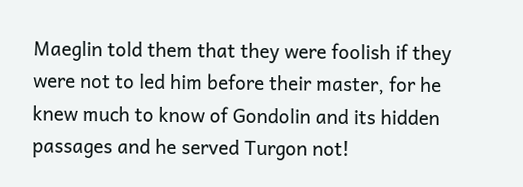Maeglin told them that they were foolish if they were not to led him before their master, for he knew much to know of Gondolin and its hidden passages and he served Turgon not!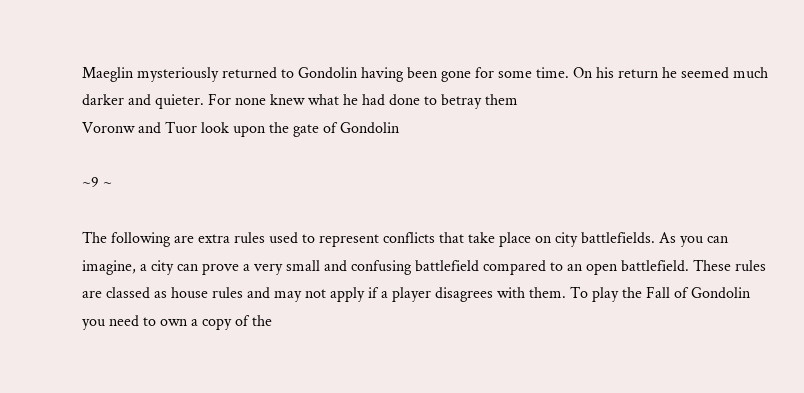Maeglin mysteriously returned to Gondolin having been gone for some time. On his return he seemed much darker and quieter. For none knew what he had done to betray them
Voronw and Tuor look upon the gate of Gondolin

~9 ~

The following are extra rules used to represent conflicts that take place on city battlefields. As you can imagine, a city can prove a very small and confusing battlefield compared to an open battlefield. These rules are classed as house rules and may not apply if a player disagrees with them. To play the Fall of Gondolin you need to own a copy of the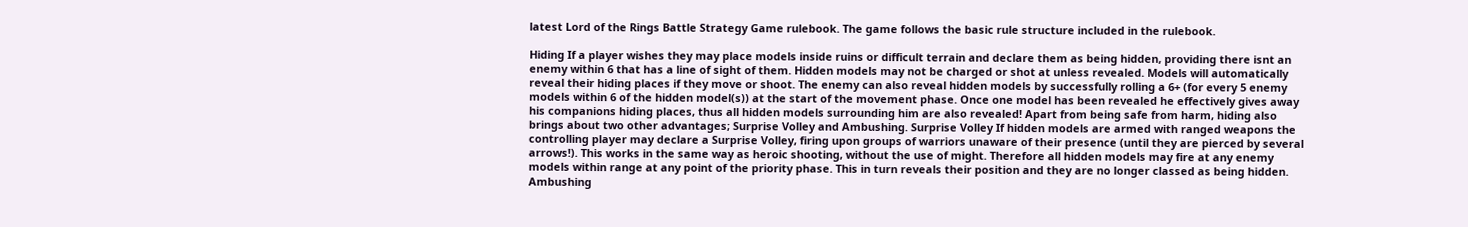latest Lord of the Rings Battle Strategy Game rulebook. The game follows the basic rule structure included in the rulebook.

Hiding If a player wishes they may place models inside ruins or difficult terrain and declare them as being hidden, providing there isnt an enemy within 6 that has a line of sight of them. Hidden models may not be charged or shot at unless revealed. Models will automatically reveal their hiding places if they move or shoot. The enemy can also reveal hidden models by successfully rolling a 6+ (for every 5 enemy models within 6 of the hidden model(s)) at the start of the movement phase. Once one model has been revealed he effectively gives away his companions hiding places, thus all hidden models surrounding him are also revealed! Apart from being safe from harm, hiding also brings about two other advantages; Surprise Volley and Ambushing. Surprise Volley If hidden models are armed with ranged weapons the controlling player may declare a Surprise Volley, firing upon groups of warriors unaware of their presence (until they are pierced by several arrows!). This works in the same way as heroic shooting, without the use of might. Therefore all hidden models may fire at any enemy models within range at any point of the priority phase. This in turn reveals their position and they are no longer classed as being hidden. Ambushing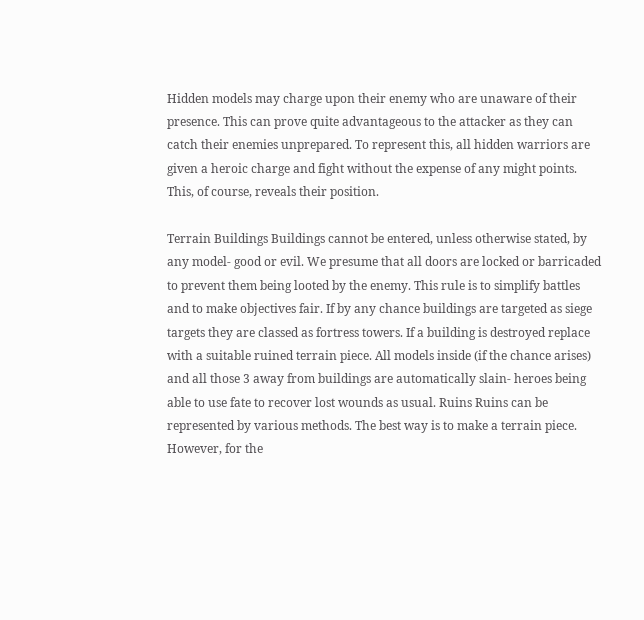Hidden models may charge upon their enemy who are unaware of their presence. This can prove quite advantageous to the attacker as they can catch their enemies unprepared. To represent this, all hidden warriors are given a heroic charge and fight without the expense of any might points. This, of course, reveals their position.

Terrain Buildings Buildings cannot be entered, unless otherwise stated, by any model- good or evil. We presume that all doors are locked or barricaded to prevent them being looted by the enemy. This rule is to simplify battles and to make objectives fair. If by any chance buildings are targeted as siege targets they are classed as fortress towers. If a building is destroyed replace with a suitable ruined terrain piece. All models inside (if the chance arises) and all those 3 away from buildings are automatically slain- heroes being able to use fate to recover lost wounds as usual. Ruins Ruins can be represented by various methods. The best way is to make a terrain piece. However, for the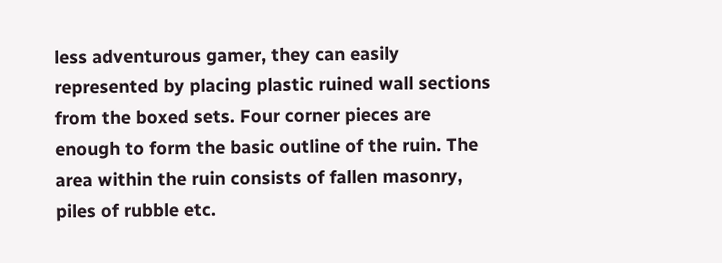less adventurous gamer, they can easily represented by placing plastic ruined wall sections from the boxed sets. Four corner pieces are enough to form the basic outline of the ruin. The area within the ruin consists of fallen masonry, piles of rubble etc.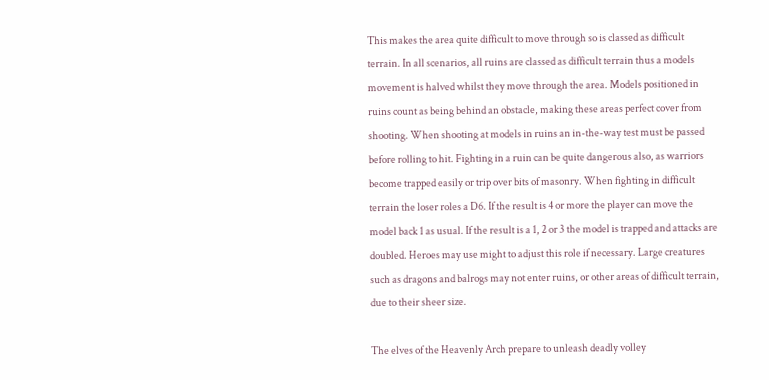This makes the area quite difficult to move through so is classed as difficult terrain. In all scenarios, all ruins are classed as difficult terrain thus a models movement is halved whilst they move through the area. Models positioned in ruins count as being behind an obstacle, making these areas perfect cover from shooting. When shooting at models in ruins an in-the-way test must be passed before rolling to hit. Fighting in a ruin can be quite dangerous also, as warriors become trapped easily or trip over bits of masonry. When fighting in difficult terrain the loser roles a D6. If the result is 4 or more the player can move the model back 1 as usual. If the result is a 1, 2 or 3 the model is trapped and attacks are doubled. Heroes may use might to adjust this role if necessary. Large creatures such as dragons and balrogs may not enter ruins, or other areas of difficult terrain, due to their sheer size.

The elves of the Heavenly Arch prepare to unleash deadly volley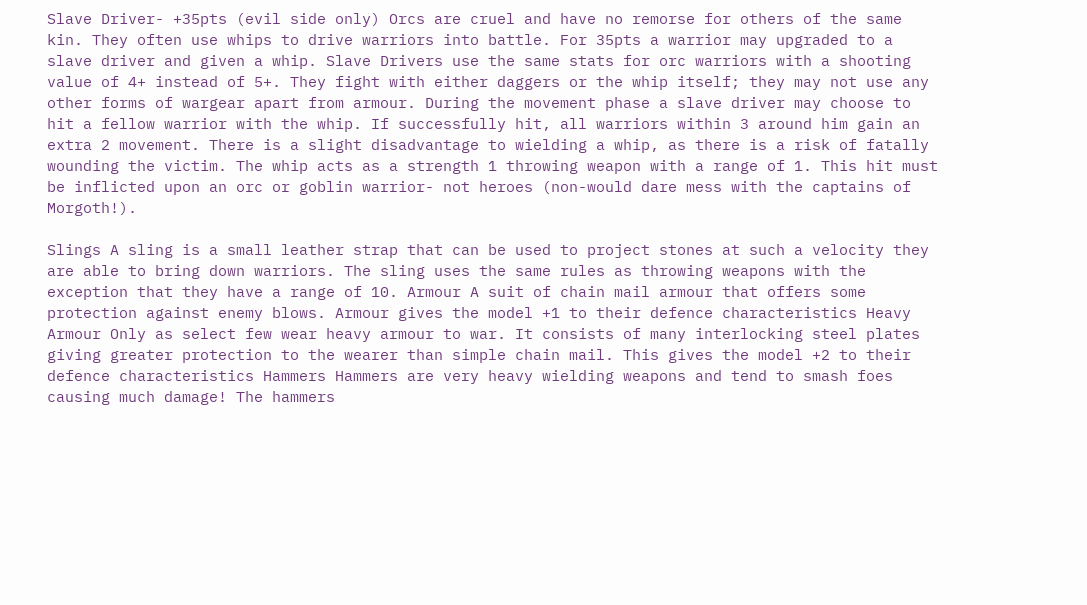Slave Driver- +35pts (evil side only) Orcs are cruel and have no remorse for others of the same kin. They often use whips to drive warriors into battle. For 35pts a warrior may upgraded to a slave driver and given a whip. Slave Drivers use the same stats for orc warriors with a shooting value of 4+ instead of 5+. They fight with either daggers or the whip itself; they may not use any other forms of wargear apart from armour. During the movement phase a slave driver may choose to hit a fellow warrior with the whip. If successfully hit, all warriors within 3 around him gain an extra 2 movement. There is a slight disadvantage to wielding a whip, as there is a risk of fatally wounding the victim. The whip acts as a strength 1 throwing weapon with a range of 1. This hit must be inflicted upon an orc or goblin warrior- not heroes (non-would dare mess with the captains of Morgoth!).

Slings A sling is a small leather strap that can be used to project stones at such a velocity they are able to bring down warriors. The sling uses the same rules as throwing weapons with the exception that they have a range of 10. Armour A suit of chain mail armour that offers some protection against enemy blows. Armour gives the model +1 to their defence characteristics Heavy Armour Only as select few wear heavy armour to war. It consists of many interlocking steel plates giving greater protection to the wearer than simple chain mail. This gives the model +2 to their defence characteristics Hammers Hammers are very heavy wielding weapons and tend to smash foes causing much damage! The hammers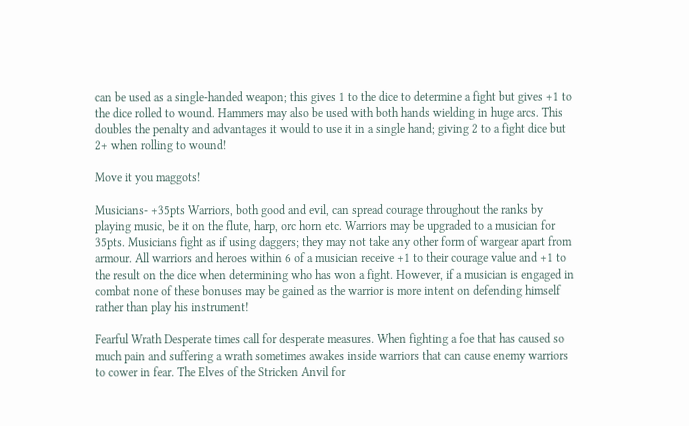can be used as a single-handed weapon; this gives 1 to the dice to determine a fight but gives +1 to the dice rolled to wound. Hammers may also be used with both hands wielding in huge arcs. This doubles the penalty and advantages it would to use it in a single hand; giving 2 to a fight dice but 2+ when rolling to wound!

Move it you maggots!

Musicians- +35pts Warriors, both good and evil, can spread courage throughout the ranks by playing music, be it on the flute, harp, orc horn etc. Warriors may be upgraded to a musician for 35pts. Musicians fight as if using daggers; they may not take any other form of wargear apart from armour. All warriors and heroes within 6 of a musician receive +1 to their courage value and +1 to the result on the dice when determining who has won a fight. However, if a musician is engaged in combat none of these bonuses may be gained as the warrior is more intent on defending himself rather than play his instrument!

Fearful Wrath Desperate times call for desperate measures. When fighting a foe that has caused so much pain and suffering a wrath sometimes awakes inside warriors that can cause enemy warriors to cower in fear. The Elves of the Stricken Anvil for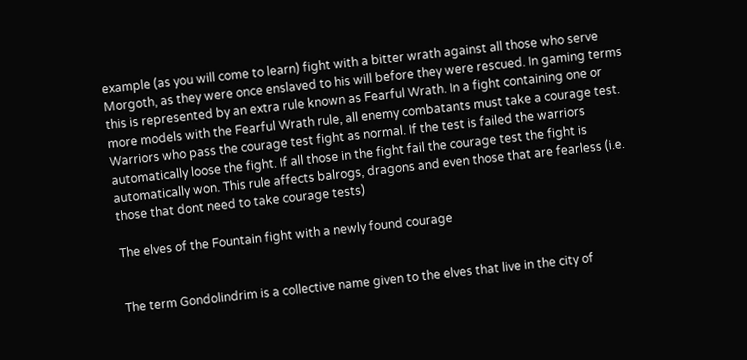example (as you will come to learn) fight with a bitter wrath against all those who serve Morgoth, as they were once enslaved to his will before they were rescued. In gaming terms this is represented by an extra rule known as Fearful Wrath. In a fight containing one or more models with the Fearful Wrath rule, all enemy combatants must take a courage test. Warriors who pass the courage test fight as normal. If the test is failed the warriors automatically loose the fight. If all those in the fight fail the courage test the fight is automatically won. This rule affects balrogs, dragons and even those that are fearless (i.e. those that dont need to take courage tests)

The elves of the Fountain fight with a newly found courage


The term Gondolindrim is a collective name given to the elves that live in the city of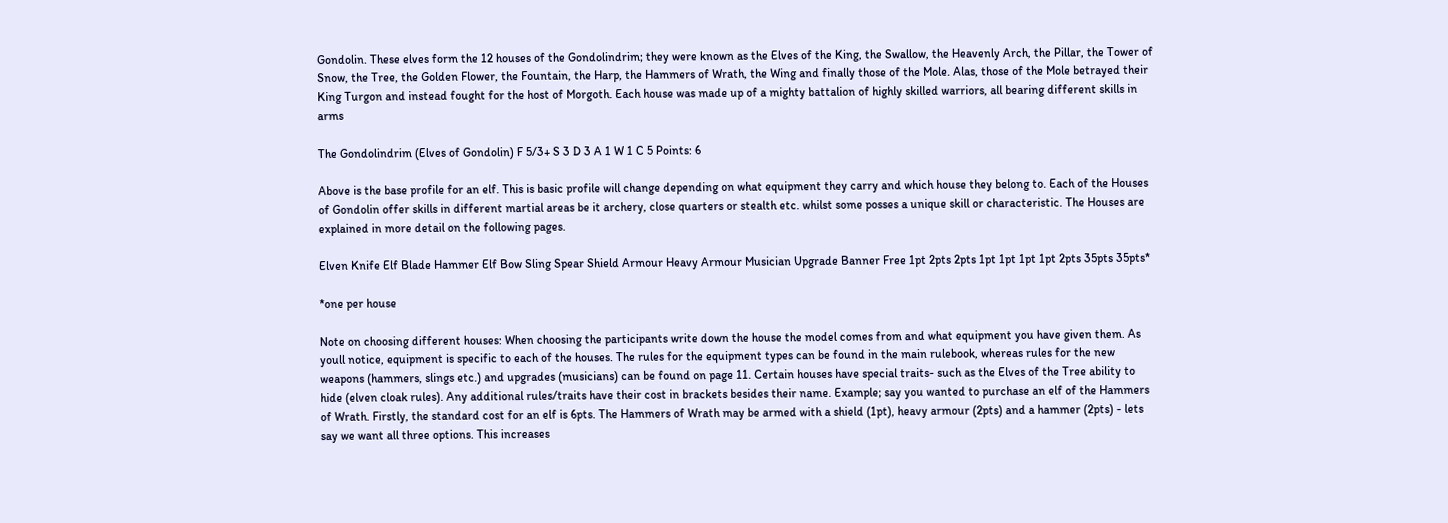Gondolin. These elves form the 12 houses of the Gondolindrim; they were known as the Elves of the King, the Swallow, the Heavenly Arch, the Pillar, the Tower of Snow, the Tree, the Golden Flower, the Fountain, the Harp, the Hammers of Wrath, the Wing and finally those of the Mole. Alas, those of the Mole betrayed their King Turgon and instead fought for the host of Morgoth. Each house was made up of a mighty battalion of highly skilled warriors, all bearing different skills in arms

The Gondolindrim (Elves of Gondolin) F 5/3+ S 3 D 3 A 1 W 1 C 5 Points: 6

Above is the base profile for an elf. This is basic profile will change depending on what equipment they carry and which house they belong to. Each of the Houses of Gondolin offer skills in different martial areas be it archery, close quarters or stealth etc. whilst some posses a unique skill or characteristic. The Houses are explained in more detail on the following pages.

Elven Knife Elf Blade Hammer Elf Bow Sling Spear Shield Armour Heavy Armour Musician Upgrade Banner Free 1pt 2pts 2pts 1pt 1pt 1pt 1pt 2pts 35pts 35pts*

*one per house

Note on choosing different houses: When choosing the participants write down the house the model comes from and what equipment you have given them. As youll notice, equipment is specific to each of the houses. The rules for the equipment types can be found in the main rulebook, whereas rules for the new weapons (hammers, slings etc.) and upgrades (musicians) can be found on page 11. Certain houses have special traits- such as the Elves of the Tree ability to hide (elven cloak rules). Any additional rules/traits have their cost in brackets besides their name. Example; say you wanted to purchase an elf of the Hammers of Wrath. Firstly, the standard cost for an elf is 6pts. The Hammers of Wrath may be armed with a shield (1pt), heavy armour (2pts) and a hammer (2pts) - lets say we want all three options. This increases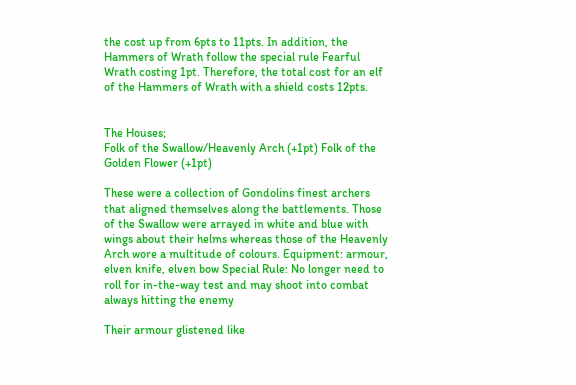the cost up from 6pts to 11pts. In addition, the Hammers of Wrath follow the special rule Fearful Wrath costing 1pt. Therefore, the total cost for an elf of the Hammers of Wrath with a shield costs 12pts.


The Houses;
Folk of the Swallow/Heavenly Arch (+1pt) Folk of the Golden Flower (+1pt)

These were a collection of Gondolins finest archers that aligned themselves along the battlements. Those of the Swallow were arrayed in white and blue with wings about their helms whereas those of the Heavenly Arch wore a multitude of colours. Equipment: armour, elven knife, elven bow Special Rule: No longer need to roll for in-the-way test and may shoot into combat always hitting the enemy

Their armour glistened like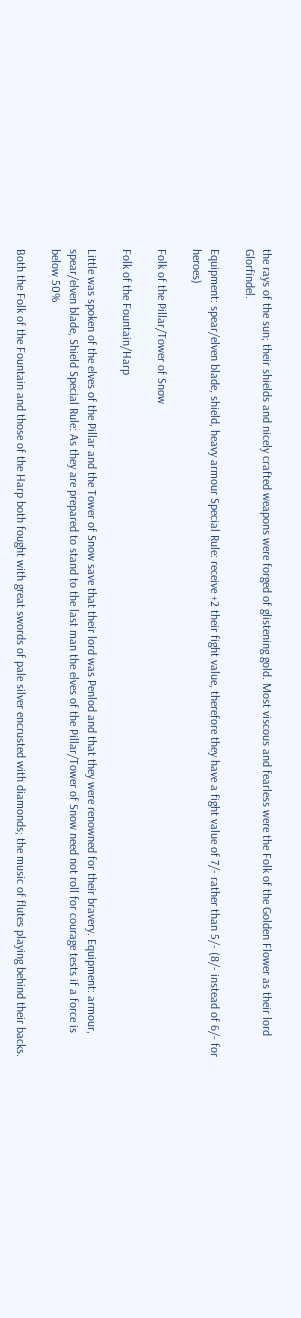the rays of the sun; their shields and nicely crafted weapons were forged of glistening gold. Most viscous and fearless were the Folk of the Golden Flower as their lord Glorfindel.

Equipment: spear/elven blade, shield, heavy armour Special Rule: receive +2 their fight value, therefore they have a fight value of 7/- rather than 5/- (8/- instead of 6/- for heroes)

Folk of the Pillar/Tower of Snow

Folk of the Fountain/Harp

Little was spoken of the elves of the Pillar and the Tower of Snow save that their lord was Penlod and that they were renowned for their bravery. Equipment: armour, spear/elven blade, Shield Special Rule: As they are prepared to stand to the last man the elves of the Pillar/Tower of Snow need not roll for courage tests if a force is below 50%

Both the Folk of the Fountain and those of the Harp both fought with great swords of pale silver encrusted with diamonds; the music of flutes playing behind their backs.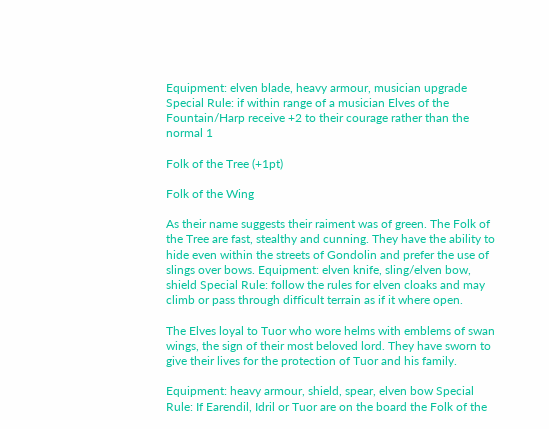Equipment: elven blade, heavy armour, musician upgrade Special Rule: if within range of a musician Elves of the Fountain/Harp receive +2 to their courage rather than the normal 1

Folk of the Tree (+1pt)

Folk of the Wing

As their name suggests their raiment was of green. The Folk of the Tree are fast, stealthy and cunning. They have the ability to hide even within the streets of Gondolin and prefer the use of slings over bows. Equipment: elven knife, sling/elven bow, shield Special Rule: follow the rules for elven cloaks and may climb or pass through difficult terrain as if it where open.

The Elves loyal to Tuor who wore helms with emblems of swan wings, the sign of their most beloved lord. They have sworn to give their lives for the protection of Tuor and his family.

Equipment: heavy armour, shield, spear, elven bow Special Rule: If Earendil, Idril or Tuor are on the board the Folk of the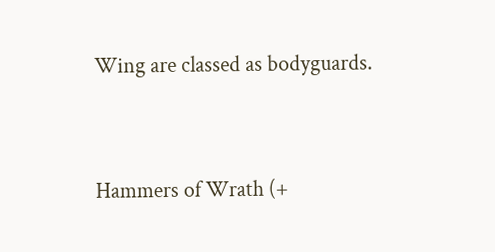Wing are classed as bodyguards.


Hammers of Wrath (+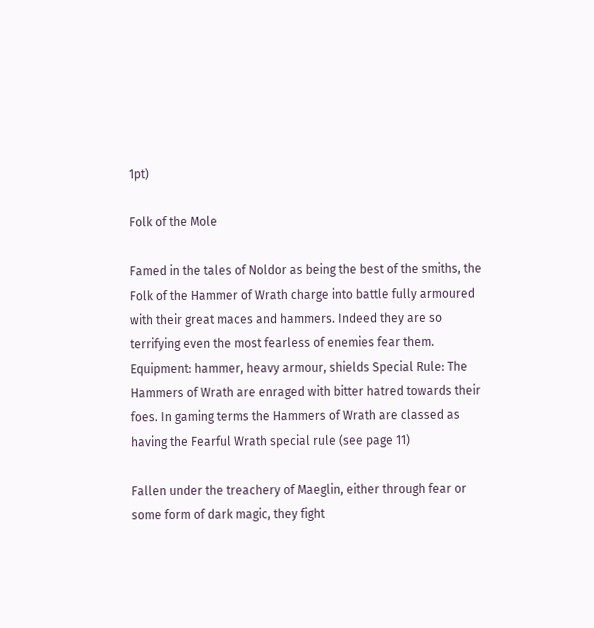1pt)

Folk of the Mole

Famed in the tales of Noldor as being the best of the smiths, the Folk of the Hammer of Wrath charge into battle fully armoured with their great maces and hammers. Indeed they are so terrifying even the most fearless of enemies fear them. Equipment: hammer, heavy armour, shields Special Rule: The Hammers of Wrath are enraged with bitter hatred towards their foes. In gaming terms the Hammers of Wrath are classed as having the Fearful Wrath special rule (see page 11)

Fallen under the treachery of Maeglin, either through fear or some form of dark magic, they fight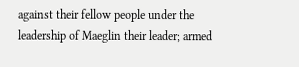against their fellow people under the leadership of Maeglin their leader; armed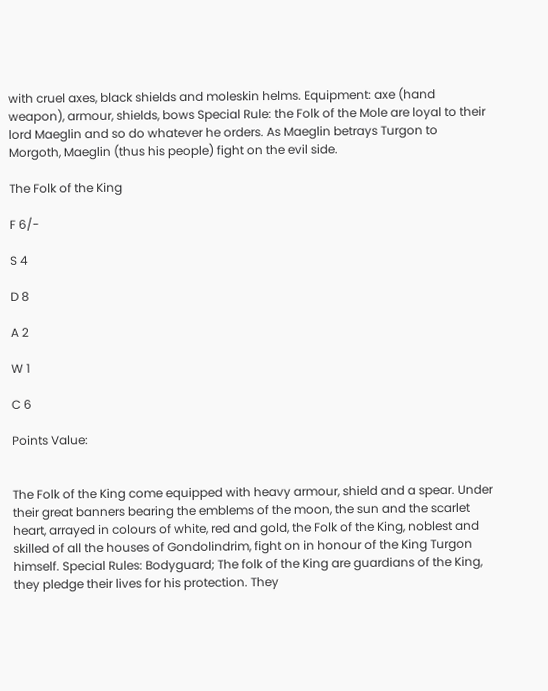with cruel axes, black shields and moleskin helms. Equipment: axe (hand weapon), armour, shields, bows Special Rule: the Folk of the Mole are loyal to their lord Maeglin and so do whatever he orders. As Maeglin betrays Turgon to Morgoth, Maeglin (thus his people) fight on the evil side.

The Folk of the King

F 6/-

S 4

D 8

A 2

W 1

C 6

Points Value:


The Folk of the King come equipped with heavy armour, shield and a spear. Under their great banners bearing the emblems of the moon, the sun and the scarlet heart, arrayed in colours of white, red and gold, the Folk of the King, noblest and skilled of all the houses of Gondolindrim, fight on in honour of the King Turgon himself. Special Rules: Bodyguard; The folk of the King are guardians of the King, they pledge their lives for his protection. They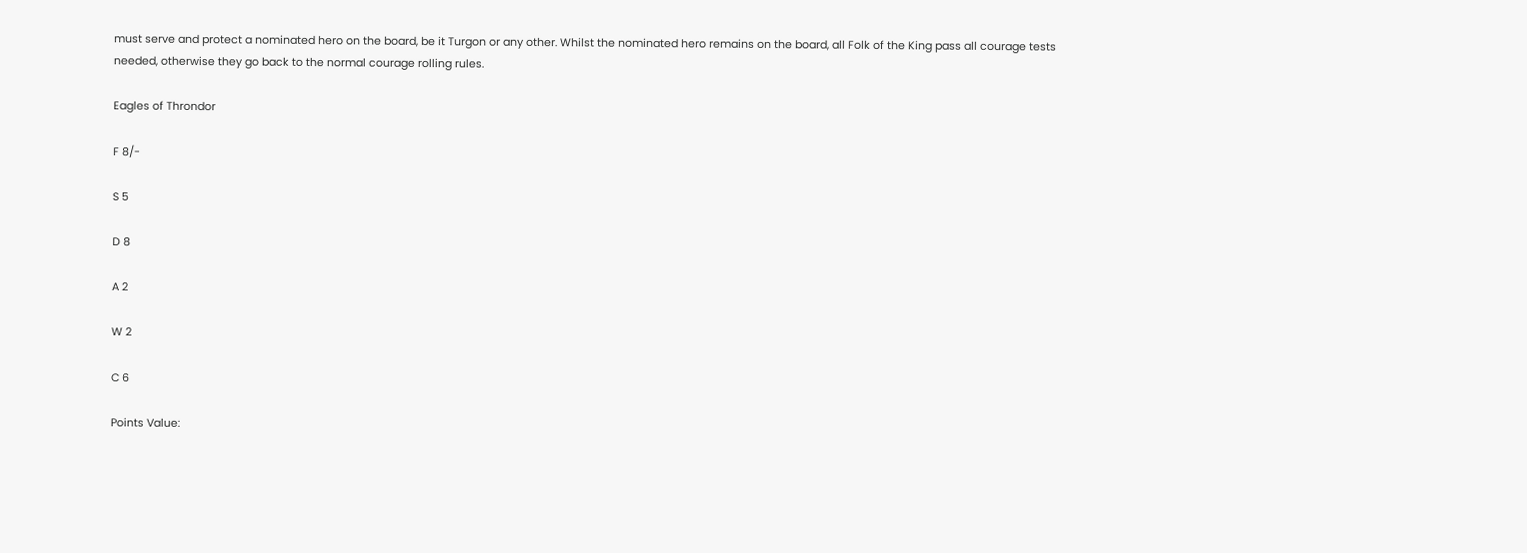must serve and protect a nominated hero on the board, be it Turgon or any other. Whilst the nominated hero remains on the board, all Folk of the King pass all courage tests needed, otherwise they go back to the normal courage rolling rules.

Eagles of Throndor

F 8/-

S 5

D 8

A 2

W 2

C 6

Points Value: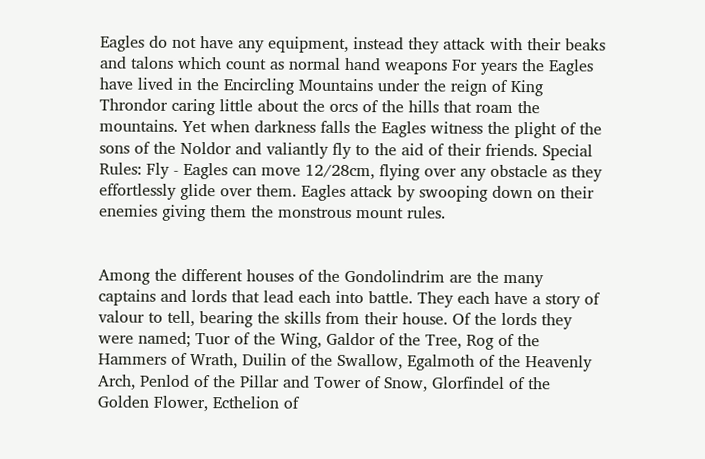Eagles do not have any equipment, instead they attack with their beaks and talons which count as normal hand weapons For years the Eagles have lived in the Encircling Mountains under the reign of King Throndor caring little about the orcs of the hills that roam the mountains. Yet when darkness falls the Eagles witness the plight of the sons of the Noldor and valiantly fly to the aid of their friends. Special Rules: Fly - Eagles can move 12/28cm, flying over any obstacle as they effortlessly glide over them. Eagles attack by swooping down on their enemies giving them the monstrous mount rules.


Among the different houses of the Gondolindrim are the many captains and lords that lead each into battle. They each have a story of valour to tell, bearing the skills from their house. Of the lords they were named; Tuor of the Wing, Galdor of the Tree, Rog of the Hammers of Wrath, Duilin of the Swallow, Egalmoth of the Heavenly Arch, Penlod of the Pillar and Tower of Snow, Glorfindel of the Golden Flower, Ecthelion of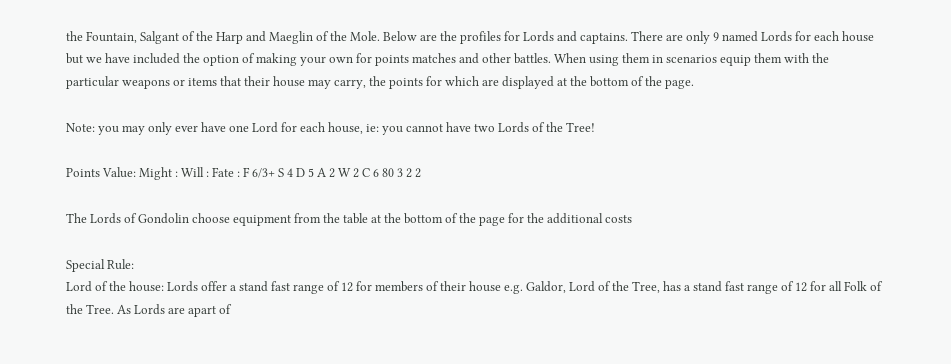the Fountain, Salgant of the Harp and Maeglin of the Mole. Below are the profiles for Lords and captains. There are only 9 named Lords for each house but we have included the option of making your own for points matches and other battles. When using them in scenarios equip them with the particular weapons or items that their house may carry, the points for which are displayed at the bottom of the page.

Note: you may only ever have one Lord for each house, ie: you cannot have two Lords of the Tree!

Points Value: Might : Will : Fate : F 6/3+ S 4 D 5 A 2 W 2 C 6 80 3 2 2

The Lords of Gondolin choose equipment from the table at the bottom of the page for the additional costs

Special Rule:
Lord of the house: Lords offer a stand fast range of 12 for members of their house e.g. Galdor, Lord of the Tree, has a stand fast range of 12 for all Folk of the Tree. As Lords are apart of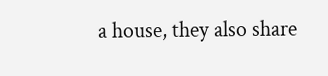a house, they also share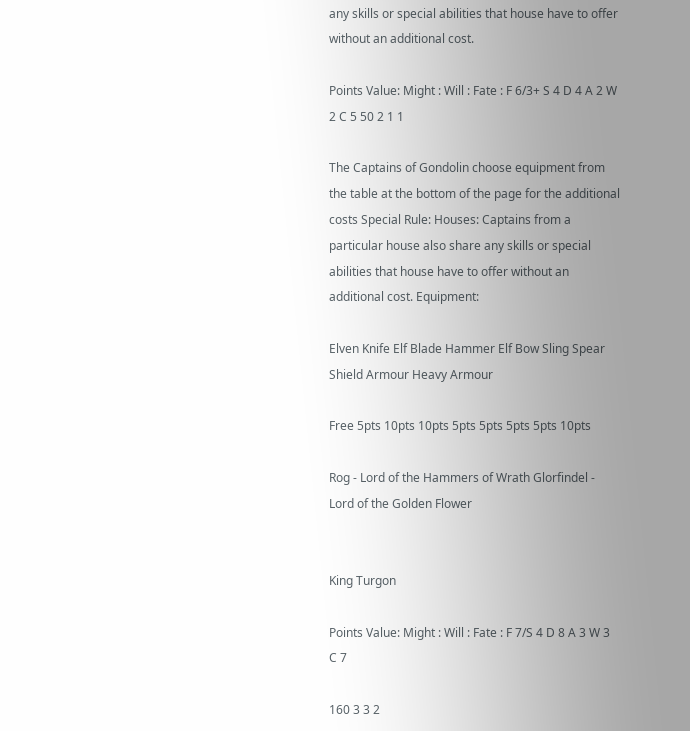any skills or special abilities that house have to offer without an additional cost.

Points Value: Might : Will : Fate : F 6/3+ S 4 D 4 A 2 W 2 C 5 50 2 1 1

The Captains of Gondolin choose equipment from the table at the bottom of the page for the additional costs Special Rule: Houses: Captains from a particular house also share any skills or special abilities that house have to offer without an additional cost. Equipment:

Elven Knife Elf Blade Hammer Elf Bow Sling Spear Shield Armour Heavy Armour

Free 5pts 10pts 10pts 5pts 5pts 5pts 5pts 10pts

Rog - Lord of the Hammers of Wrath Glorfindel - Lord of the Golden Flower


King Turgon

Points Value: Might : Will : Fate : F 7/S 4 D 8 A 3 W 3 C 7

160 3 3 2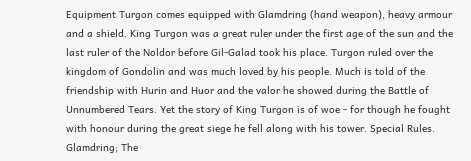Equipment Turgon comes equipped with Glamdring (hand weapon), heavy armour and a shield. King Turgon was a great ruler under the first age of the sun and the last ruler of the Noldor before Gil-Galad took his place. Turgon ruled over the kingdom of Gondolin and was much loved by his people. Much is told of the friendship with Hurin and Huor and the valor he showed during the Battle of Unnumbered Tears. Yet the story of King Turgon is of woe - for though he fought with honour during the great siege he fell along with his tower. Special Rules. Glamdring; The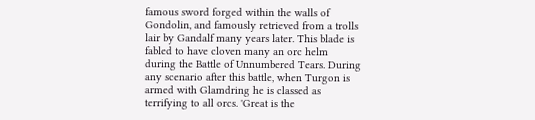famous sword forged within the walls of Gondolin, and famously retrieved from a trolls lair by Gandalf many years later. This blade is fabled to have cloven many an orc helm during the Battle of Unnumbered Tears. During any scenario after this battle, when Turgon is armed with Glamdring he is classed as terrifying to all orcs. 'Great is the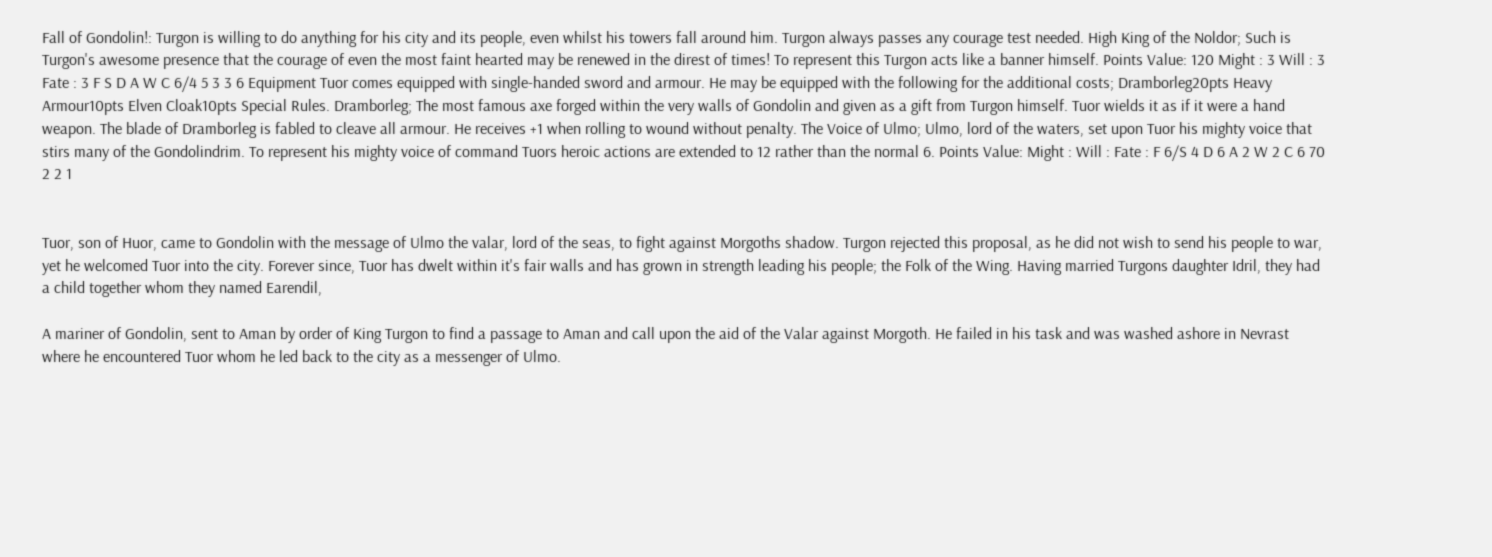Fall of Gondolin!: Turgon is willing to do anything for his city and its people, even whilst his towers fall around him. Turgon always passes any courage test needed. High King of the Noldor; Such is Turgon's awesome presence that the courage of even the most faint hearted may be renewed in the direst of times! To represent this Turgon acts like a banner himself. Points Value: 120 Might : 3 Will : 3 Fate : 3 F S D A W C 6/4 5 3 3 6 Equipment Tuor comes equipped with single-handed sword and armour. He may be equipped with the following for the additional costs; Dramborleg20pts Heavy Armour10pts Elven Cloak10pts Special Rules. Dramborleg; The most famous axe forged within the very walls of Gondolin and given as a gift from Turgon himself. Tuor wields it as if it were a hand weapon. The blade of Dramborleg is fabled to cleave all armour. He receives +1 when rolling to wound without penalty. The Voice of Ulmo; Ulmo, lord of the waters, set upon Tuor his mighty voice that stirs many of the Gondolindrim. To represent his mighty voice of command Tuors heroic actions are extended to 12 rather than the normal 6. Points Value: Might : Will : Fate : F 6/S 4 D 6 A 2 W 2 C 6 70 2 2 1


Tuor, son of Huor, came to Gondolin with the message of Ulmo the valar, lord of the seas, to fight against Morgoths shadow. Turgon rejected this proposal, as he did not wish to send his people to war, yet he welcomed Tuor into the city. Forever since, Tuor has dwelt within it's fair walls and has grown in strength leading his people; the Folk of the Wing. Having married Turgons daughter Idril, they had a child together whom they named Earendil,

A mariner of Gondolin, sent to Aman by order of King Turgon to find a passage to Aman and call upon the aid of the Valar against Morgoth. He failed in his task and was washed ashore in Nevrast where he encountered Tuor whom he led back to the city as a messenger of Ulmo.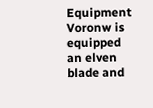Equipment Voronw is equipped an elven blade and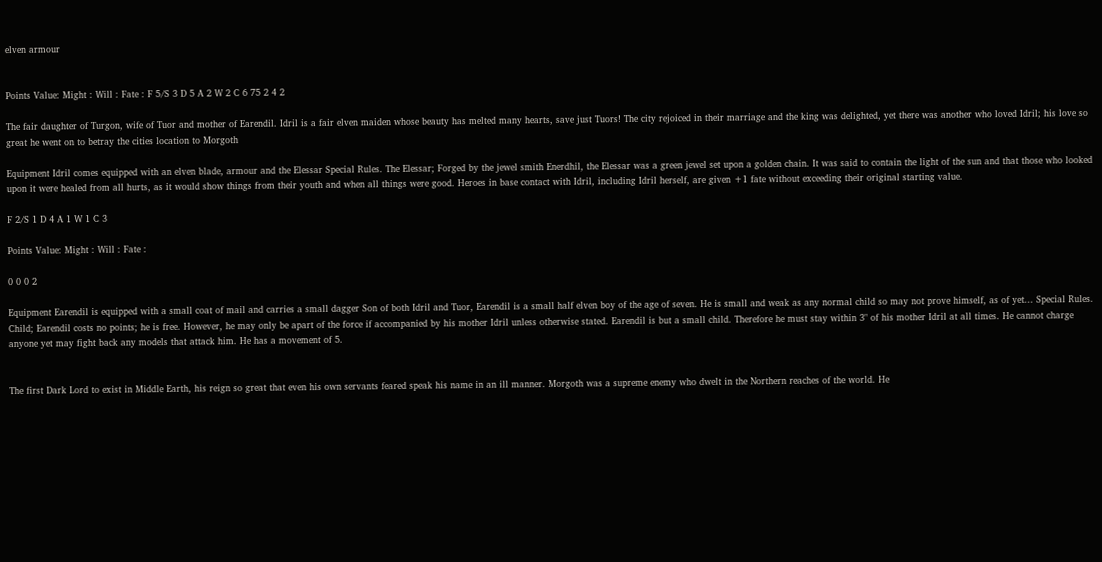elven armour


Points Value: Might : Will : Fate : F 5/S 3 D 5 A 2 W 2 C 6 75 2 4 2

The fair daughter of Turgon, wife of Tuor and mother of Earendil. Idril is a fair elven maiden whose beauty has melted many hearts, save just Tuors! The city rejoiced in their marriage and the king was delighted, yet there was another who loved Idril; his love so great he went on to betray the cities location to Morgoth

Equipment Idril comes equipped with an elven blade, armour and the Elessar Special Rules. The Elessar; Forged by the jewel smith Enerdhil, the Elessar was a green jewel set upon a golden chain. It was said to contain the light of the sun and that those who looked upon it were healed from all hurts, as it would show things from their youth and when all things were good. Heroes in base contact with Idril, including Idril herself, are given +1 fate without exceeding their original starting value.

F 2/S 1 D 4 A 1 W 1 C 3

Points Value: Might : Will : Fate :

0 0 0 2

Equipment Earendil is equipped with a small coat of mail and carries a small dagger Son of both Idril and Tuor, Earendil is a small half elven boy of the age of seven. He is small and weak as any normal child so may not prove himself, as of yet... Special Rules. Child; Earendil costs no points; he is free. However, he may only be apart of the force if accompanied by his mother Idril unless otherwise stated. Earendil is but a small child. Therefore he must stay within 3" of his mother Idril at all times. He cannot charge anyone yet may fight back any models that attack him. He has a movement of 5.


The first Dark Lord to exist in Middle Earth, his reign so great that even his own servants feared speak his name in an ill manner. Morgoth was a supreme enemy who dwelt in the Northern reaches of the world. He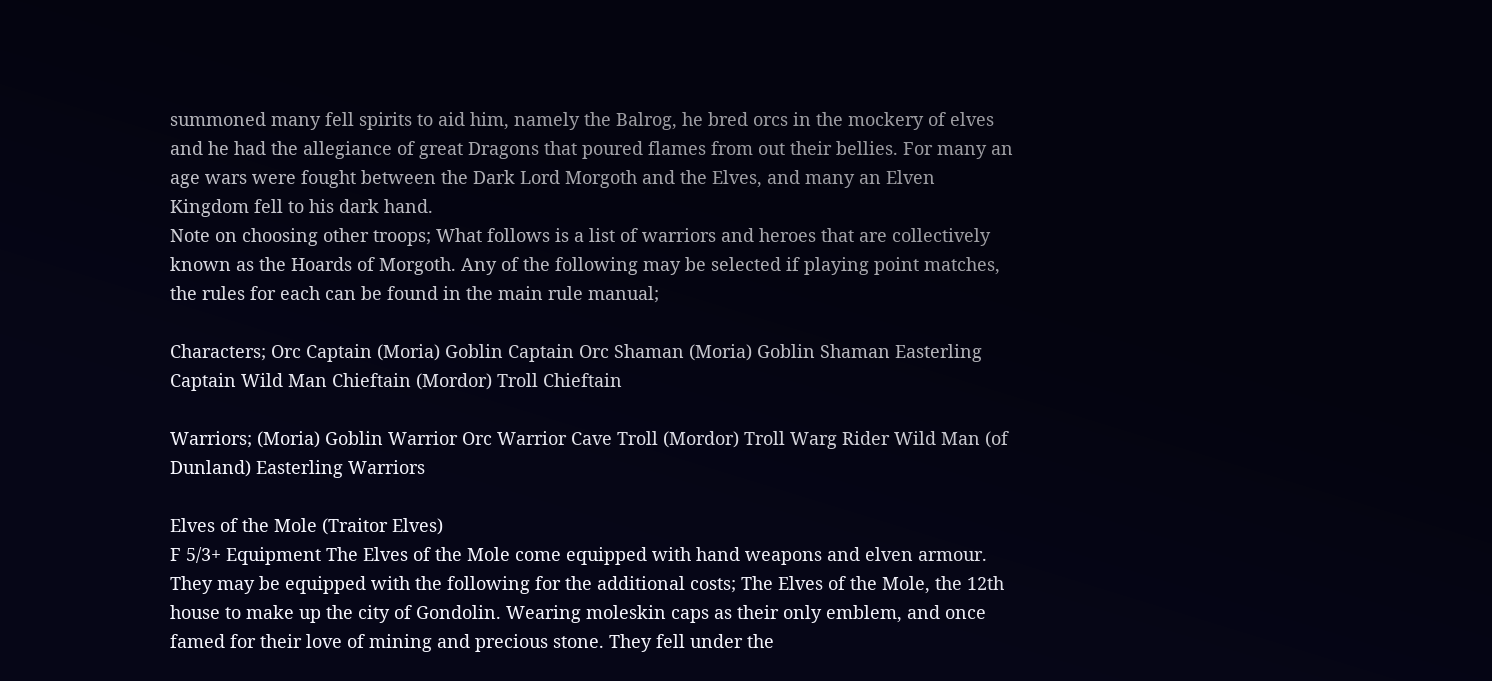summoned many fell spirits to aid him, namely the Balrog, he bred orcs in the mockery of elves and he had the allegiance of great Dragons that poured flames from out their bellies. For many an age wars were fought between the Dark Lord Morgoth and the Elves, and many an Elven Kingdom fell to his dark hand.
Note on choosing other troops; What follows is a list of warriors and heroes that are collectively known as the Hoards of Morgoth. Any of the following may be selected if playing point matches, the rules for each can be found in the main rule manual;

Characters; Orc Captain (Moria) Goblin Captain Orc Shaman (Moria) Goblin Shaman Easterling Captain Wild Man Chieftain (Mordor) Troll Chieftain

Warriors; (Moria) Goblin Warrior Orc Warrior Cave Troll (Mordor) Troll Warg Rider Wild Man (of Dunland) Easterling Warriors

Elves of the Mole (Traitor Elves)
F 5/3+ Equipment The Elves of the Mole come equipped with hand weapons and elven armour. They may be equipped with the following for the additional costs; The Elves of the Mole, the 12th house to make up the city of Gondolin. Wearing moleskin caps as their only emblem, and once famed for their love of mining and precious stone. They fell under the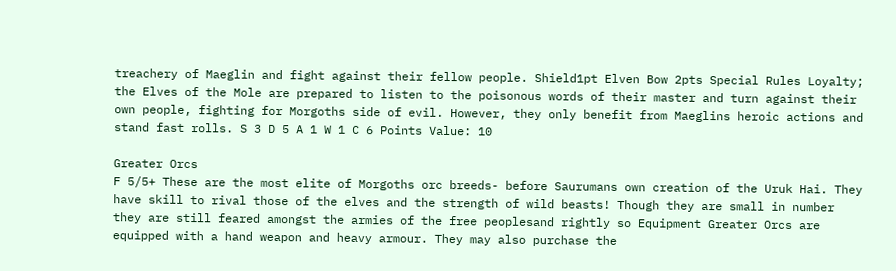treachery of Maeglin and fight against their fellow people. Shield1pt Elven Bow 2pts Special Rules Loyalty; the Elves of the Mole are prepared to listen to the poisonous words of their master and turn against their own people, fighting for Morgoths side of evil. However, they only benefit from Maeglins heroic actions and stand fast rolls. S 3 D 5 A 1 W 1 C 6 Points Value: 10

Greater Orcs
F 5/5+ These are the most elite of Morgoths orc breeds- before Saurumans own creation of the Uruk Hai. They have skill to rival those of the elves and the strength of wild beasts! Though they are small in number they are still feared amongst the armies of the free peoplesand rightly so Equipment Greater Orcs are equipped with a hand weapon and heavy armour. They may also purchase the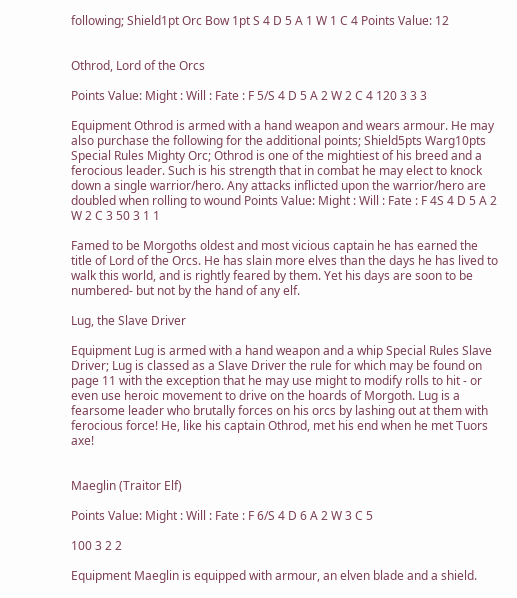following; Shield1pt Orc Bow 1pt S 4 D 5 A 1 W 1 C 4 Points Value: 12


Othrod, Lord of the Orcs

Points Value: Might : Will : Fate : F 5/S 4 D 5 A 2 W 2 C 4 120 3 3 3

Equipment Othrod is armed with a hand weapon and wears armour. He may also purchase the following for the additional points; Shield5pts Warg10pts Special Rules Mighty Orc; Othrod is one of the mightiest of his breed and a ferocious leader. Such is his strength that in combat he may elect to knock down a single warrior/hero. Any attacks inflicted upon the warrior/hero are doubled when rolling to wound Points Value: Might : Will : Fate : F 4S 4 D 5 A 2 W 2 C 3 50 3 1 1

Famed to be Morgoths oldest and most vicious captain he has earned the title of Lord of the Orcs. He has slain more elves than the days he has lived to walk this world, and is rightly feared by them. Yet his days are soon to be numbered- but not by the hand of any elf.

Lug, the Slave Driver

Equipment Lug is armed with a hand weapon and a whip Special Rules Slave Driver; Lug is classed as a Slave Driver the rule for which may be found on page 11 with the exception that he may use might to modify rolls to hit - or even use heroic movement to drive on the hoards of Morgoth. Lug is a fearsome leader who brutally forces on his orcs by lashing out at them with ferocious force! He, like his captain Othrod, met his end when he met Tuors axe!


Maeglin (Traitor Elf)

Points Value: Might : Will : Fate : F 6/S 4 D 6 A 2 W 3 C 5

100 3 2 2

Equipment Maeglin is equipped with armour, an elven blade and a shield.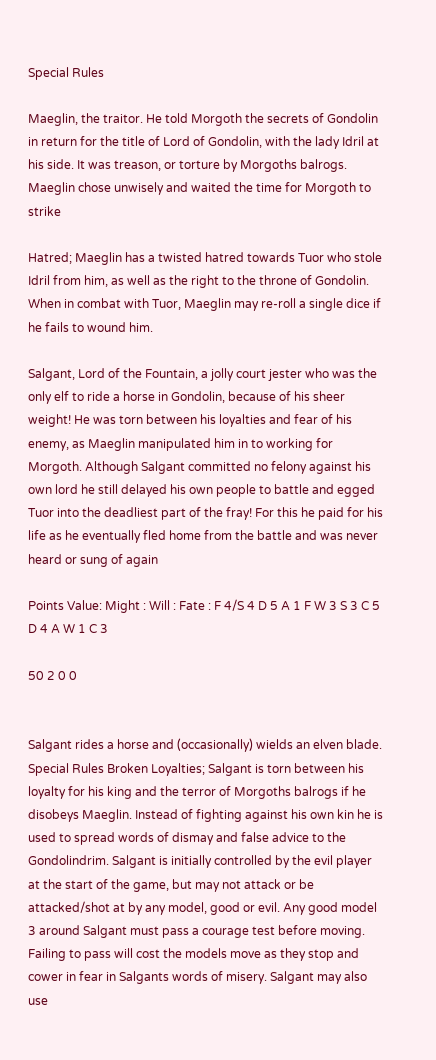Special Rules

Maeglin, the traitor. He told Morgoth the secrets of Gondolin in return for the title of Lord of Gondolin, with the lady Idril at his side. It was treason, or torture by Morgoths balrogs. Maeglin chose unwisely and waited the time for Morgoth to strike

Hatred; Maeglin has a twisted hatred towards Tuor who stole Idril from him, as well as the right to the throne of Gondolin. When in combat with Tuor, Maeglin may re-roll a single dice if he fails to wound him.

Salgant, Lord of the Fountain, a jolly court jester who was the only elf to ride a horse in Gondolin, because of his sheer weight! He was torn between his loyalties and fear of his enemy, as Maeglin manipulated him in to working for Morgoth. Although Salgant committed no felony against his own lord he still delayed his own people to battle and egged Tuor into the deadliest part of the fray! For this he paid for his life as he eventually fled home from the battle and was never heard or sung of again

Points Value: Might : Will : Fate : F 4/S 4 D 5 A 1 F W 3 S 3 C 5 D 4 A W 1 C 3

50 2 0 0


Salgant rides a horse and (occasionally) wields an elven blade. Special Rules Broken Loyalties; Salgant is torn between his loyalty for his king and the terror of Morgoths balrogs if he disobeys Maeglin. Instead of fighting against his own kin he is used to spread words of dismay and false advice to the Gondolindrim. Salgant is initially controlled by the evil player at the start of the game, but may not attack or be attacked/shot at by any model, good or evil. Any good model 3 around Salgant must pass a courage test before moving. Failing to pass will cost the models move as they stop and cower in fear in Salgants words of misery. Salgant may also use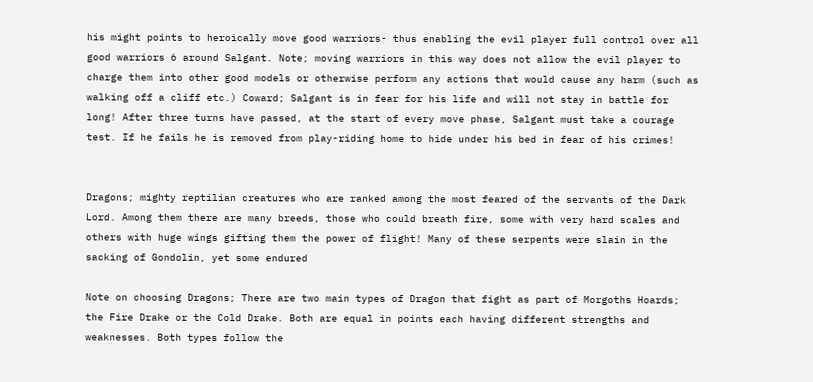his might points to heroically move good warriors- thus enabling the evil player full control over all good warriors 6 around Salgant. Note; moving warriors in this way does not allow the evil player to charge them into other good models or otherwise perform any actions that would cause any harm (such as walking off a cliff etc.) Coward; Salgant is in fear for his life and will not stay in battle for long! After three turns have passed, at the start of every move phase, Salgant must take a courage test. If he fails he is removed from play-riding home to hide under his bed in fear of his crimes!


Dragons; mighty reptilian creatures who are ranked among the most feared of the servants of the Dark Lord. Among them there are many breeds, those who could breath fire, some with very hard scales and others with huge wings gifting them the power of flight! Many of these serpents were slain in the sacking of Gondolin, yet some endured

Note on choosing Dragons; There are two main types of Dragon that fight as part of Morgoths Hoards; the Fire Drake or the Cold Drake. Both are equal in points each having different strengths and weaknesses. Both types follow the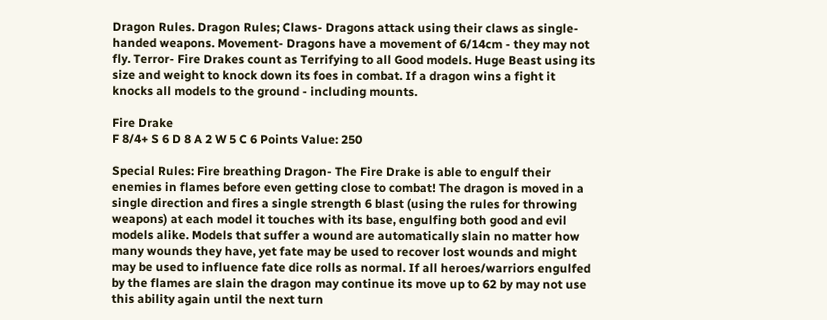Dragon Rules. Dragon Rules; Claws- Dragons attack using their claws as single-handed weapons. Movement- Dragons have a movement of 6/14cm - they may not fly. Terror- Fire Drakes count as Terrifying to all Good models. Huge Beast using its size and weight to knock down its foes in combat. If a dragon wins a fight it knocks all models to the ground - including mounts.

Fire Drake
F 8/4+ S 6 D 8 A 2 W 5 C 6 Points Value: 250

Special Rules: Fire breathing Dragon- The Fire Drake is able to engulf their enemies in flames before even getting close to combat! The dragon is moved in a single direction and fires a single strength 6 blast (using the rules for throwing weapons) at each model it touches with its base, engulfing both good and evil models alike. Models that suffer a wound are automatically slain no matter how many wounds they have, yet fate may be used to recover lost wounds and might may be used to influence fate dice rolls as normal. If all heroes/warriors engulfed by the flames are slain the dragon may continue its move up to 62 by may not use this ability again until the next turn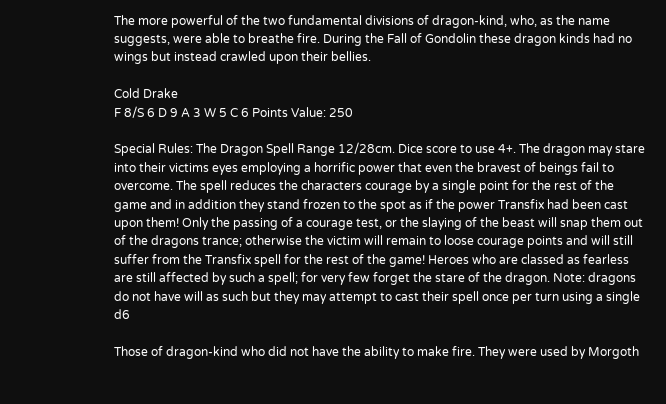The more powerful of the two fundamental divisions of dragon-kind, who, as the name suggests, were able to breathe fire. During the Fall of Gondolin these dragon kinds had no wings but instead crawled upon their bellies.

Cold Drake
F 8/S 6 D 9 A 3 W 5 C 6 Points Value: 250

Special Rules: The Dragon Spell Range 12/28cm. Dice score to use 4+. The dragon may stare into their victims eyes employing a horrific power that even the bravest of beings fail to overcome. The spell reduces the characters courage by a single point for the rest of the game and in addition they stand frozen to the spot as if the power Transfix had been cast upon them! Only the passing of a courage test, or the slaying of the beast will snap them out of the dragons trance; otherwise the victim will remain to loose courage points and will still suffer from the Transfix spell for the rest of the game! Heroes who are classed as fearless are still affected by such a spell; for very few forget the stare of the dragon. Note: dragons do not have will as such but they may attempt to cast their spell once per turn using a single d6

Those of dragon-kind who did not have the ability to make fire. They were used by Morgoth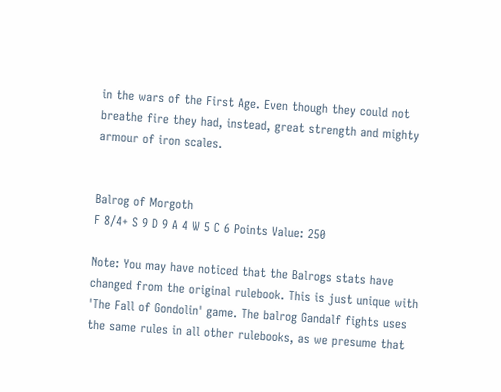in the wars of the First Age. Even though they could not breathe fire they had, instead, great strength and mighty armour of iron scales.


Balrog of Morgoth
F 8/4+ S 9 D 9 A 4 W 5 C 6 Points Value: 250

Note: You may have noticed that the Balrogs stats have changed from the original rulebook. This is just unique with 'The Fall of Gondolin' game. The balrog Gandalf fights uses the same rules in all other rulebooks, as we presume that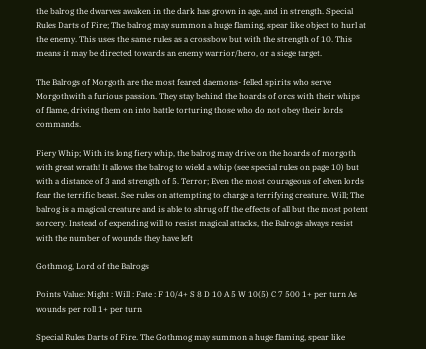the balrog the dwarves awaken in the dark has grown in age, and in strength. Special Rules Darts of Fire; The balrog may summon a huge flaming, spear like object to hurl at the enemy. This uses the same rules as a crossbow but with the strength of 10. This means it may be directed towards an enemy warrior/hero, or a siege target.

The Balrogs of Morgoth are the most feared daemons- felled spirits who serve Morgothwith a furious passion. They stay behind the hoards of orcs with their whips of flame, driving them on into battle torturing those who do not obey their lords commands.

Fiery Whip; With its long fiery whip, the balrog may drive on the hoards of morgoth with great wrath! It allows the balrog to wield a whip (see special rules on page 10) but with a distance of 3 and strength of 5. Terror; Even the most courageous of elven lords fear the terrific beast. See rules on attempting to charge a terrifying creature. Will; The balrog is a magical creature and is able to shrug off the effects of all but the most potent sorcery. Instead of expending will to resist magical attacks, the Balrogs always resist with the number of wounds they have left

Gothmog, Lord of the Balrogs

Points Value: Might : Will : Fate : F 10/4+ S 8 D 10 A 5 W 10(5) C 7 500 1+ per turn As wounds per roll 1+ per turn

Special Rules Darts of Fire. The Gothmog may summon a huge flaming, spear like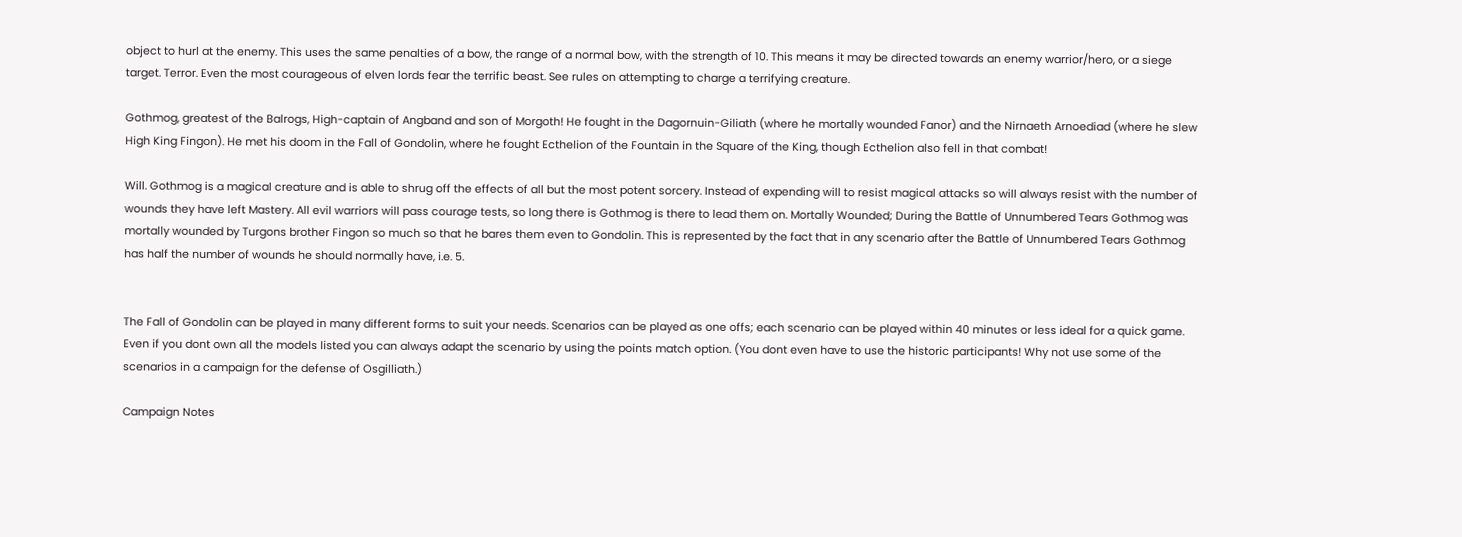object to hurl at the enemy. This uses the same penalties of a bow, the range of a normal bow, with the strength of 10. This means it may be directed towards an enemy warrior/hero, or a siege target. Terror. Even the most courageous of elven lords fear the terrific beast. See rules on attempting to charge a terrifying creature.

Gothmog, greatest of the Balrogs, High-captain of Angband and son of Morgoth! He fought in the Dagornuin-Giliath (where he mortally wounded Fanor) and the Nirnaeth Arnoediad (where he slew High King Fingon). He met his doom in the Fall of Gondolin, where he fought Ecthelion of the Fountain in the Square of the King, though Ecthelion also fell in that combat!

Will. Gothmog is a magical creature and is able to shrug off the effects of all but the most potent sorcery. Instead of expending will to resist magical attacks so will always resist with the number of wounds they have left Mastery. All evil warriors will pass courage tests, so long there is Gothmog is there to lead them on. Mortally Wounded; During the Battle of Unnumbered Tears Gothmog was mortally wounded by Turgons brother Fingon so much so that he bares them even to Gondolin. This is represented by the fact that in any scenario after the Battle of Unnumbered Tears Gothmog has half the number of wounds he should normally have, i.e. 5.


The Fall of Gondolin can be played in many different forms to suit your needs. Scenarios can be played as one offs; each scenario can be played within 40 minutes or less ideal for a quick game. Even if you dont own all the models listed you can always adapt the scenario by using the points match option. (You dont even have to use the historic participants! Why not use some of the scenarios in a campaign for the defense of Osgilliath.)

Campaign Notes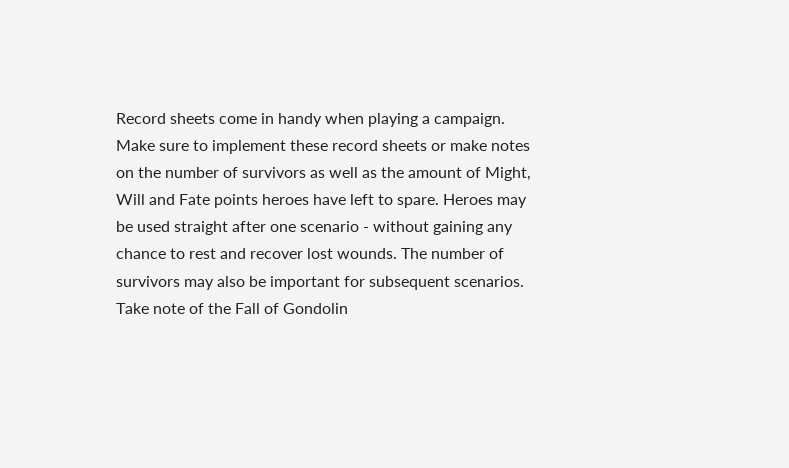Record sheets come in handy when playing a campaign. Make sure to implement these record sheets or make notes on the number of survivors as well as the amount of Might, Will and Fate points heroes have left to spare. Heroes may be used straight after one scenario - without gaining any chance to rest and recover lost wounds. The number of survivors may also be important for subsequent scenarios. Take note of the Fall of Gondolin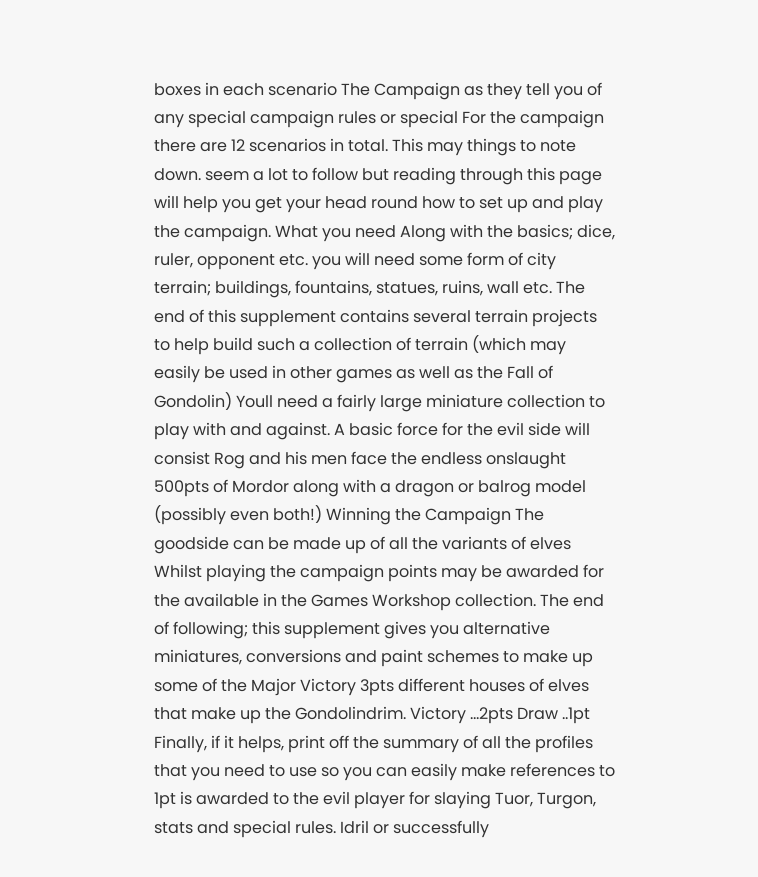boxes in each scenario The Campaign as they tell you of any special campaign rules or special For the campaign there are 12 scenarios in total. This may things to note down. seem a lot to follow but reading through this page will help you get your head round how to set up and play the campaign. What you need Along with the basics; dice, ruler, opponent etc. you will need some form of city terrain; buildings, fountains, statues, ruins, wall etc. The end of this supplement contains several terrain projects to help build such a collection of terrain (which may easily be used in other games as well as the Fall of Gondolin) Youll need a fairly large miniature collection to play with and against. A basic force for the evil side will consist Rog and his men face the endless onslaught 500pts of Mordor along with a dragon or balrog model (possibly even both!) Winning the Campaign The goodside can be made up of all the variants of elves Whilst playing the campaign points may be awarded for the available in the Games Workshop collection. The end of following; this supplement gives you alternative miniatures, conversions and paint schemes to make up some of the Major Victory 3pts different houses of elves that make up the Gondolindrim. Victory ...2pts Draw ..1pt Finally, if it helps, print off the summary of all the profiles that you need to use so you can easily make references to 1pt is awarded to the evil player for slaying Tuor, Turgon, stats and special rules. Idril or successfully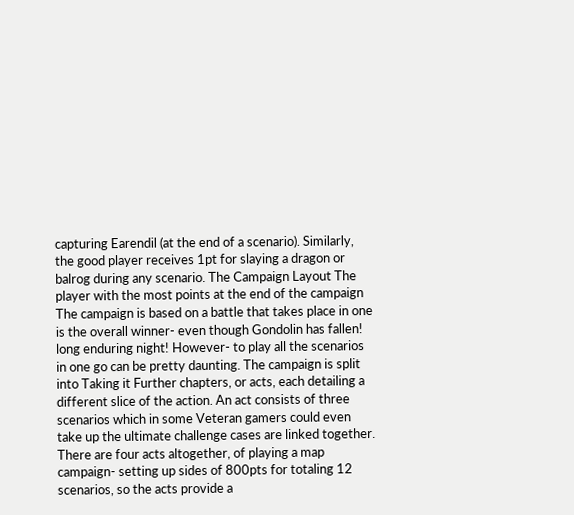capturing Earendil (at the end of a scenario). Similarly, the good player receives 1pt for slaying a dragon or balrog during any scenario. The Campaign Layout The player with the most points at the end of the campaign The campaign is based on a battle that takes place in one is the overall winner- even though Gondolin has fallen! long enduring night! However- to play all the scenarios in one go can be pretty daunting. The campaign is split into Taking it Further chapters, or acts, each detailing a different slice of the action. An act consists of three scenarios which in some Veteran gamers could even take up the ultimate challenge cases are linked together. There are four acts altogether, of playing a map campaign- setting up sides of 800pts for totaling 12 scenarios, so the acts provide a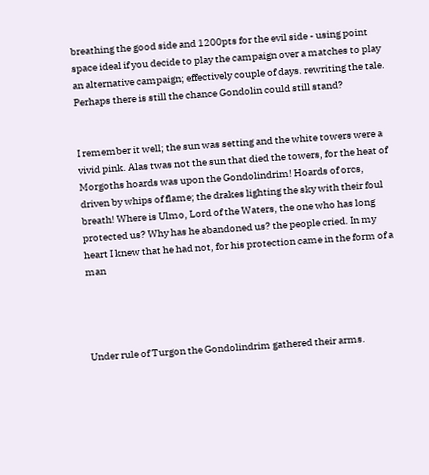breathing the good side and 1200pts for the evil side - using point space ideal if you decide to play the campaign over a matches to play an alternative campaign; effectively couple of days. rewriting the tale. Perhaps there is still the chance Gondolin could still stand?


I remember it well; the sun was setting and the white towers were a vivid pink. Alas twas not the sun that died the towers, for the heat of Morgoths hoards was upon the Gondolindrim! Hoards of orcs, driven by whips of flame; the drakes lighting the sky with their foul breath! Where is Ulmo, Lord of the Waters, the one who has long protected us? Why has he abandoned us? the people cried. In my heart I knew that he had not, for his protection came in the form of a man




Under rule of Turgon the Gondolindrim gathered their arms.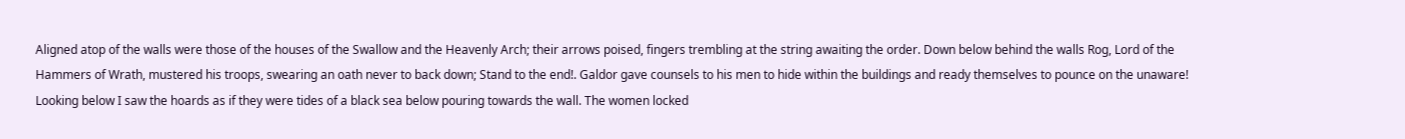Aligned atop of the walls were those of the houses of the Swallow and the Heavenly Arch; their arrows poised, fingers trembling at the string awaiting the order. Down below behind the walls Rog, Lord of the Hammers of Wrath, mustered his troops, swearing an oath never to back down; Stand to the end!. Galdor gave counsels to his men to hide within the buildings and ready themselves to pounce on the unaware! Looking below I saw the hoards as if they were tides of a black sea below pouring towards the wall. The women locked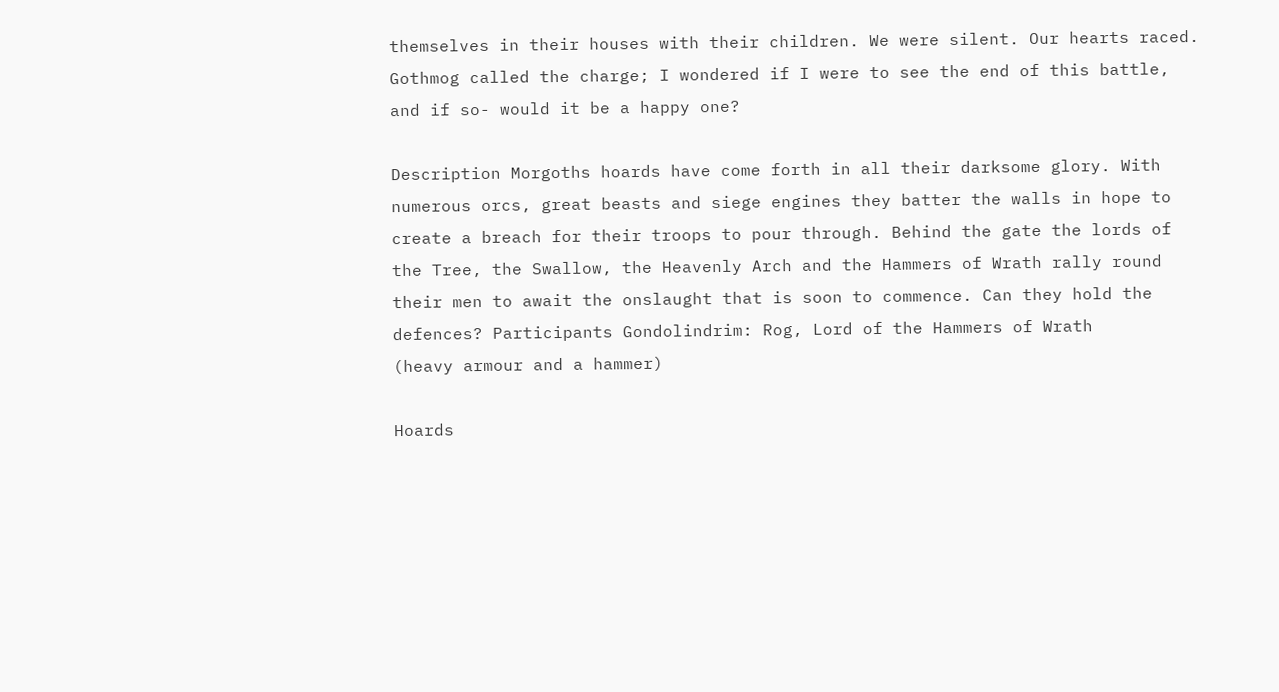themselves in their houses with their children. We were silent. Our hearts raced. Gothmog called the charge; I wondered if I were to see the end of this battle, and if so- would it be a happy one?

Description Morgoths hoards have come forth in all their darksome glory. With numerous orcs, great beasts and siege engines they batter the walls in hope to create a breach for their troops to pour through. Behind the gate the lords of the Tree, the Swallow, the Heavenly Arch and the Hammers of Wrath rally round their men to await the onslaught that is soon to commence. Can they hold the defences? Participants Gondolindrim: Rog, Lord of the Hammers of Wrath
(heavy armour and a hammer)

Hoards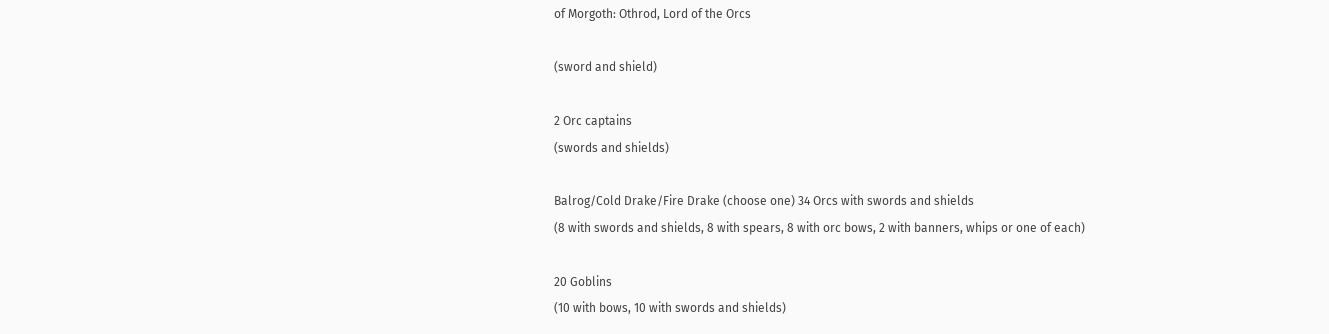of Morgoth: Othrod, Lord of the Orcs

(sword and shield)

2 Orc captains
(swords and shields)

Balrog/Cold Drake/Fire Drake (choose one) 34 Orcs with swords and shields
(8 with swords and shields, 8 with spears, 8 with orc bows, 2 with banners, whips or one of each)

20 Goblins
(10 with bows, 10 with swords and shields)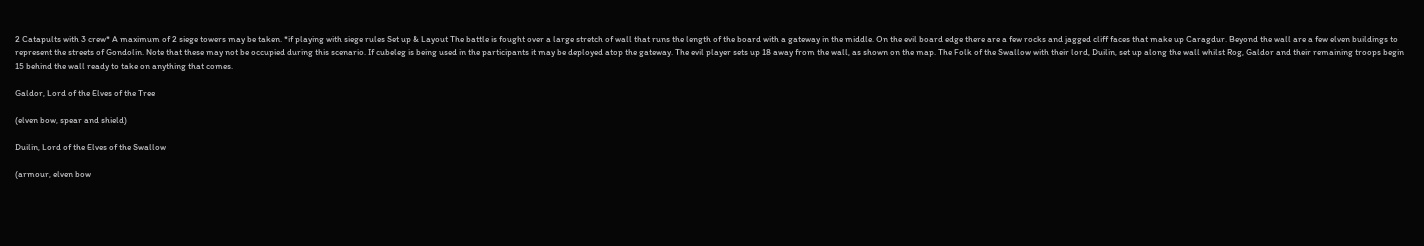2 Catapults with 3 crew* A maximum of 2 siege towers may be taken. *if playing with siege rules Set up & Layout The battle is fought over a large stretch of wall that runs the length of the board with a gateway in the middle. On the evil board edge there are a few rocks and jagged cliff faces that make up Caragdur. Beyond the wall are a few elven buildings to represent the streets of Gondolin. Note that these may not be occupied during this scenario. If cubeleg is being used in the participants it may be deployed atop the gateway. The evil player sets up 18 away from the wall, as shown on the map. The Folk of the Swallow with their lord, Duilin, set up along the wall whilst Rog, Galdor and their remaining troops begin 15 behind the wall ready to take on anything that comes.

Galdor, Lord of the Elves of the Tree

(elven bow, spear and shield)

Duilin, Lord of the Elves of the Swallow

(armour, elven bow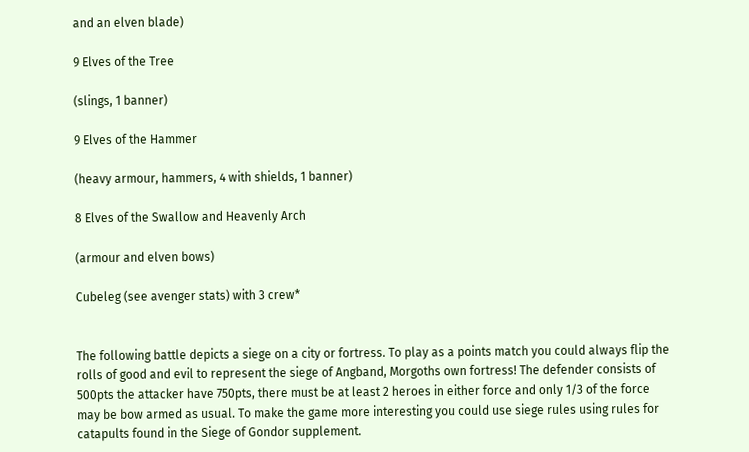and an elven blade)

9 Elves of the Tree

(slings, 1 banner)

9 Elves of the Hammer

(heavy armour, hammers, 4 with shields, 1 banner)

8 Elves of the Swallow and Heavenly Arch

(armour and elven bows)

Cubeleg (see avenger stats) with 3 crew*


The following battle depicts a siege on a city or fortress. To play as a points match you could always flip the rolls of good and evil to represent the siege of Angband, Morgoths own fortress! The defender consists of 500pts the attacker have 750pts, there must be at least 2 heroes in either force and only 1/3 of the force may be bow armed as usual. To make the game more interesting you could use siege rules using rules for catapults found in the Siege of Gondor supplement.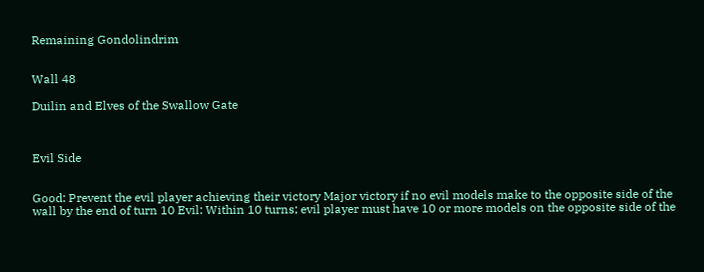Remaining Gondolindrim


Wall 48

Duilin and Elves of the Swallow Gate



Evil Side


Good: Prevent the evil player achieving their victory Major victory if no evil models make to the opposite side of the wall by the end of turn 10 Evil: Within 10 turns; evil player must have 10 or more models on the opposite side of the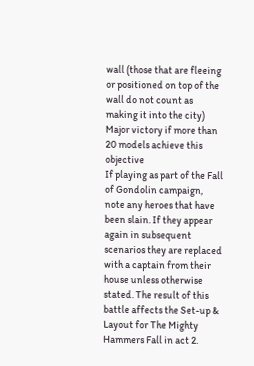wall (those that are fleeing or positioned on top of the wall do not count as making it into the city) Major victory if more than 20 models achieve this objective
If playing as part of the Fall of Gondolin campaign, note any heroes that have been slain. If they appear again in subsequent scenarios they are replaced with a captain from their house unless otherwise stated. The result of this battle affects the Set-up & Layout for The Mighty Hammers Fall in act 2.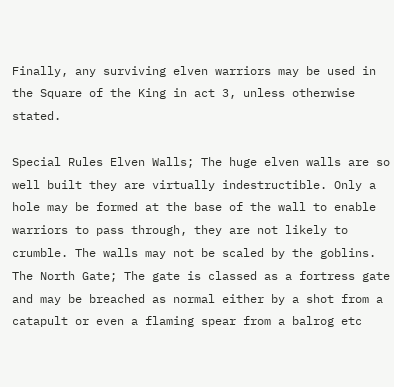Finally, any surviving elven warriors may be used in the Square of the King in act 3, unless otherwise stated.

Special Rules Elven Walls; The huge elven walls are so well built they are virtually indestructible. Only a hole may be formed at the base of the wall to enable warriors to pass through, they are not likely to crumble. The walls may not be scaled by the goblins. The North Gate; The gate is classed as a fortress gate and may be breached as normal either by a shot from a catapult or even a flaming spear from a balrog etc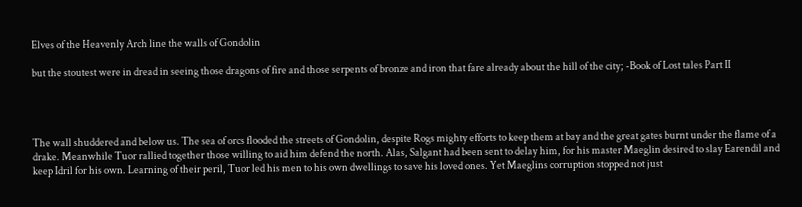Elves of the Heavenly Arch line the walls of Gondolin

but the stoutest were in dread in seeing those dragons of fire and those serpents of bronze and iron that fare already about the hill of the city; -Book of Lost tales Part II




The wall shuddered and below us. The sea of orcs flooded the streets of Gondolin, despite Rogs mighty efforts to keep them at bay and the great gates burnt under the flame of a drake. Meanwhile Tuor rallied together those willing to aid him defend the north. Alas, Salgant had been sent to delay him, for his master Maeglin desired to slay Earendil and keep Idril for his own. Learning of their peril, Tuor led his men to his own dwellings to save his loved ones. Yet Maeglins corruption stopped not just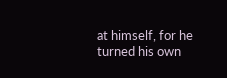at himself, for he turned his own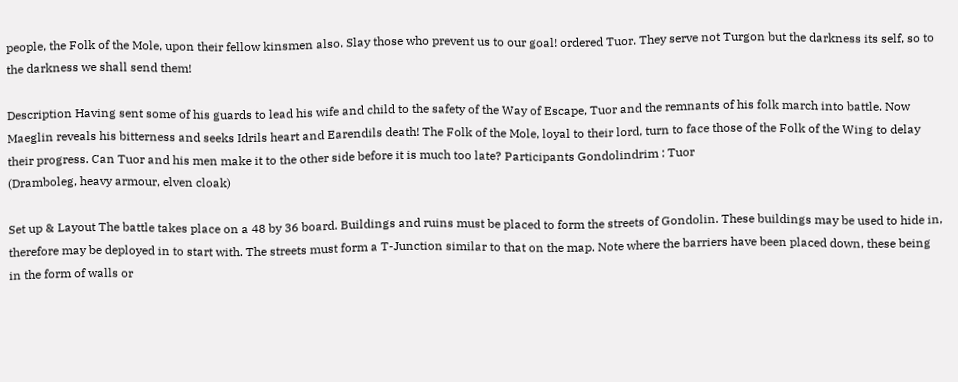people, the Folk of the Mole, upon their fellow kinsmen also. Slay those who prevent us to our goal! ordered Tuor. They serve not Turgon but the darkness its self, so to the darkness we shall send them!

Description Having sent some of his guards to lead his wife and child to the safety of the Way of Escape, Tuor and the remnants of his folk march into battle. Now Maeglin reveals his bitterness and seeks Idrils heart and Earendils death! The Folk of the Mole, loyal to their lord, turn to face those of the Folk of the Wing to delay their progress. Can Tuor and his men make it to the other side before it is much too late? Participants Gondolindrim : Tuor
(Dramboleg, heavy armour, elven cloak)

Set up & Layout The battle takes place on a 48 by 36 board. Buildings and ruins must be placed to form the streets of Gondolin. These buildings may be used to hide in, therefore may be deployed in to start with. The streets must form a T-Junction similar to that on the map. Note where the barriers have been placed down, these being in the form of walls or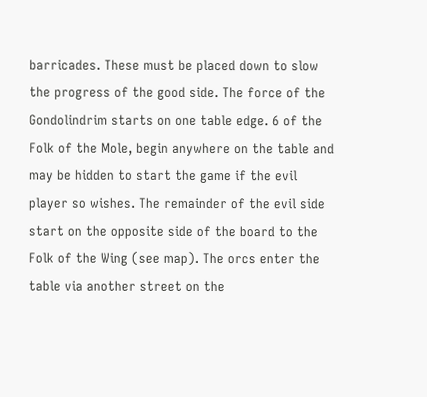barricades. These must be placed down to slow the progress of the good side. The force of the Gondolindrim starts on one table edge. 6 of the Folk of the Mole, begin anywhere on the table and may be hidden to start the game if the evil player so wishes. The remainder of the evil side start on the opposite side of the board to the Folk of the Wing (see map). The orcs enter the table via another street on the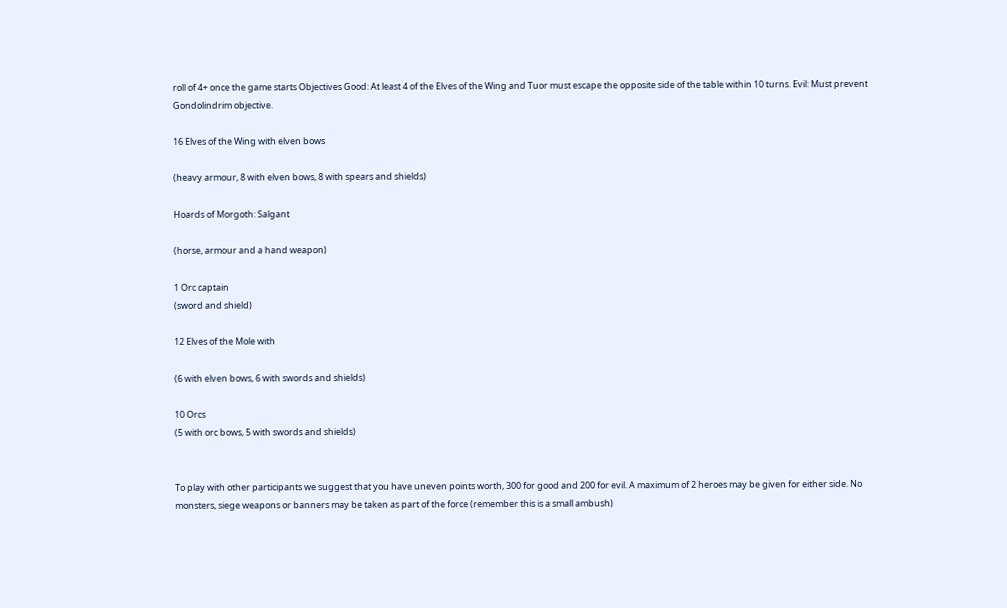roll of 4+ once the game starts Objectives Good: At least 4 of the Elves of the Wing and Tuor must escape the opposite side of the table within 10 turns. Evil: Must prevent Gondolindrim objective.

16 Elves of the Wing with elven bows

(heavy armour, 8 with elven bows, 8 with spears and shields)

Hoards of Morgoth: Salgant

(horse, armour and a hand weapon)

1 Orc captain
(sword and shield)

12 Elves of the Mole with

(6 with elven bows, 6 with swords and shields)

10 Orcs
(5 with orc bows, 5 with swords and shields)


To play with other participants we suggest that you have uneven points worth, 300 for good and 200 for evil. A maximum of 2 heroes may be given for either side. No monsters, siege weapons or banners may be taken as part of the force (remember this is a small ambush)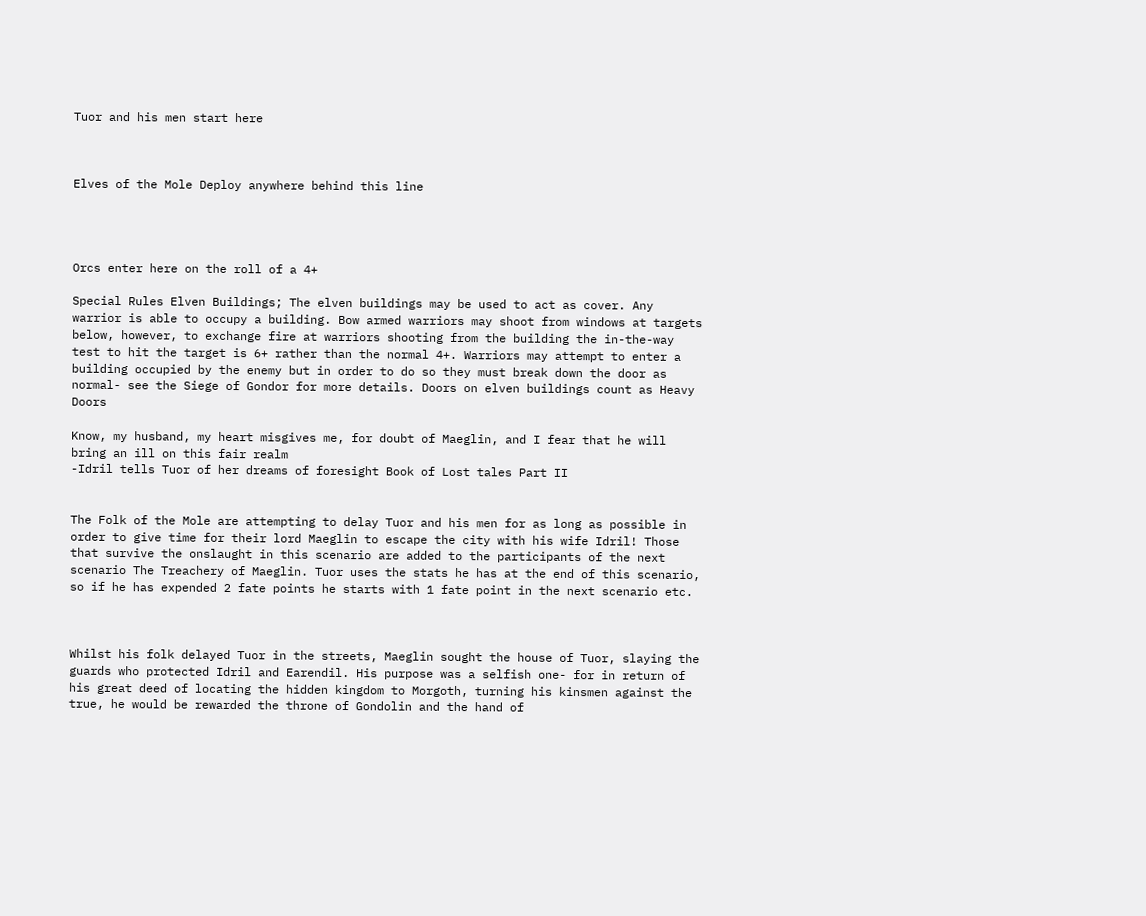Tuor and his men start here



Elves of the Mole Deploy anywhere behind this line




Orcs enter here on the roll of a 4+

Special Rules Elven Buildings; The elven buildings may be used to act as cover. Any warrior is able to occupy a building. Bow armed warriors may shoot from windows at targets below, however, to exchange fire at warriors shooting from the building the in-the-way test to hit the target is 6+ rather than the normal 4+. Warriors may attempt to enter a building occupied by the enemy but in order to do so they must break down the door as normal- see the Siege of Gondor for more details. Doors on elven buildings count as Heavy Doors

Know, my husband, my heart misgives me, for doubt of Maeglin, and I fear that he will bring an ill on this fair realm
-Idril tells Tuor of her dreams of foresight Book of Lost tales Part II


The Folk of the Mole are attempting to delay Tuor and his men for as long as possible in order to give time for their lord Maeglin to escape the city with his wife Idril! Those that survive the onslaught in this scenario are added to the participants of the next scenario The Treachery of Maeglin. Tuor uses the stats he has at the end of this scenario, so if he has expended 2 fate points he starts with 1 fate point in the next scenario etc.



Whilst his folk delayed Tuor in the streets, Maeglin sought the house of Tuor, slaying the guards who protected Idril and Earendil. His purpose was a selfish one- for in return of his great deed of locating the hidden kingdom to Morgoth, turning his kinsmen against the true, he would be rewarded the throne of Gondolin and the hand of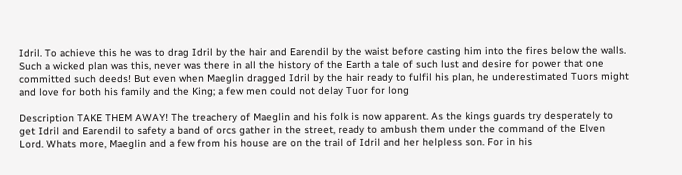Idril. To achieve this he was to drag Idril by the hair and Earendil by the waist before casting him into the fires below the walls. Such a wicked plan was this, never was there in all the history of the Earth a tale of such lust and desire for power that one committed such deeds! But even when Maeglin dragged Idril by the hair ready to fulfil his plan, he underestimated Tuors might and love for both his family and the King; a few men could not delay Tuor for long

Description TAKE THEM AWAY! The treachery of Maeglin and his folk is now apparent. As the kings guards try desperately to get Idril and Earendil to safety a band of orcs gather in the street, ready to ambush them under the command of the Elven Lord. Whats more, Maeglin and a few from his house are on the trail of Idril and her helpless son. For in his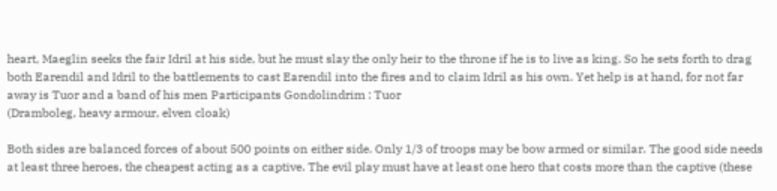heart, Maeglin seeks the fair Idril at his side, but he must slay the only heir to the throne if he is to live as king. So he sets forth to drag both Earendil and Idril to the battlements to cast Earendil into the fires and to claim Idril as his own. Yet help is at hand, for not far away is Tuor and a band of his men Participants Gondolindrim : Tuor
(Dramboleg, heavy armour, elven cloak)

Both sides are balanced forces of about 500 points on either side. Only 1/3 of troops may be bow armed or similar. The good side needs at least three heroes, the cheapest acting as a captive. The evil play must have at least one hero that costs more than the captive (these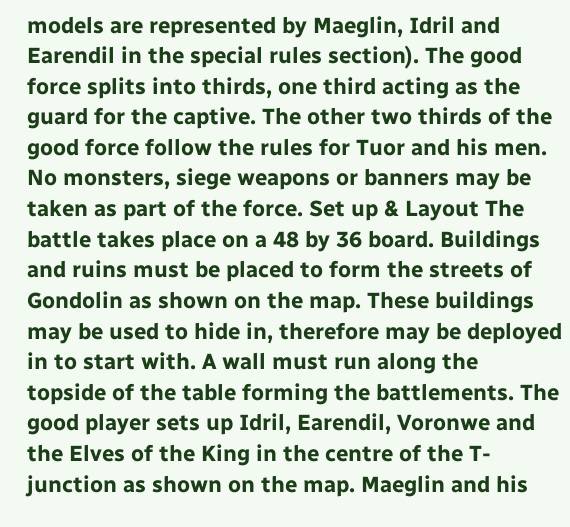models are represented by Maeglin, Idril and Earendil in the special rules section). The good force splits into thirds, one third acting as the guard for the captive. The other two thirds of the good force follow the rules for Tuor and his men. No monsters, siege weapons or banners may be taken as part of the force. Set up & Layout The battle takes place on a 48 by 36 board. Buildings and ruins must be placed to form the streets of Gondolin as shown on the map. These buildings may be used to hide in, therefore may be deployed in to start with. A wall must run along the topside of the table forming the battlements. The good player sets up Idril, Earendil, Voronwe and the Elves of the King in the centre of the T-junction as shown on the map. Maeglin and his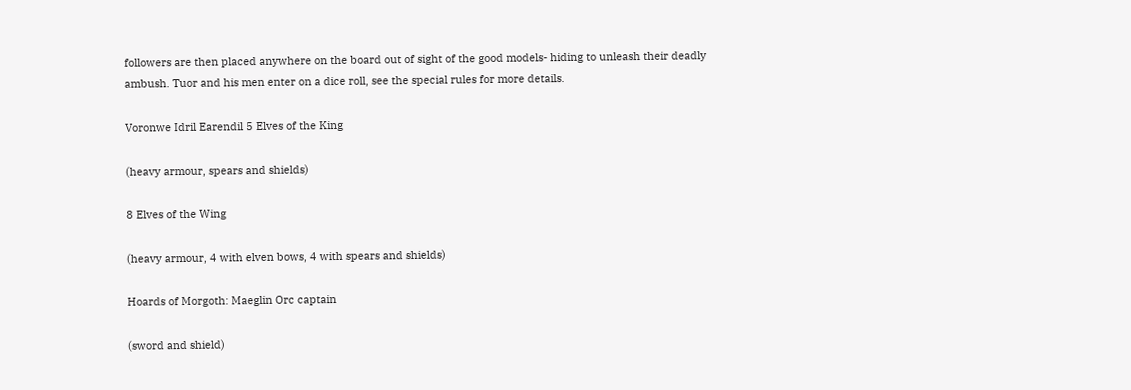followers are then placed anywhere on the board out of sight of the good models- hiding to unleash their deadly ambush. Tuor and his men enter on a dice roll, see the special rules for more details.

Voronwe Idril Earendil 5 Elves of the King

(heavy armour, spears and shields)

8 Elves of the Wing

(heavy armour, 4 with elven bows, 4 with spears and shields)

Hoards of Morgoth: Maeglin Orc captain

(sword and shield)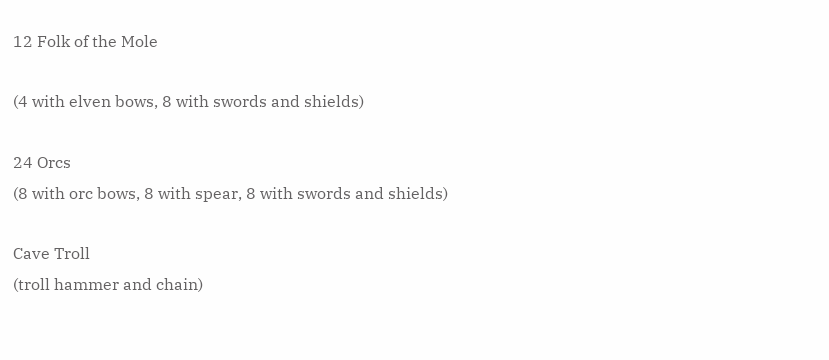12 Folk of the Mole

(4 with elven bows, 8 with swords and shields)

24 Orcs
(8 with orc bows, 8 with spear, 8 with swords and shields)

Cave Troll
(troll hammer and chain)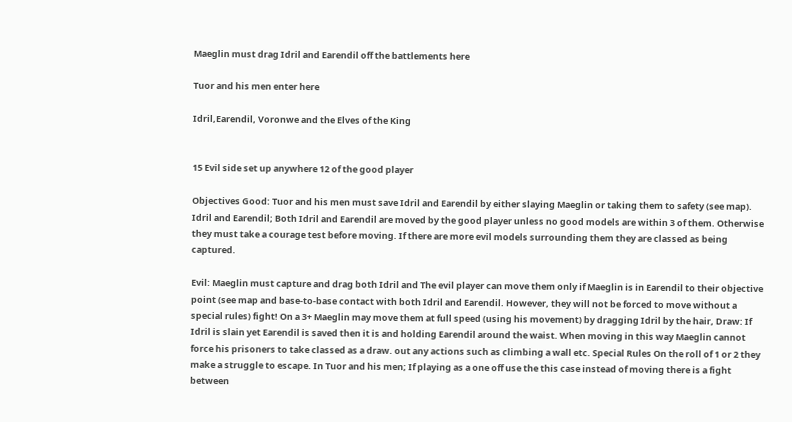Maeglin must drag Idril and Earendil off the battlements here

Tuor and his men enter here

Idril,Earendil, Voronwe and the Elves of the King


15 Evil side set up anywhere 12 of the good player

Objectives Good: Tuor and his men must save Idril and Earendil by either slaying Maeglin or taking them to safety (see map). Idril and Earendil; Both Idril and Earendil are moved by the good player unless no good models are within 3 of them. Otherwise they must take a courage test before moving. If there are more evil models surrounding them they are classed as being captured.

Evil: Maeglin must capture and drag both Idril and The evil player can move them only if Maeglin is in Earendil to their objective point (see map and base-to-base contact with both Idril and Earendil. However, they will not be forced to move without a special rules) fight! On a 3+ Maeglin may move them at full speed (using his movement) by dragging Idril by the hair, Draw: If Idril is slain yet Earendil is saved then it is and holding Earendil around the waist. When moving in this way Maeglin cannot force his prisoners to take classed as a draw. out any actions such as climbing a wall etc. Special Rules On the roll of 1 or 2 they make a struggle to escape. In Tuor and his men; If playing as a one off use the this case instead of moving there is a fight between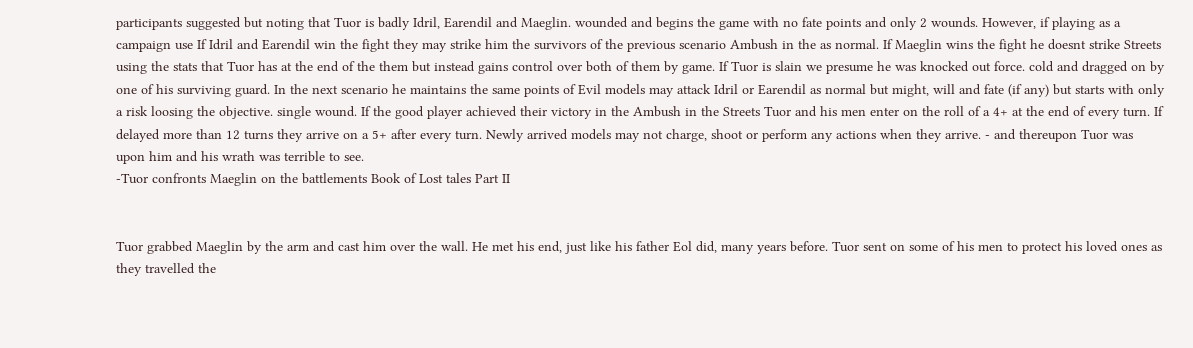participants suggested but noting that Tuor is badly Idril, Earendil and Maeglin. wounded and begins the game with no fate points and only 2 wounds. However, if playing as a campaign use If Idril and Earendil win the fight they may strike him the survivors of the previous scenario Ambush in the as normal. If Maeglin wins the fight he doesnt strike Streets using the stats that Tuor has at the end of the them but instead gains control over both of them by game. If Tuor is slain we presume he was knocked out force. cold and dragged on by one of his surviving guard. In the next scenario he maintains the same points of Evil models may attack Idril or Earendil as normal but might, will and fate (if any) but starts with only a risk loosing the objective. single wound. If the good player achieved their victory in the Ambush in the Streets Tuor and his men enter on the roll of a 4+ at the end of every turn. If delayed more than 12 turns they arrive on a 5+ after every turn. Newly arrived models may not charge, shoot or perform any actions when they arrive. - and thereupon Tuor was upon him and his wrath was terrible to see.
-Tuor confronts Maeglin on the battlements Book of Lost tales Part II


Tuor grabbed Maeglin by the arm and cast him over the wall. He met his end, just like his father Eol did, many years before. Tuor sent on some of his men to protect his loved ones as they travelled the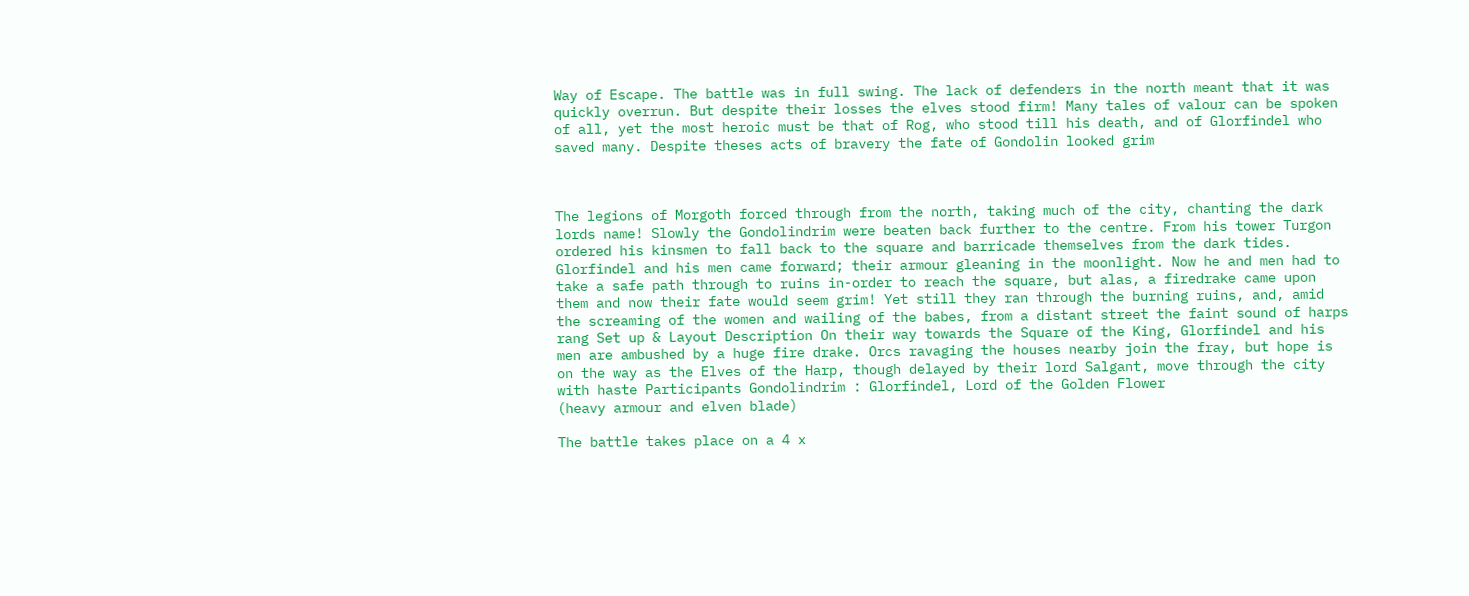Way of Escape. The battle was in full swing. The lack of defenders in the north meant that it was quickly overrun. But despite their losses the elves stood firm! Many tales of valour can be spoken of all, yet the most heroic must be that of Rog, who stood till his death, and of Glorfindel who saved many. Despite theses acts of bravery the fate of Gondolin looked grim



The legions of Morgoth forced through from the north, taking much of the city, chanting the dark lords name! Slowly the Gondolindrim were beaten back further to the centre. From his tower Turgon ordered his kinsmen to fall back to the square and barricade themselves from the dark tides. Glorfindel and his men came forward; their armour gleaning in the moonlight. Now he and men had to take a safe path through to ruins in-order to reach the square, but alas, a firedrake came upon them and now their fate would seem grim! Yet still they ran through the burning ruins, and, amid the screaming of the women and wailing of the babes, from a distant street the faint sound of harps rang Set up & Layout Description On their way towards the Square of the King, Glorfindel and his men are ambushed by a huge fire drake. Orcs ravaging the houses nearby join the fray, but hope is on the way as the Elves of the Harp, though delayed by their lord Salgant, move through the city with haste Participants Gondolindrim : Glorfindel, Lord of the Golden Flower
(heavy armour and elven blade)

The battle takes place on a 4 x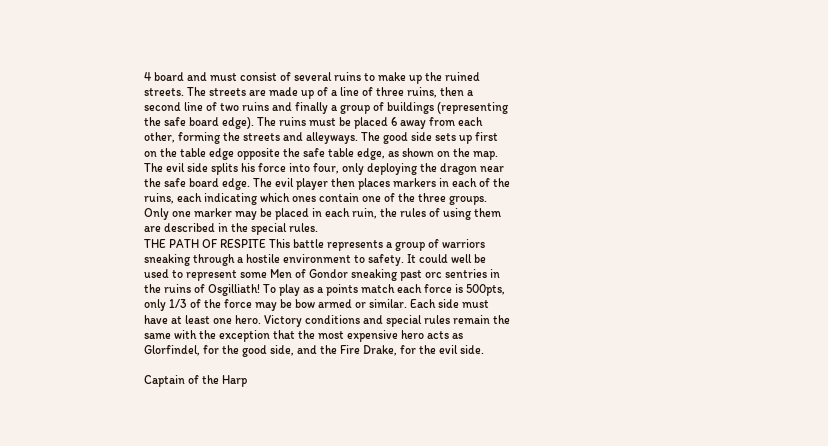4 board and must consist of several ruins to make up the ruined streets. The streets are made up of a line of three ruins, then a second line of two ruins and finally a group of buildings (representing the safe board edge). The ruins must be placed 6 away from each other, forming the streets and alleyways. The good side sets up first on the table edge opposite the safe table edge, as shown on the map. The evil side splits his force into four, only deploying the dragon near the safe board edge. The evil player then places markers in each of the ruins, each indicating which ones contain one of the three groups. Only one marker may be placed in each ruin, the rules of using them are described in the special rules.
THE PATH OF RESPITE This battle represents a group of warriors sneaking through a hostile environment to safety. It could well be used to represent some Men of Gondor sneaking past orc sentries in the ruins of Osgilliath! To play as a points match each force is 500pts, only 1/3 of the force may be bow armed or similar. Each side must have at least one hero. Victory conditions and special rules remain the same with the exception that the most expensive hero acts as Glorfindel, for the good side, and the Fire Drake, for the evil side.

Captain of the Harp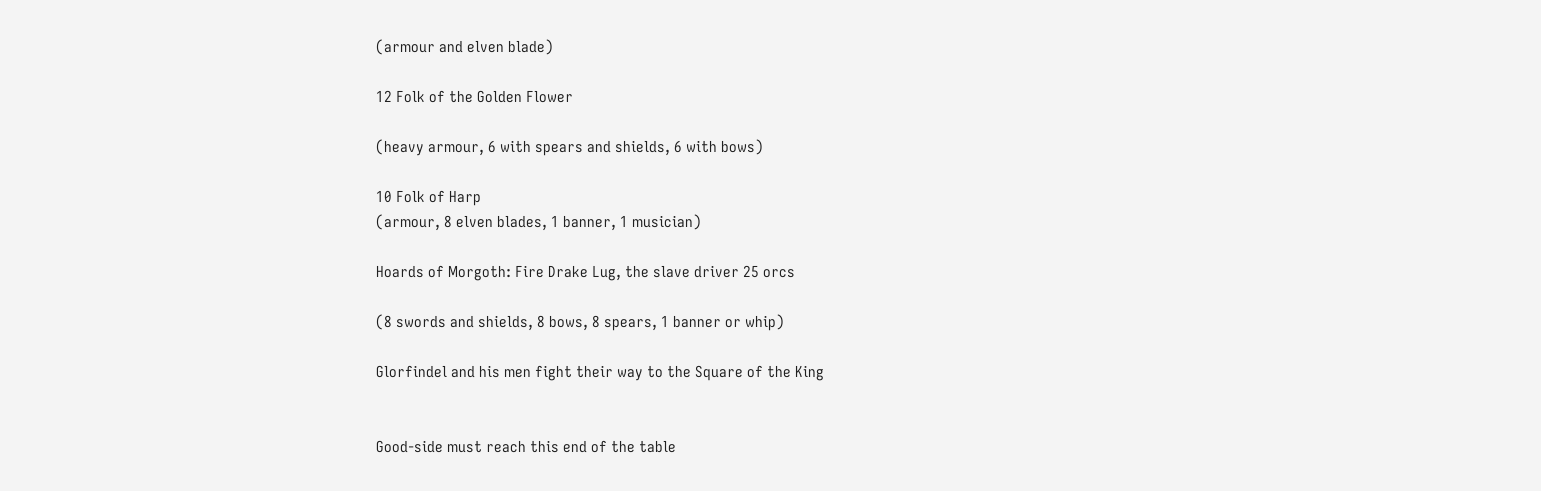(armour and elven blade)

12 Folk of the Golden Flower

(heavy armour, 6 with spears and shields, 6 with bows)

10 Folk of Harp
(armour, 8 elven blades, 1 banner, 1 musician)

Hoards of Morgoth: Fire Drake Lug, the slave driver 25 orcs

(8 swords and shields, 8 bows, 8 spears, 1 banner or whip)

Glorfindel and his men fight their way to the Square of the King


Good-side must reach this end of the table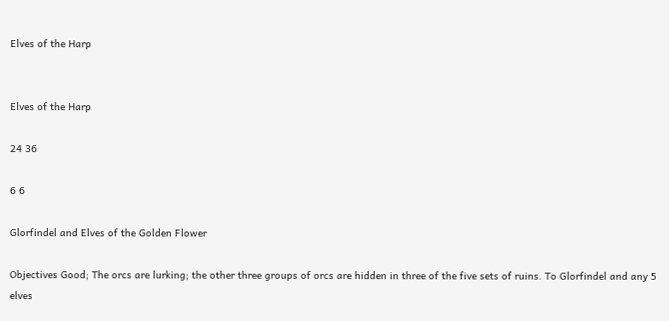Elves of the Harp


Elves of the Harp

24 36

6 6

Glorfindel and Elves of the Golden Flower

Objectives Good; The orcs are lurking; the other three groups of orcs are hidden in three of the five sets of ruins. To Glorfindel and any 5 elves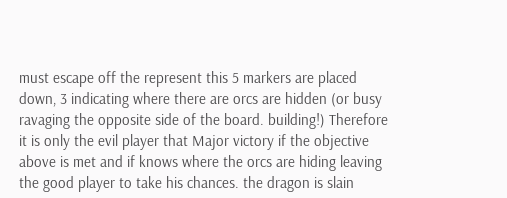must escape off the represent this 5 markers are placed down, 3 indicating where there are orcs are hidden (or busy ravaging the opposite side of the board. building!) Therefore it is only the evil player that Major victory if the objective above is met and if knows where the orcs are hiding leaving the good player to take his chances. the dragon is slain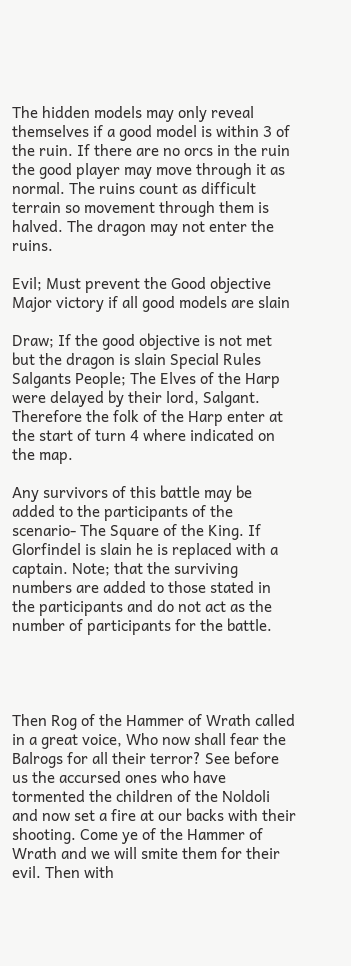The hidden models may only reveal themselves if a good model is within 3 of the ruin. If there are no orcs in the ruin the good player may move through it as normal. The ruins count as difficult terrain so movement through them is halved. The dragon may not enter the ruins.

Evil; Must prevent the Good objective Major victory if all good models are slain

Draw; If the good objective is not met but the dragon is slain Special Rules Salgants People; The Elves of the Harp were delayed by their lord, Salgant. Therefore the folk of the Harp enter at the start of turn 4 where indicated on the map.

Any survivors of this battle may be added to the participants of the scenario- The Square of the King. If Glorfindel is slain he is replaced with a captain. Note; that the surviving numbers are added to those stated in the participants and do not act as the number of participants for the battle.




Then Rog of the Hammer of Wrath called in a great voice, Who now shall fear the Balrogs for all their terror? See before us the accursed ones who have tormented the children of the Noldoli and now set a fire at our backs with their shooting. Come ye of the Hammer of Wrath and we will smite them for their evil. Then with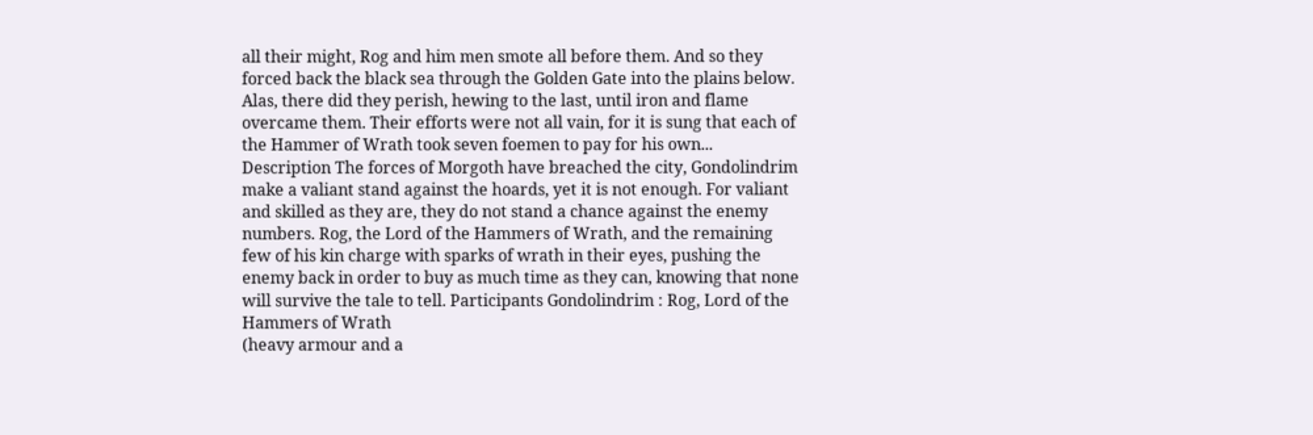all their might, Rog and him men smote all before them. And so they forced back the black sea through the Golden Gate into the plains below. Alas, there did they perish, hewing to the last, until iron and flame overcame them. Their efforts were not all vain, for it is sung that each of the Hammer of Wrath took seven foemen to pay for his own... Description The forces of Morgoth have breached the city, Gondolindrim make a valiant stand against the hoards, yet it is not enough. For valiant and skilled as they are, they do not stand a chance against the enemy numbers. Rog, the Lord of the Hammers of Wrath, and the remaining few of his kin charge with sparks of wrath in their eyes, pushing the enemy back in order to buy as much time as they can, knowing that none will survive the tale to tell. Participants Gondolindrim : Rog, Lord of the Hammers of Wrath
(heavy armour and a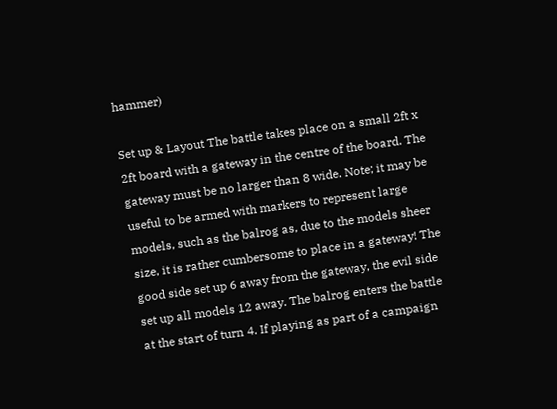hammer)

Set up & Layout The battle takes place on a small 2ft x 2ft board with a gateway in the centre of the board. The gateway must be no larger than 8 wide. Note; it may be useful to be armed with markers to represent large models, such as the balrog as, due to the models sheer size, it is rather cumbersome to place in a gateway! The good side set up 6 away from the gateway, the evil side set up all models 12 away. The balrog enters the battle at the start of turn 4. If playing as part of a campaign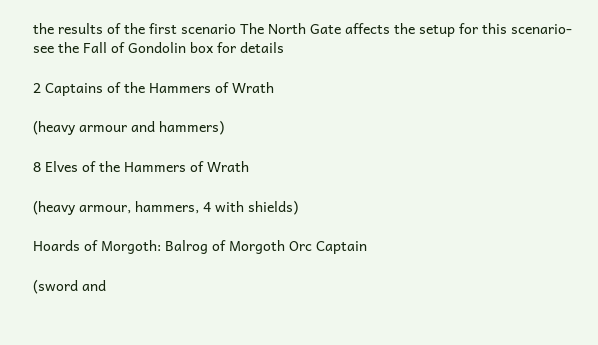the results of the first scenario The North Gate affects the setup for this scenario- see the Fall of Gondolin box for details

2 Captains of the Hammers of Wrath

(heavy armour and hammers)

8 Elves of the Hammers of Wrath

(heavy armour, hammers, 4 with shields)

Hoards of Morgoth: Balrog of Morgoth Orc Captain

(sword and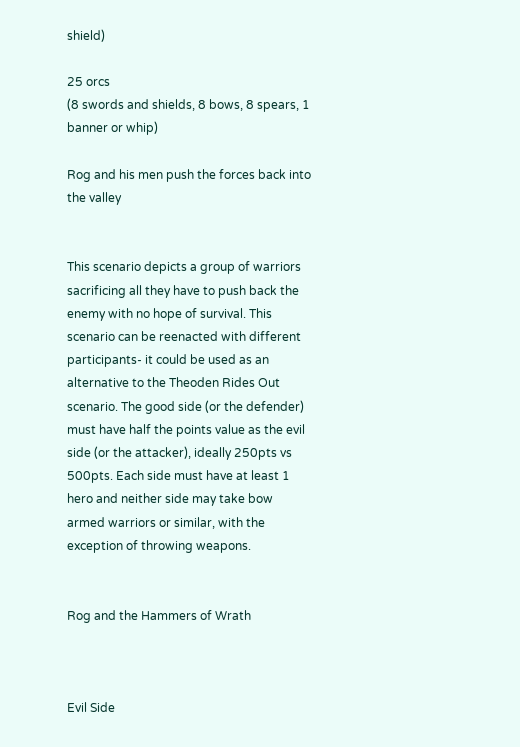shield)

25 orcs
(8 swords and shields, 8 bows, 8 spears, 1 banner or whip)

Rog and his men push the forces back into the valley


This scenario depicts a group of warriors sacrificing all they have to push back the enemy with no hope of survival. This scenario can be reenacted with different participants- it could be used as an alternative to the Theoden Rides Out scenario. The good side (or the defender) must have half the points value as the evil side (or the attacker), ideally 250pts vs 500pts. Each side must have at least 1 hero and neither side may take bow armed warriors or similar, with the exception of throwing weapons.


Rog and the Hammers of Wrath



Evil Side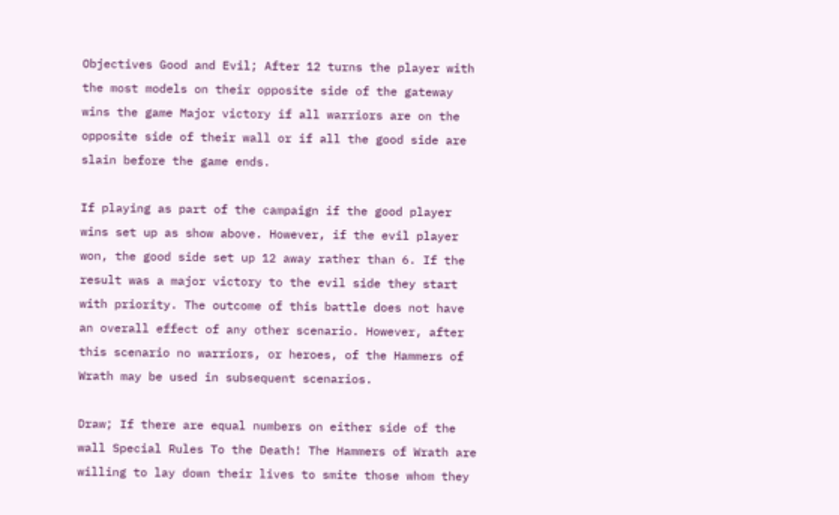Objectives Good and Evil; After 12 turns the player with the most models on their opposite side of the gateway wins the game Major victory if all warriors are on the opposite side of their wall or if all the good side are slain before the game ends.

If playing as part of the campaign if the good player wins set up as show above. However, if the evil player won, the good side set up 12 away rather than 6. If the result was a major victory to the evil side they start with priority. The outcome of this battle does not have an overall effect of any other scenario. However, after this scenario no warriors, or heroes, of the Hammers of Wrath may be used in subsequent scenarios.

Draw; If there are equal numbers on either side of the wall Special Rules To the Death! The Hammers of Wrath are willing to lay down their lives to smite those whom they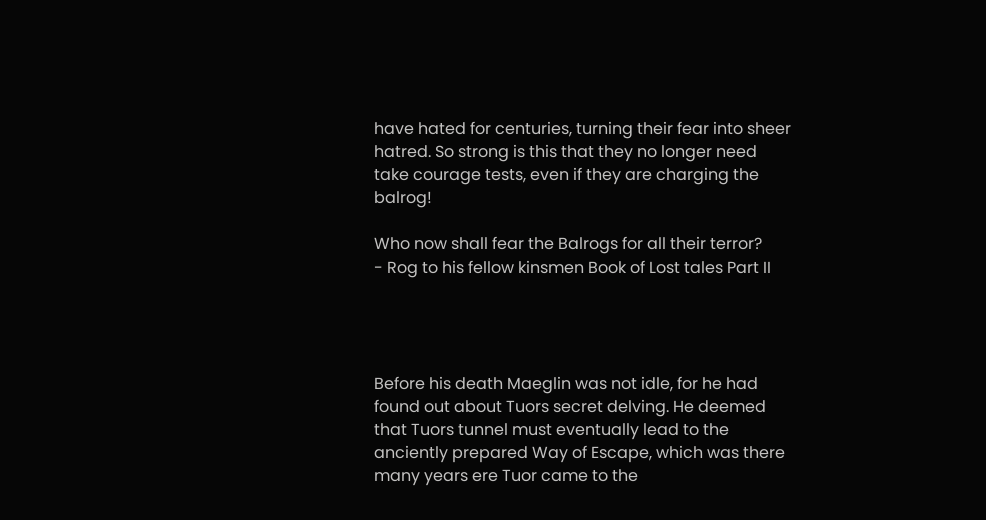have hated for centuries, turning their fear into sheer hatred. So strong is this that they no longer need take courage tests, even if they are charging the balrog!

Who now shall fear the Balrogs for all their terror?
- Rog to his fellow kinsmen Book of Lost tales Part II




Before his death Maeglin was not idle, for he had found out about Tuors secret delving. He deemed that Tuors tunnel must eventually lead to the anciently prepared Way of Escape, which was there many years ere Tuor came to the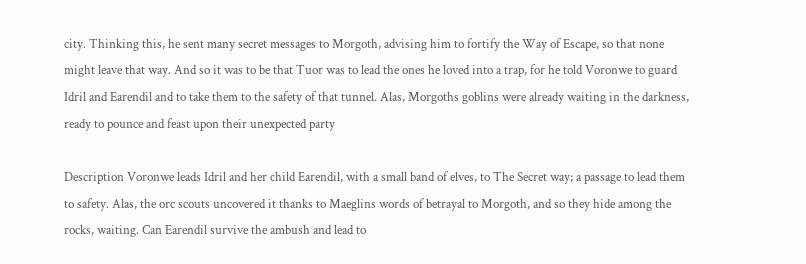city. Thinking this, he sent many secret messages to Morgoth, advising him to fortify the Way of Escape, so that none might leave that way. And so it was to be that Tuor was to lead the ones he loved into a trap, for he told Voronwe to guard Idril and Earendil and to take them to the safety of that tunnel. Alas, Morgoths goblins were already waiting in the darkness, ready to pounce and feast upon their unexpected party

Description Voronwe leads Idril and her child Earendil, with a small band of elves, to The Secret way; a passage to lead them to safety. Alas, the orc scouts uncovered it thanks to Maeglins words of betrayal to Morgoth, and so they hide among the rocks, waiting. Can Earendil survive the ambush and lead to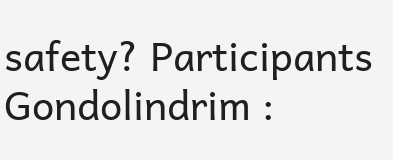safety? Participants Gondolindrim :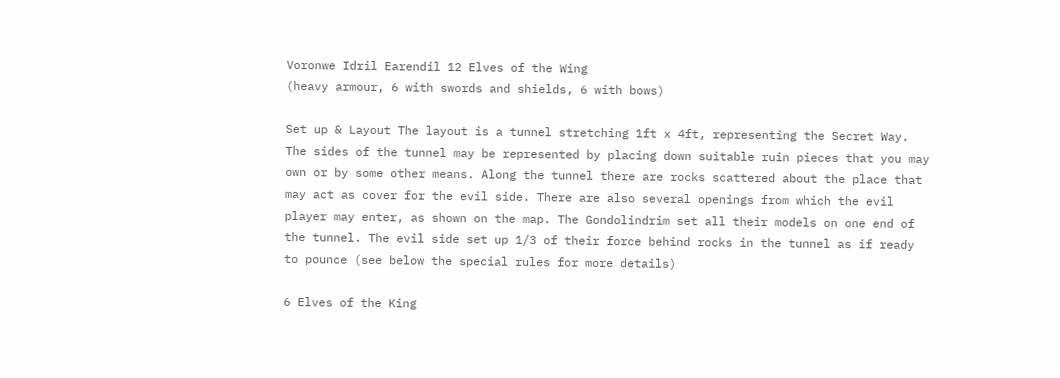Voronwe Idril Earendil 12 Elves of the Wing
(heavy armour, 6 with swords and shields, 6 with bows)

Set up & Layout The layout is a tunnel stretching 1ft x 4ft, representing the Secret Way. The sides of the tunnel may be represented by placing down suitable ruin pieces that you may own or by some other means. Along the tunnel there are rocks scattered about the place that may act as cover for the evil side. There are also several openings from which the evil player may enter, as shown on the map. The Gondolindrim set all their models on one end of the tunnel. The evil side set up 1/3 of their force behind rocks in the tunnel as if ready to pounce (see below the special rules for more details)

6 Elves of the King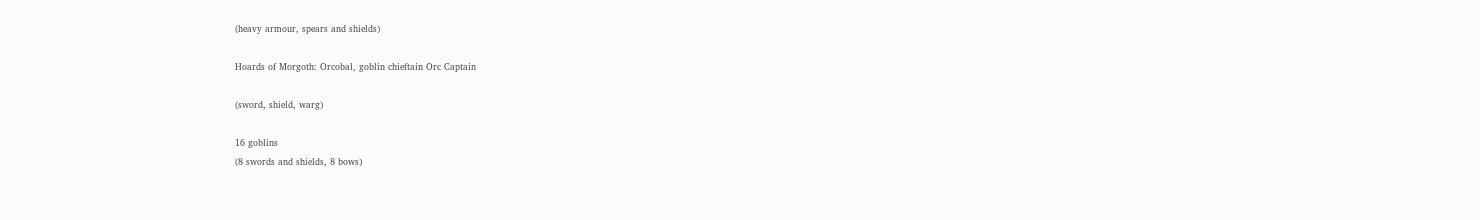(heavy armour, spears and shields)

Hoards of Morgoth: Orcobal, goblin chieftain Orc Captain

(sword, shield, warg)

16 goblins
(8 swords and shields, 8 bows)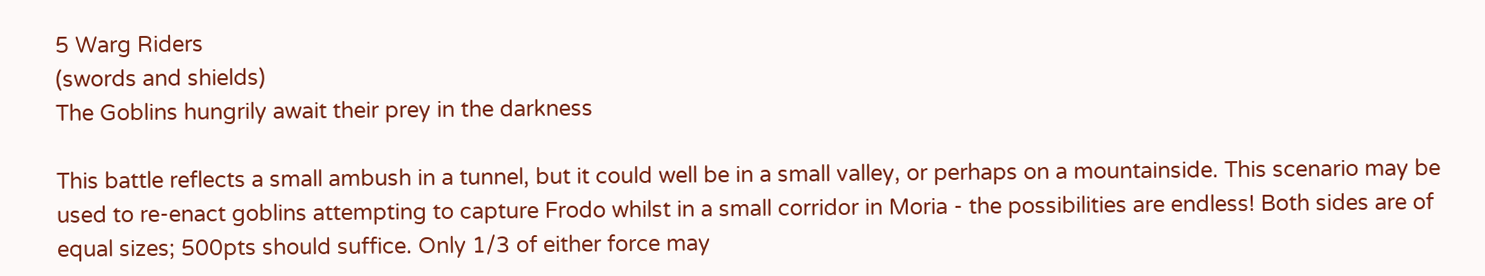5 Warg Riders
(swords and shields)
The Goblins hungrily await their prey in the darkness

This battle reflects a small ambush in a tunnel, but it could well be in a small valley, or perhaps on a mountainside. This scenario may be used to re-enact goblins attempting to capture Frodo whilst in a small corridor in Moria - the possibilities are endless! Both sides are of equal sizes; 500pts should suffice. Only 1/3 of either force may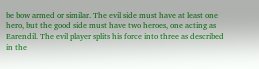be bow armed or similar. The evil side must have at least one hero, but the good side must have two heroes, one acting as Earendil. The evil player splits his force into three as described in the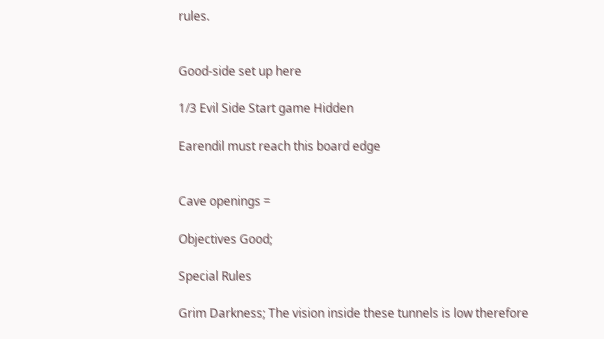rules.


Good-side set up here

1/3 Evil Side Start game Hidden

Earendil must reach this board edge


Cave openings =

Objectives Good;

Special Rules

Grim Darkness; The vision inside these tunnels is low therefore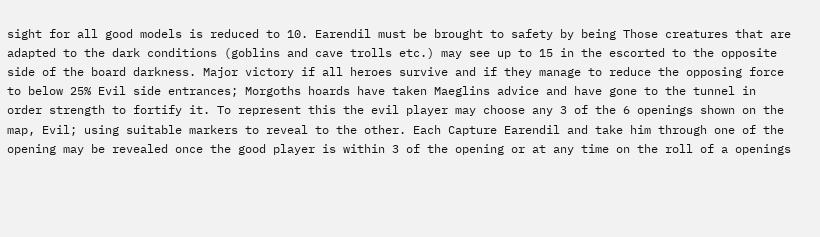sight for all good models is reduced to 10. Earendil must be brought to safety by being Those creatures that are adapted to the dark conditions (goblins and cave trolls etc.) may see up to 15 in the escorted to the opposite side of the board darkness. Major victory if all heroes survive and if they manage to reduce the opposing force to below 25% Evil side entrances; Morgoths hoards have taken Maeglins advice and have gone to the tunnel in order strength to fortify it. To represent this the evil player may choose any 3 of the 6 openings shown on the map, Evil; using suitable markers to reveal to the other. Each Capture Earendil and take him through one of the opening may be revealed once the good player is within 3 of the opening or at any time on the roll of a openings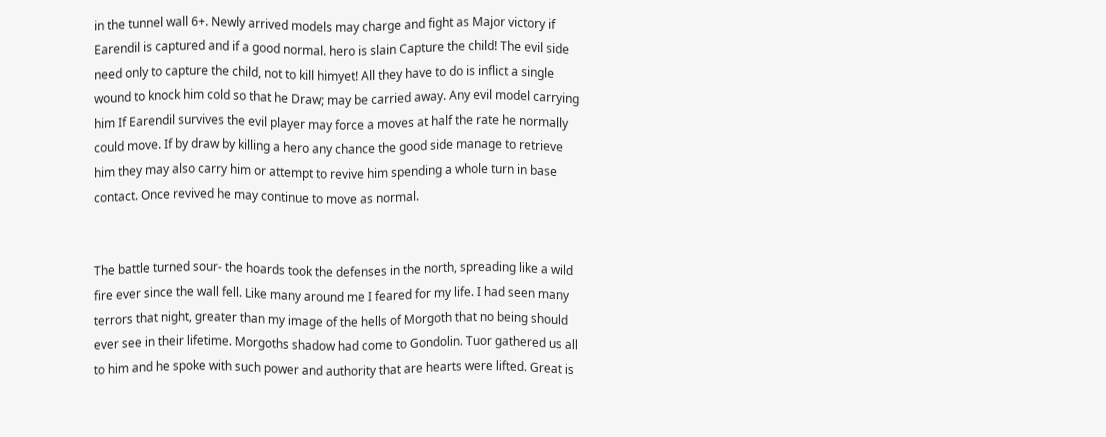in the tunnel wall 6+. Newly arrived models may charge and fight as Major victory if Earendil is captured and if a good normal. hero is slain Capture the child! The evil side need only to capture the child, not to kill himyet! All they have to do is inflict a single wound to knock him cold so that he Draw; may be carried away. Any evil model carrying him If Earendil survives the evil player may force a moves at half the rate he normally could move. If by draw by killing a hero any chance the good side manage to retrieve him they may also carry him or attempt to revive him spending a whole turn in base contact. Once revived he may continue to move as normal.


The battle turned sour- the hoards took the defenses in the north, spreading like a wild fire ever since the wall fell. Like many around me I feared for my life. I had seen many terrors that night, greater than my image of the hells of Morgoth that no being should ever see in their lifetime. Morgoths shadow had come to Gondolin. Tuor gathered us all to him and he spoke with such power and authority that are hearts were lifted. Great is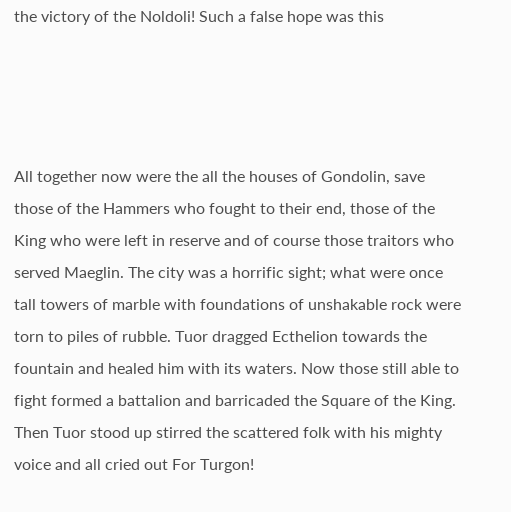the victory of the Noldoli! Such a false hope was this




All together now were the all the houses of Gondolin, save those of the Hammers who fought to their end, those of the King who were left in reserve and of course those traitors who served Maeglin. The city was a horrific sight; what were once tall towers of marble with foundations of unshakable rock were torn to piles of rubble. Tuor dragged Ecthelion towards the fountain and healed him with its waters. Now those still able to fight formed a battalion and barricaded the Square of the King. Then Tuor stood up stirred the scattered folk with his mighty voice and all cried out For Turgon!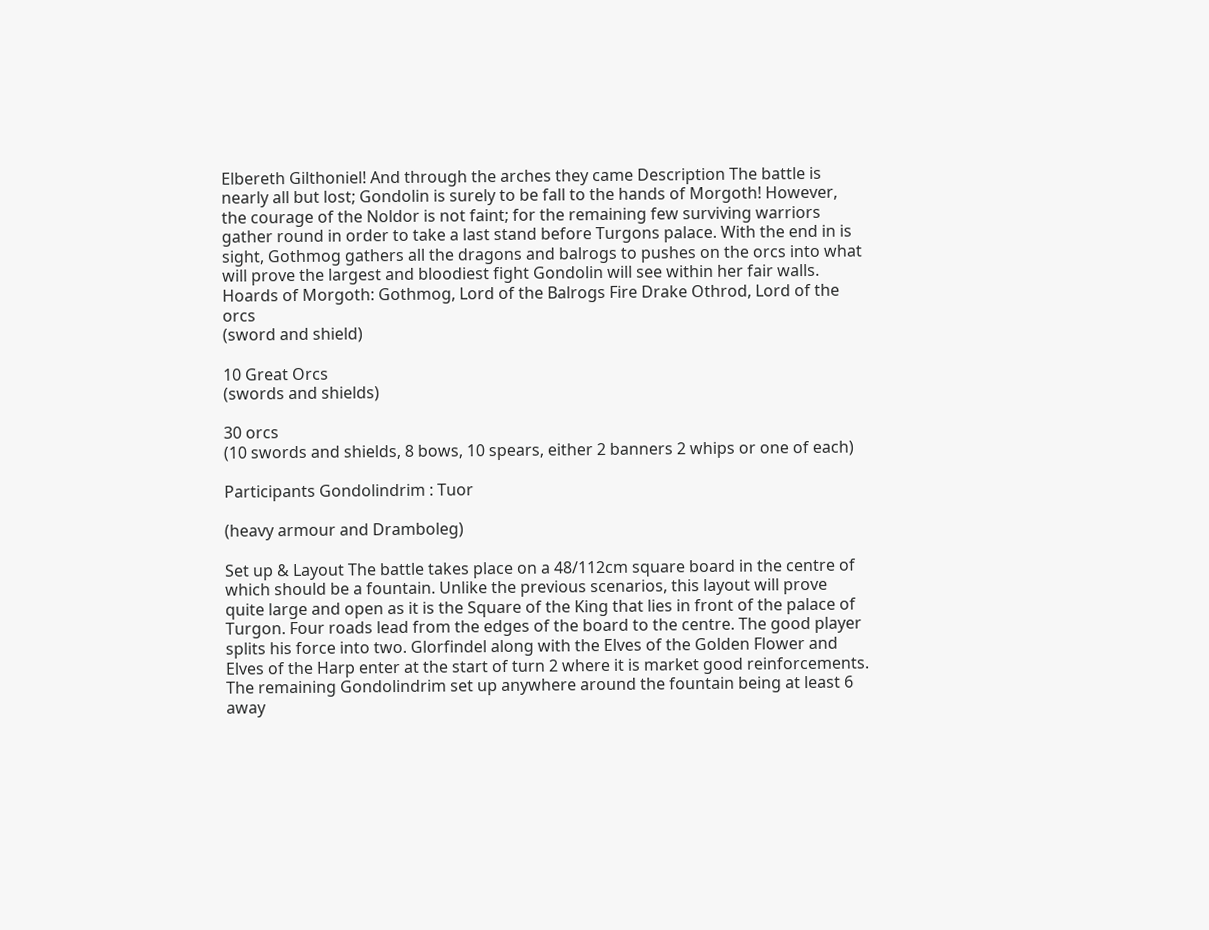Elbereth Gilthoniel! And through the arches they came Description The battle is nearly all but lost; Gondolin is surely to be fall to the hands of Morgoth! However, the courage of the Noldor is not faint; for the remaining few surviving warriors gather round in order to take a last stand before Turgons palace. With the end in is sight, Gothmog gathers all the dragons and balrogs to pushes on the orcs into what will prove the largest and bloodiest fight Gondolin will see within her fair walls. Hoards of Morgoth: Gothmog, Lord of the Balrogs Fire Drake Othrod, Lord of the orcs
(sword and shield)

10 Great Orcs
(swords and shields)

30 orcs
(10 swords and shields, 8 bows, 10 spears, either 2 banners 2 whips or one of each)

Participants Gondolindrim : Tuor

(heavy armour and Dramboleg)

Set up & Layout The battle takes place on a 48/112cm square board in the centre of which should be a fountain. Unlike the previous scenarios, this layout will prove quite large and open as it is the Square of the King that lies in front of the palace of Turgon. Four roads lead from the edges of the board to the centre. The good player splits his force into two. Glorfindel along with the Elves of the Golden Flower and Elves of the Harp enter at the start of turn 2 where it is market good reinforcements. The remaining Gondolindrim set up anywhere around the fountain being at least 6 away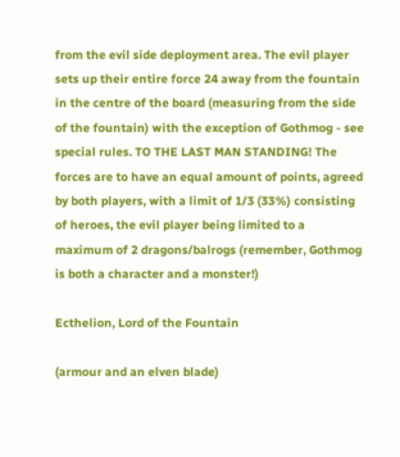from the evil side deployment area. The evil player sets up their entire force 24 away from the fountain in the centre of the board (measuring from the side of the fountain) with the exception of Gothmog - see special rules. TO THE LAST MAN STANDING! The forces are to have an equal amount of points, agreed by both players, with a limit of 1/3 (33%) consisting of heroes, the evil player being limited to a maximum of 2 dragons/balrogs (remember, Gothmog is both a character and a monster!)

Ecthelion, Lord of the Fountain

(armour and an elven blade)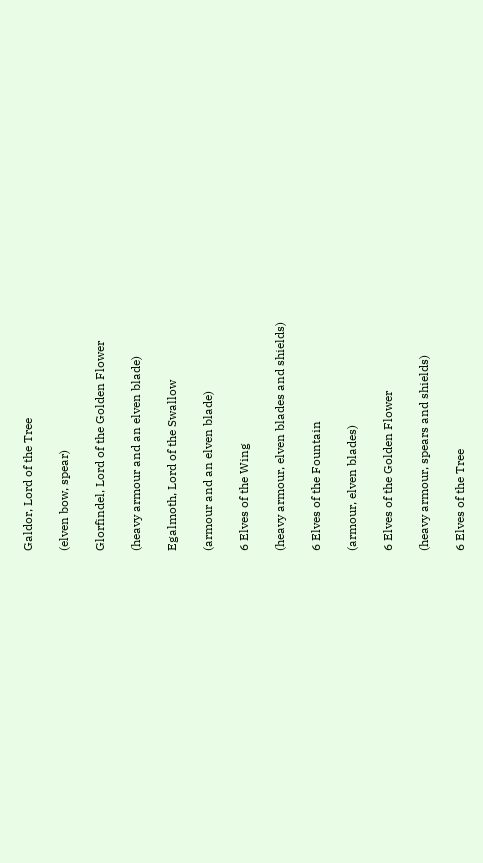Galdor, Lord of the Tree

(elven bow, spear)

Glorfindel, Lord of the Golden Flower

(heavy armour and an elven blade)

Egalmoth, Lord of the Swallow

(armour and an elven blade)

6 Elves of the Wing

(heavy armour, elven blades and shields)

6 Elves of the Fountain

(armour, elven blades)

6 Elves of the Golden Flower

(heavy armour, spears and shields)

6 Elves of the Tree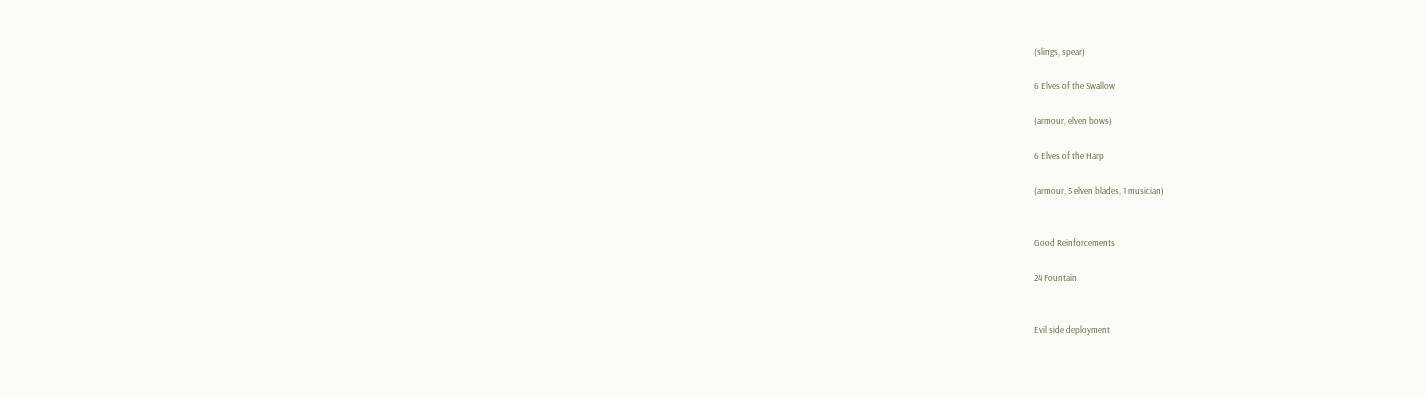(slings, spear)

6 Elves of the Swallow

(armour, elven bows)

6 Elves of the Harp

(armour, 5 elven blades, 1 musician)


Good Reinforcements

24 Fountain


Evil side deployment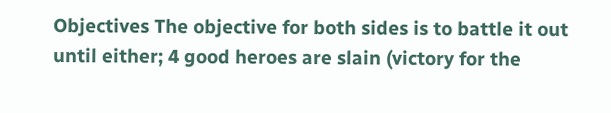Objectives The objective for both sides is to battle it out until either; 4 good heroes are slain (victory for the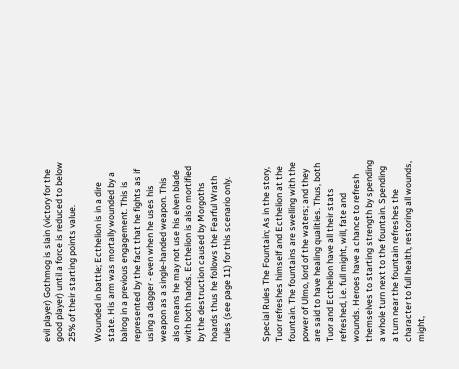evil player) Gothmog is slain (victory for the good player) until a force is reduced to below 25% of their starting points value.

Wounded in battle; Ecthelion is in a dire state. His arm was mortally wounded by a balrog in a previous engagement. This is represented by the fact that he fights as if using a dagger - even when he uses his weapon as a single-handed weapon. This also means he may not use his elven blade with both hands. Ecthelion is also mortified by the destruction caused by Morgoths hoards thus he follows the Fearful Wrath rules (see page 11) for this scenario only.


Special Rules The Fountain; As in the story, Tuor refreshes himself and Ecthelion at the fountain. The fountains are swelling with the power of Ulmo, lord of the waters; and they are said to have healing qualities. Thus, both Tuor and Ecthelion have all their stats refreshed, i.e. full might, will, fate and wounds. Heroes have a chance to refresh themselves to starting strength by spending a whole turn next to the fountain. Spending a turn near the fountain refreshes the character to full health, restoring all wounds, might,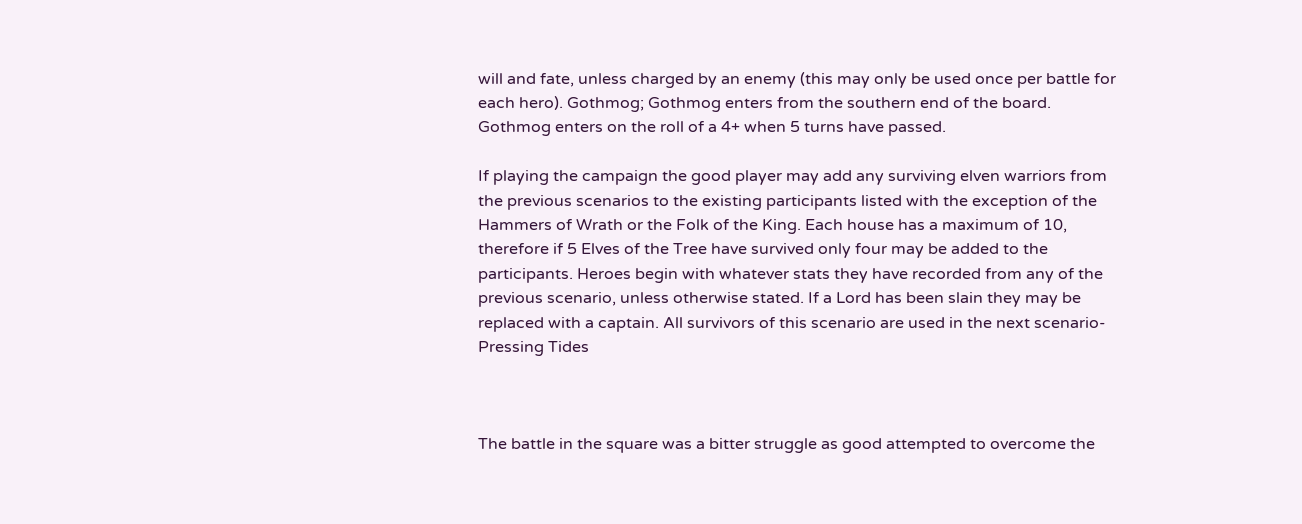will and fate, unless charged by an enemy (this may only be used once per battle for each hero). Gothmog; Gothmog enters from the southern end of the board. Gothmog enters on the roll of a 4+ when 5 turns have passed.

If playing the campaign the good player may add any surviving elven warriors from the previous scenarios to the existing participants listed with the exception of the Hammers of Wrath or the Folk of the King. Each house has a maximum of 10, therefore if 5 Elves of the Tree have survived only four may be added to the participants. Heroes begin with whatever stats they have recorded from any of the previous scenario, unless otherwise stated. If a Lord has been slain they may be replaced with a captain. All survivors of this scenario are used in the next scenario- Pressing Tides



The battle in the square was a bitter struggle as good attempted to overcome the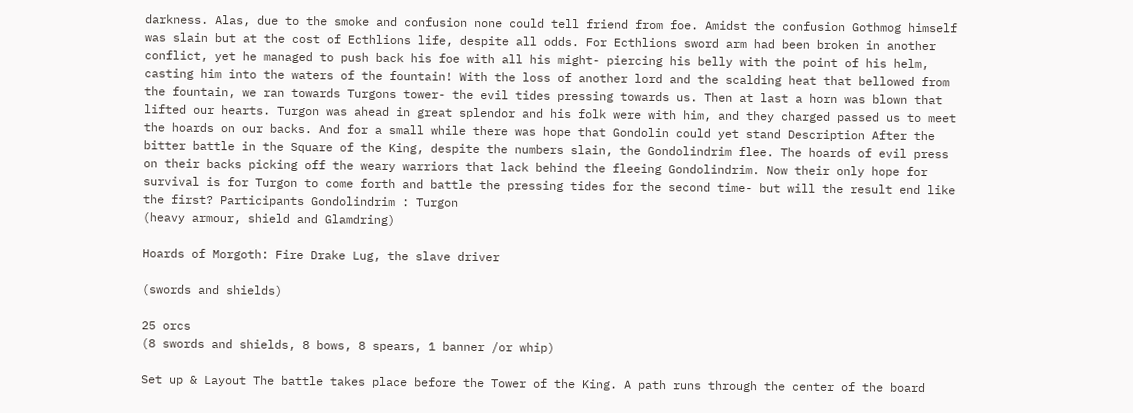darkness. Alas, due to the smoke and confusion none could tell friend from foe. Amidst the confusion Gothmog himself was slain but at the cost of Ecthlions life, despite all odds. For Ecthlions sword arm had been broken in another conflict, yet he managed to push back his foe with all his might- piercing his belly with the point of his helm, casting him into the waters of the fountain! With the loss of another lord and the scalding heat that bellowed from the fountain, we ran towards Turgons tower- the evil tides pressing towards us. Then at last a horn was blown that lifted our hearts. Turgon was ahead in great splendor and his folk were with him, and they charged passed us to meet the hoards on our backs. And for a small while there was hope that Gondolin could yet stand Description After the bitter battle in the Square of the King, despite the numbers slain, the Gondolindrim flee. The hoards of evil press on their backs picking off the weary warriors that lack behind the fleeing Gondolindrim. Now their only hope for survival is for Turgon to come forth and battle the pressing tides for the second time- but will the result end like the first? Participants Gondolindrim : Turgon
(heavy armour, shield and Glamdring)

Hoards of Morgoth: Fire Drake Lug, the slave driver

(swords and shields)

25 orcs
(8 swords and shields, 8 bows, 8 spears, 1 banner /or whip)

Set up & Layout The battle takes place before the Tower of the King. A path runs through the center of the board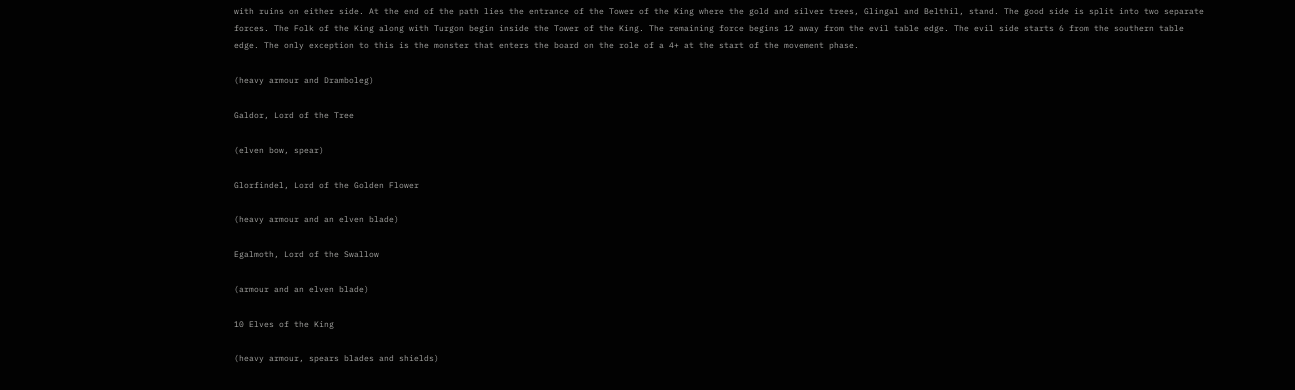with ruins on either side. At the end of the path lies the entrance of the Tower of the King where the gold and silver trees, Glingal and Belthil, stand. The good side is split into two separate forces. The Folk of the King along with Turgon begin inside the Tower of the King. The remaining force begins 12 away from the evil table edge. The evil side starts 6 from the southern table edge. The only exception to this is the monster that enters the board on the role of a 4+ at the start of the movement phase.

(heavy armour and Dramboleg)

Galdor, Lord of the Tree

(elven bow, spear)

Glorfindel, Lord of the Golden Flower

(heavy armour and an elven blade)

Egalmoth, Lord of the Swallow

(armour and an elven blade)

10 Elves of the King

(heavy armour, spears blades and shields)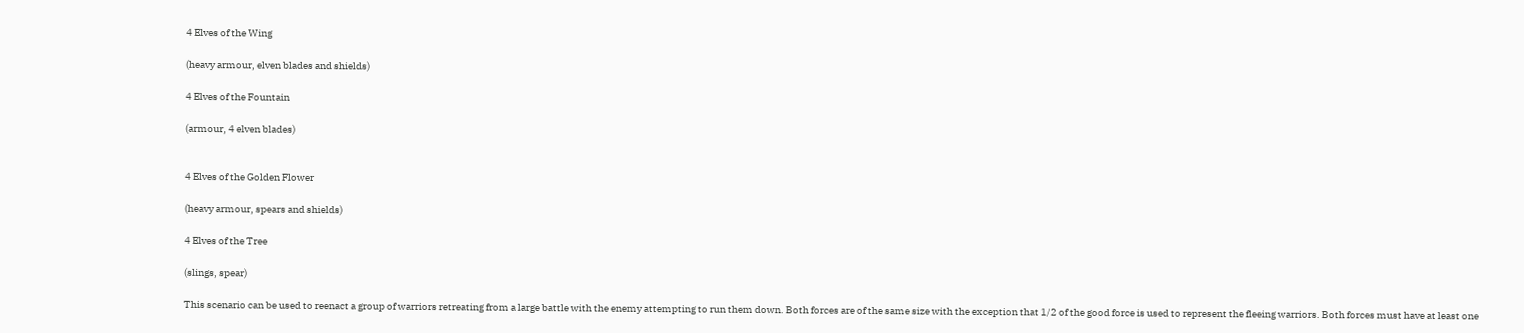4 Elves of the Wing

(heavy armour, elven blades and shields)

4 Elves of the Fountain

(armour, 4 elven blades)


4 Elves of the Golden Flower

(heavy armour, spears and shields)

4 Elves of the Tree

(slings, spear)

This scenario can be used to reenact a group of warriors retreating from a large battle with the enemy attempting to run them down. Both forces are of the same size with the exception that 1/2 of the good force is used to represent the fleeing warriors. Both forces must have at least one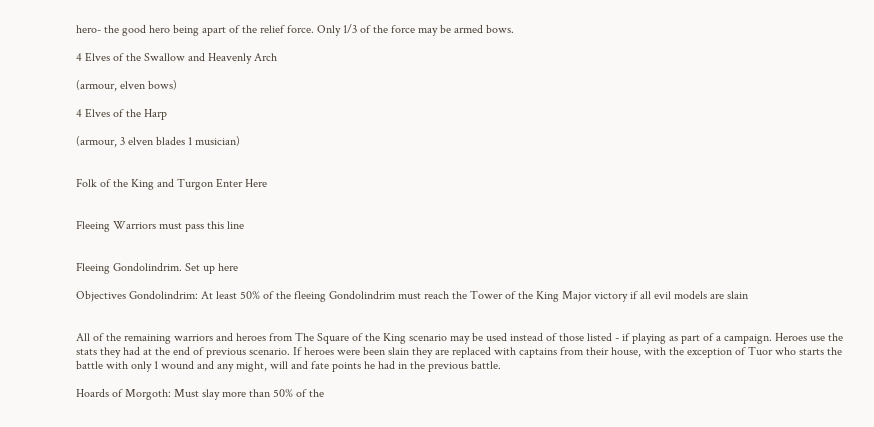hero- the good hero being apart of the relief force. Only 1/3 of the force may be armed bows.

4 Elves of the Swallow and Heavenly Arch

(armour, elven bows)

4 Elves of the Harp

(armour, 3 elven blades 1 musician)


Folk of the King and Turgon Enter Here


Fleeing Warriors must pass this line


Fleeing Gondolindrim. Set up here

Objectives Gondolindrim: At least 50% of the fleeing Gondolindrim must reach the Tower of the King Major victory if all evil models are slain


All of the remaining warriors and heroes from The Square of the King scenario may be used instead of those listed - if playing as part of a campaign. Heroes use the stats they had at the end of previous scenario. If heroes were been slain they are replaced with captains from their house, with the exception of Tuor who starts the battle with only 1 wound and any might, will and fate points he had in the previous battle.

Hoards of Morgoth: Must slay more than 50% of the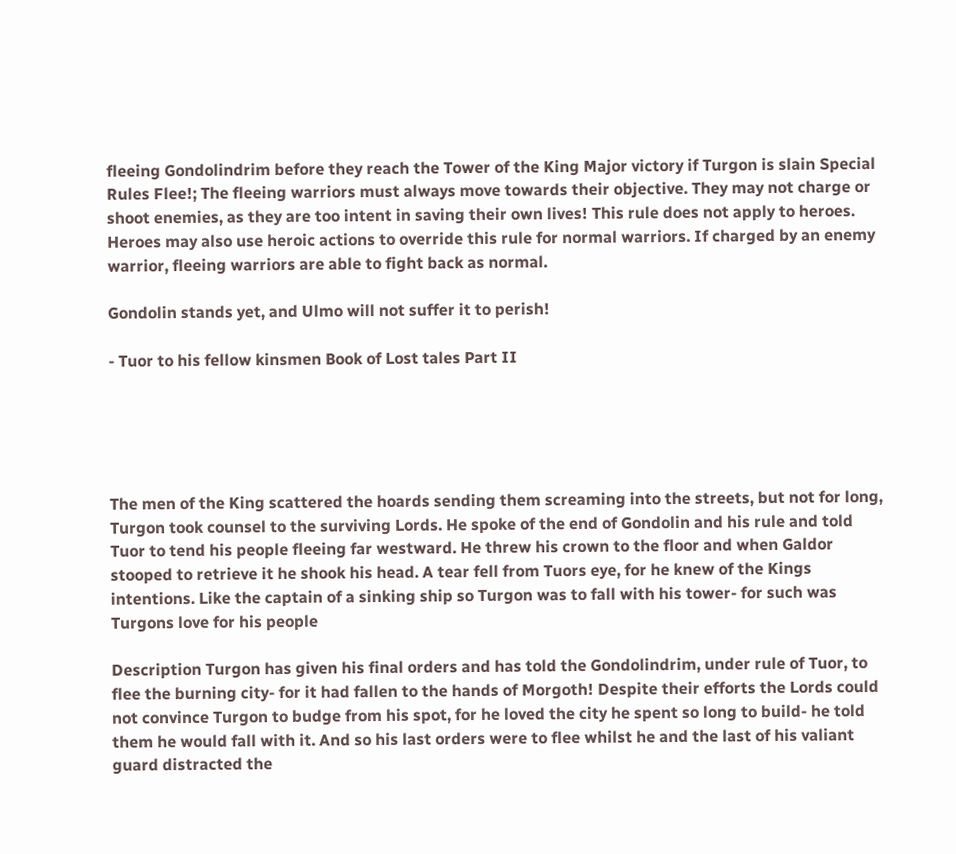fleeing Gondolindrim before they reach the Tower of the King Major victory if Turgon is slain Special Rules Flee!; The fleeing warriors must always move towards their objective. They may not charge or shoot enemies, as they are too intent in saving their own lives! This rule does not apply to heroes. Heroes may also use heroic actions to override this rule for normal warriors. If charged by an enemy warrior, fleeing warriors are able to fight back as normal.

Gondolin stands yet, and Ulmo will not suffer it to perish!

- Tuor to his fellow kinsmen Book of Lost tales Part II





The men of the King scattered the hoards sending them screaming into the streets, but not for long, Turgon took counsel to the surviving Lords. He spoke of the end of Gondolin and his rule and told Tuor to tend his people fleeing far westward. He threw his crown to the floor and when Galdor stooped to retrieve it he shook his head. A tear fell from Tuors eye, for he knew of the Kings intentions. Like the captain of a sinking ship so Turgon was to fall with his tower- for such was Turgons love for his people

Description Turgon has given his final orders and has told the Gondolindrim, under rule of Tuor, to flee the burning city- for it had fallen to the hands of Morgoth! Despite their efforts the Lords could not convince Turgon to budge from his spot, for he loved the city he spent so long to build- he told them he would fall with it. And so his last orders were to flee whilst he and the last of his valiant guard distracted the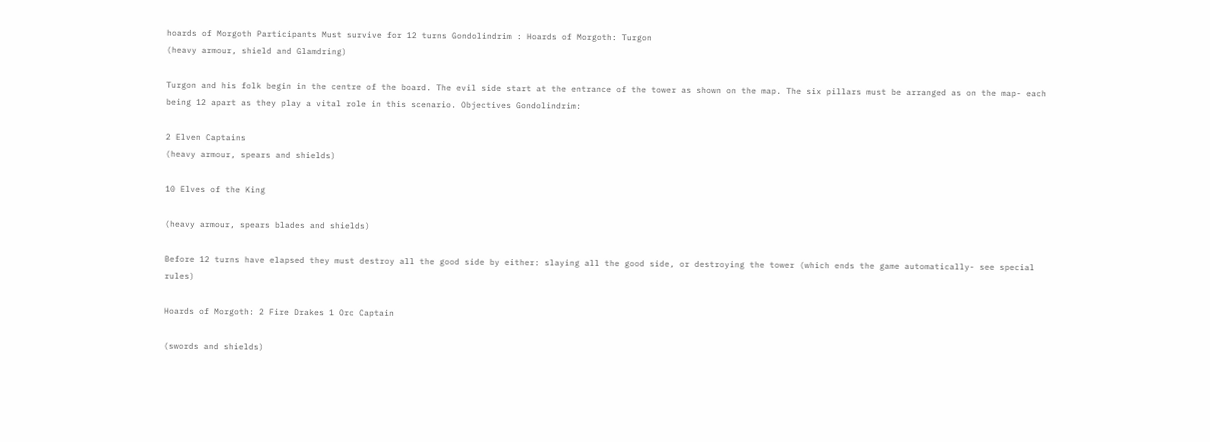hoards of Morgoth Participants Must survive for 12 turns Gondolindrim : Hoards of Morgoth: Turgon
(heavy armour, shield and Glamdring)

Turgon and his folk begin in the centre of the board. The evil side start at the entrance of the tower as shown on the map. The six pillars must be arranged as on the map- each being 12 apart as they play a vital role in this scenario. Objectives Gondolindrim:

2 Elven Captains
(heavy armour, spears and shields)

10 Elves of the King

(heavy armour, spears blades and shields)

Before 12 turns have elapsed they must destroy all the good side by either: slaying all the good side, or destroying the tower (which ends the game automatically- see special rules)

Hoards of Morgoth: 2 Fire Drakes 1 Orc Captain

(swords and shields)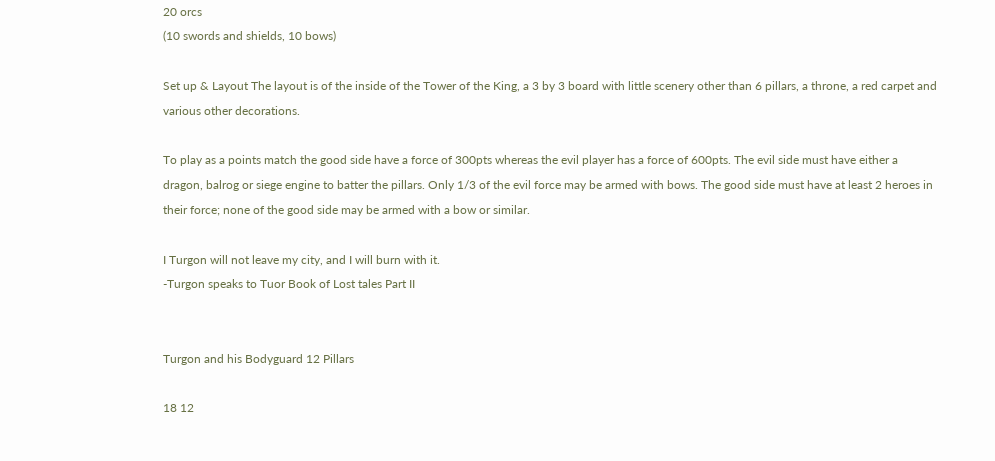20 orcs
(10 swords and shields, 10 bows)

Set up & Layout The layout is of the inside of the Tower of the King, a 3 by 3 board with little scenery other than 6 pillars, a throne, a red carpet and various other decorations.

To play as a points match the good side have a force of 300pts whereas the evil player has a force of 600pts. The evil side must have either a dragon, balrog or siege engine to batter the pillars. Only 1/3 of the evil force may be armed with bows. The good side must have at least 2 heroes in their force; none of the good side may be armed with a bow or similar.

I Turgon will not leave my city, and I will burn with it.
-Turgon speaks to Tuor Book of Lost tales Part II


Turgon and his Bodyguard 12 Pillars

18 12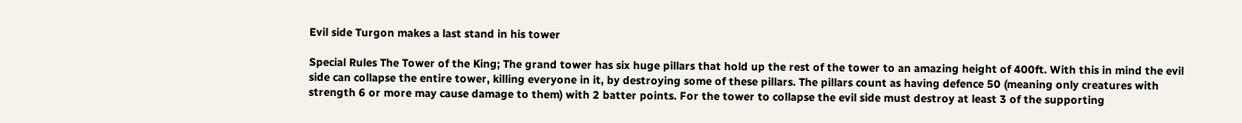Evil side Turgon makes a last stand in his tower

Special Rules The Tower of the King; The grand tower has six huge pillars that hold up the rest of the tower to an amazing height of 400ft. With this in mind the evil side can collapse the entire tower, killing everyone in it, by destroying some of these pillars. The pillars count as having defence 50 (meaning only creatures with strength 6 or more may cause damage to them) with 2 batter points. For the tower to collapse the evil side must destroy at least 3 of the supporting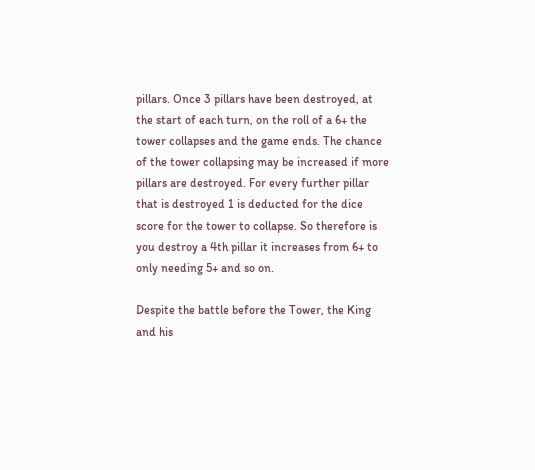pillars. Once 3 pillars have been destroyed, at the start of each turn, on the roll of a 6+ the tower collapses and the game ends. The chance of the tower collapsing may be increased if more pillars are destroyed. For every further pillar that is destroyed 1 is deducted for the dice score for the tower to collapse. So therefore is you destroy a 4th pillar it increases from 6+ to only needing 5+ and so on.

Despite the battle before the Tower, the King and his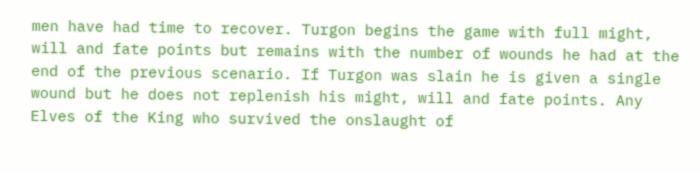men have had time to recover. Turgon begins the game with full might, will and fate points but remains with the number of wounds he had at the end of the previous scenario. If Turgon was slain he is given a single wound but he does not replenish his might, will and fate points. Any Elves of the King who survived the onslaught of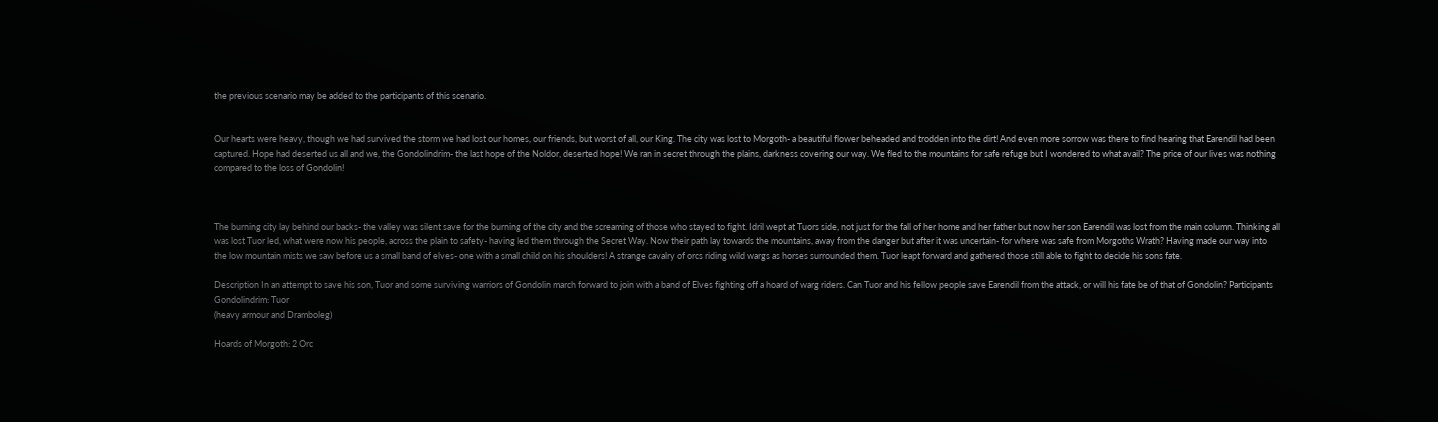the previous scenario may be added to the participants of this scenario.


Our hearts were heavy, though we had survived the storm we had lost our homes, our friends, but worst of all, our King. The city was lost to Morgoth- a beautiful flower beheaded and trodden into the dirt! And even more sorrow was there to find hearing that Earendil had been captured. Hope had deserted us all and we, the Gondolindrim- the last hope of the Noldor, deserted hope! We ran in secret through the plains, darkness covering our way. We fled to the mountains for safe refuge but I wondered to what avail? The price of our lives was nothing compared to the loss of Gondolin!



The burning city lay behind our backs- the valley was silent save for the burning of the city and the screaming of those who stayed to fight. Idril wept at Tuors side, not just for the fall of her home and her father but now her son Earendil was lost from the main column. Thinking all was lost Tuor led, what were now his people, across the plain to safety- having led them through the Secret Way. Now their path lay towards the mountains, away from the danger but after it was uncertain- for where was safe from Morgoths Wrath? Having made our way into the low mountain mists we saw before us a small band of elves- one with a small child on his shoulders! A strange cavalry of orcs riding wild wargs as horses surrounded them. Tuor leapt forward and gathered those still able to fight to decide his sons fate.

Description In an attempt to save his son, Tuor and some surviving warriors of Gondolin march forward to join with a band of Elves fighting off a hoard of warg riders. Can Tuor and his fellow people save Earendil from the attack, or will his fate be of that of Gondolin? Participants Gondolindrim: Tuor
(heavy armour and Dramboleg)

Hoards of Morgoth: 2 Orc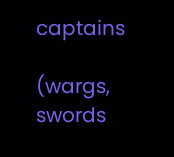captains

(wargs, swords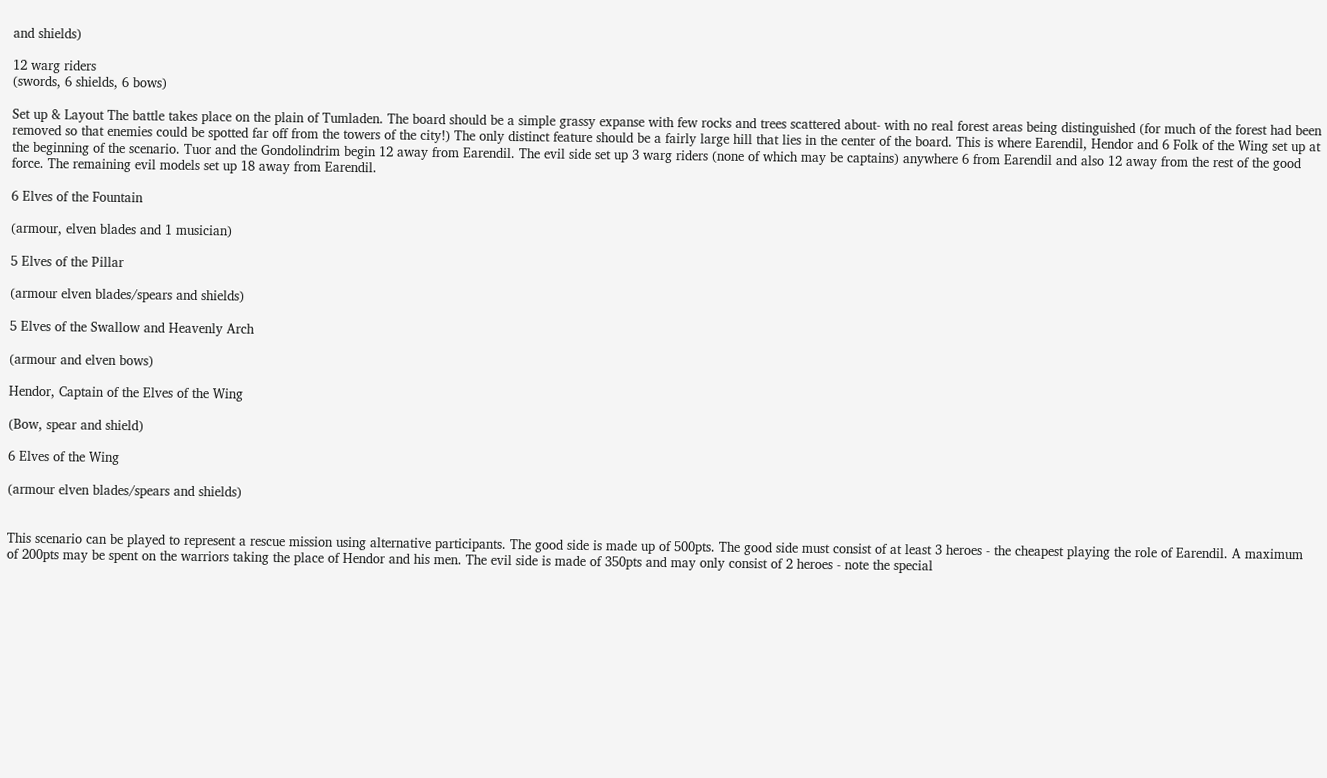and shields)

12 warg riders
(swords, 6 shields, 6 bows)

Set up & Layout The battle takes place on the plain of Tumladen. The board should be a simple grassy expanse with few rocks and trees scattered about- with no real forest areas being distinguished (for much of the forest had been removed so that enemies could be spotted far off from the towers of the city!) The only distinct feature should be a fairly large hill that lies in the center of the board. This is where Earendil, Hendor and 6 Folk of the Wing set up at the beginning of the scenario. Tuor and the Gondolindrim begin 12 away from Earendil. The evil side set up 3 warg riders (none of which may be captains) anywhere 6 from Earendil and also 12 away from the rest of the good force. The remaining evil models set up 18 away from Earendil.

6 Elves of the Fountain

(armour, elven blades and 1 musician)

5 Elves of the Pillar

(armour elven blades/spears and shields)

5 Elves of the Swallow and Heavenly Arch

(armour and elven bows)

Hendor, Captain of the Elves of the Wing

(Bow, spear and shield)

6 Elves of the Wing

(armour elven blades/spears and shields)


This scenario can be played to represent a rescue mission using alternative participants. The good side is made up of 500pts. The good side must consist of at least 3 heroes - the cheapest playing the role of Earendil. A maximum of 200pts may be spent on the warriors taking the place of Hendor and his men. The evil side is made of 350pts and may only consist of 2 heroes - note the special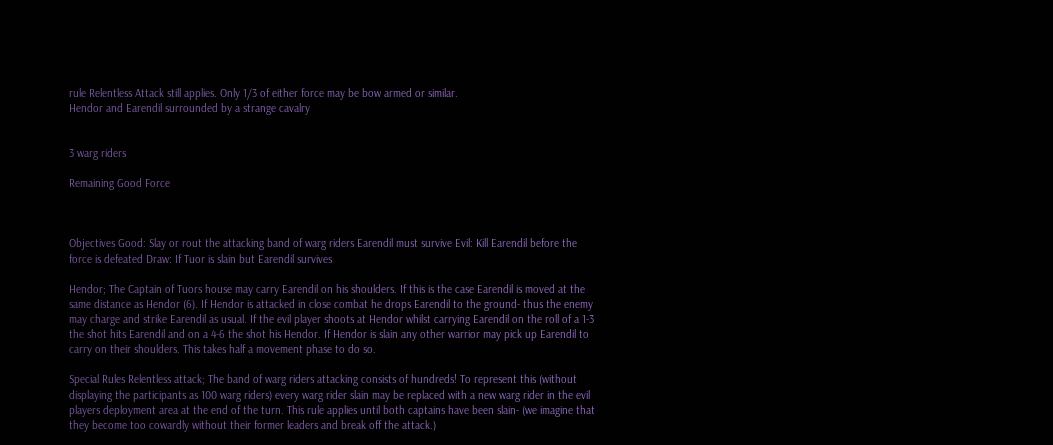rule Relentless Attack still applies. Only 1/3 of either force may be bow armed or similar.
Hendor and Earendil surrounded by a strange cavalry


3 warg riders

Remaining Good Force



Objectives Good: Slay or rout the attacking band of warg riders Earendil must survive Evil: Kill Earendil before the force is defeated Draw: If Tuor is slain but Earendil survives

Hendor; The Captain of Tuors house may carry Earendil on his shoulders. If this is the case Earendil is moved at the same distance as Hendor (6). If Hendor is attacked in close combat he drops Earendil to the ground- thus the enemy may charge and strike Earendil as usual. If the evil player shoots at Hendor whilst carrying Earendil on the roll of a 1-3 the shot hits Earendil and on a 4-6 the shot his Hendor. If Hendor is slain any other warrior may pick up Earendil to carry on their shoulders. This takes half a movement phase to do so.

Special Rules Relentless attack; The band of warg riders attacking consists of hundreds! To represent this (without displaying the participants as 100 warg riders) every warg rider slain may be replaced with a new warg rider in the evil players deployment area at the end of the turn. This rule applies until both captains have been slain- (we imagine that they become too cowardly without their former leaders and break off the attack.)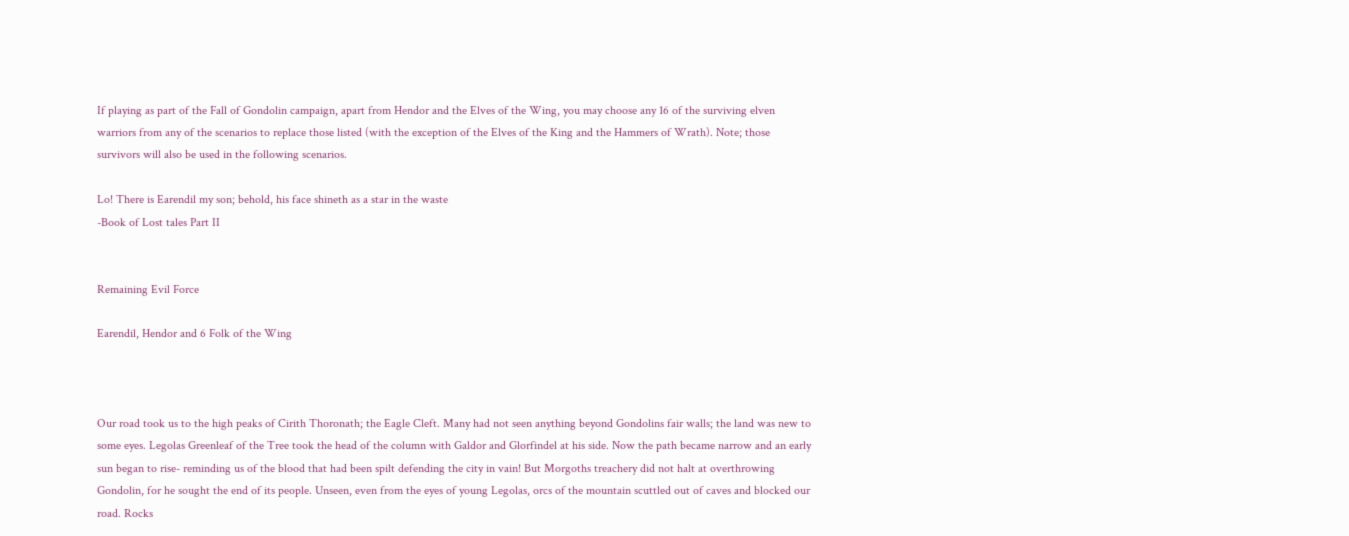If playing as part of the Fall of Gondolin campaign, apart from Hendor and the Elves of the Wing, you may choose any 16 of the surviving elven warriors from any of the scenarios to replace those listed (with the exception of the Elves of the King and the Hammers of Wrath). Note; those survivors will also be used in the following scenarios.

Lo! There is Earendil my son; behold, his face shineth as a star in the waste
-Book of Lost tales Part II


Remaining Evil Force

Earendil, Hendor and 6 Folk of the Wing



Our road took us to the high peaks of Cirith Thoronath; the Eagle Cleft. Many had not seen anything beyond Gondolins fair walls; the land was new to some eyes. Legolas Greenleaf of the Tree took the head of the column with Galdor and Glorfindel at his side. Now the path became narrow and an early sun began to rise- reminding us of the blood that had been spilt defending the city in vain! But Morgoths treachery did not halt at overthrowing Gondolin, for he sought the end of its people. Unseen, even from the eyes of young Legolas, orcs of the mountain scuttled out of caves and blocked our road. Rocks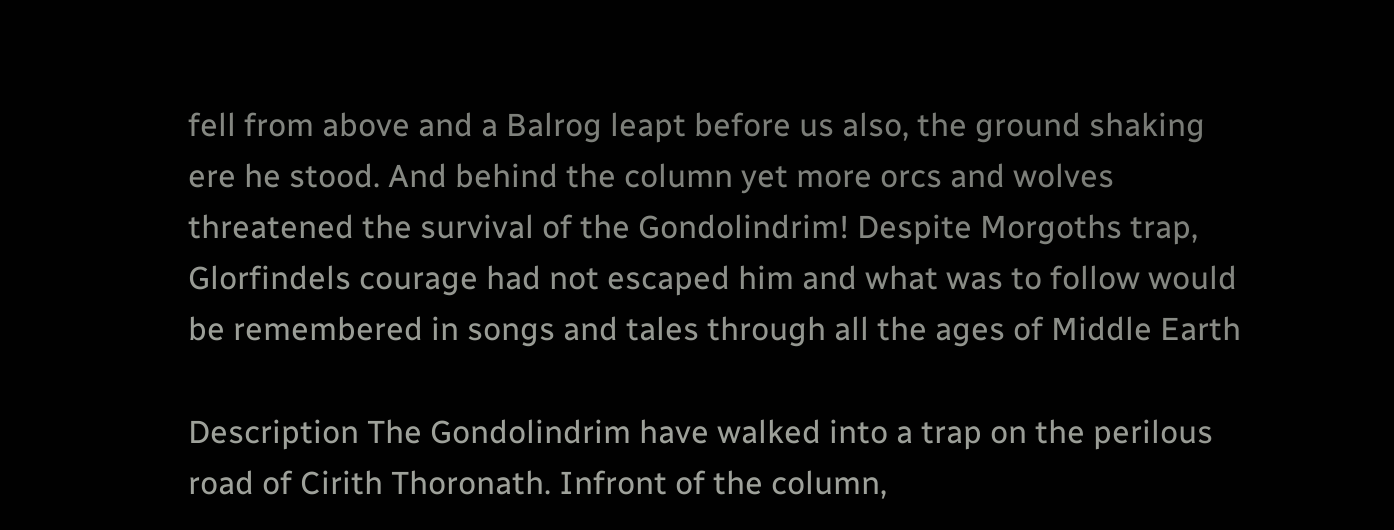fell from above and a Balrog leapt before us also, the ground shaking ere he stood. And behind the column yet more orcs and wolves threatened the survival of the Gondolindrim! Despite Morgoths trap, Glorfindels courage had not escaped him and what was to follow would be remembered in songs and tales through all the ages of Middle Earth

Description The Gondolindrim have walked into a trap on the perilous road of Cirith Thoronath. Infront of the column,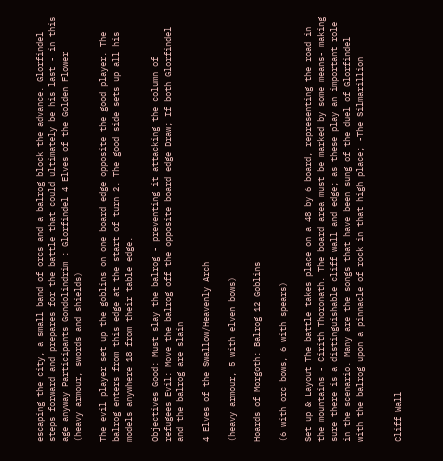escaping the city, a small band of orcs and a balrog block the advance. Glorfindel steps forward and prepares for the battle that could ultimately be his last - in this age anyway Participants Gondolindrim : Glorfindel 4 Elves of the Golden Flower
(heavy armour, swords and shields)

The evil player set up the goblins on one board edge opposite the good player. The balrog enters from this edge at the start of turn 2. The good side sets up all his models anywhere 18 from their table edge.

Objectives Good: Must slay the balrog - preventing it attacking the column of refugees Evil: Move the balrog off the opposite board edge Draw; If both Glorfindel and the balrog are slain

4 Elves of the Swallow/Heavenly Arch

(heavy armour, 5 with elven bows)

Hoards of Morgoth: Balrog 12 Goblins

(6 with orc bows, 6 with spears)

Set up & Layout The battle takes place on a 48 by 6 board, representing the road in the mountains - Cirith Thoronath. The board area must be marked by some means- making sure there is a distinguishable cliff wall and edge; as these play an important role in the scenario. Many are the songs that have been sung of the duel of Glorfindel with the balrog upon a pinnacle of rock in that high place; -The Silmarillion


Cliff Wall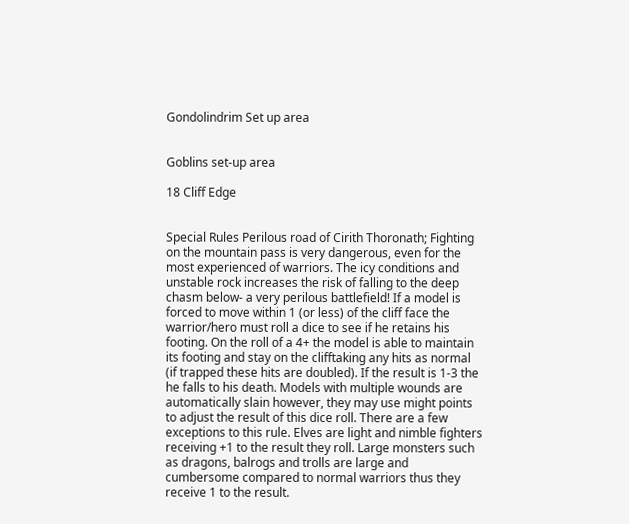Gondolindrim Set up area


Goblins set-up area

18 Cliff Edge


Special Rules Perilous road of Cirith Thoronath; Fighting on the mountain pass is very dangerous, even for the most experienced of warriors. The icy conditions and unstable rock increases the risk of falling to the deep chasm below- a very perilous battlefield! If a model is forced to move within 1 (or less) of the cliff face the warrior/hero must roll a dice to see if he retains his footing. On the roll of a 4+ the model is able to maintain its footing and stay on the clifftaking any hits as normal (if trapped these hits are doubled). If the result is 1-3 the he falls to his death. Models with multiple wounds are automatically slain however, they may use might points to adjust the result of this dice roll. There are a few exceptions to this rule. Elves are light and nimble fighters receiving +1 to the result they roll. Large monsters such as dragons, balrogs and trolls are large and cumbersome compared to normal warriors thus they receive 1 to the result.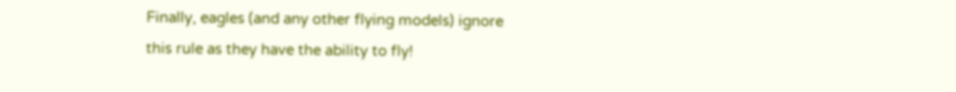Finally, eagles (and any other flying models) ignore this rule as they have the ability to fly!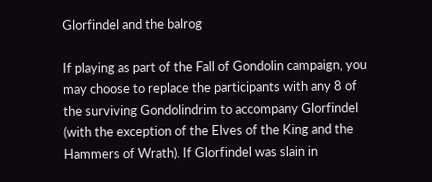Glorfindel and the balrog

If playing as part of the Fall of Gondolin campaign, you may choose to replace the participants with any 8 of the surviving Gondolindrim to accompany Glorfindel (with the exception of the Elves of the King and the Hammers of Wrath). If Glorfindel was slain in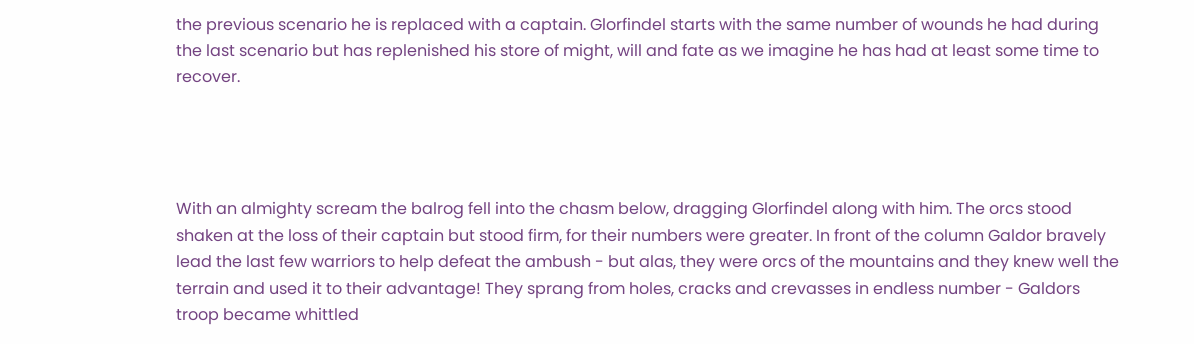the previous scenario he is replaced with a captain. Glorfindel starts with the same number of wounds he had during the last scenario but has replenished his store of might, will and fate as we imagine he has had at least some time to recover.




With an almighty scream the balrog fell into the chasm below, dragging Glorfindel along with him. The orcs stood shaken at the loss of their captain but stood firm, for their numbers were greater. In front of the column Galdor bravely lead the last few warriors to help defeat the ambush - but alas, they were orcs of the mountains and they knew well the terrain and used it to their advantage! They sprang from holes, cracks and crevasses in endless number - Galdors troop became whittled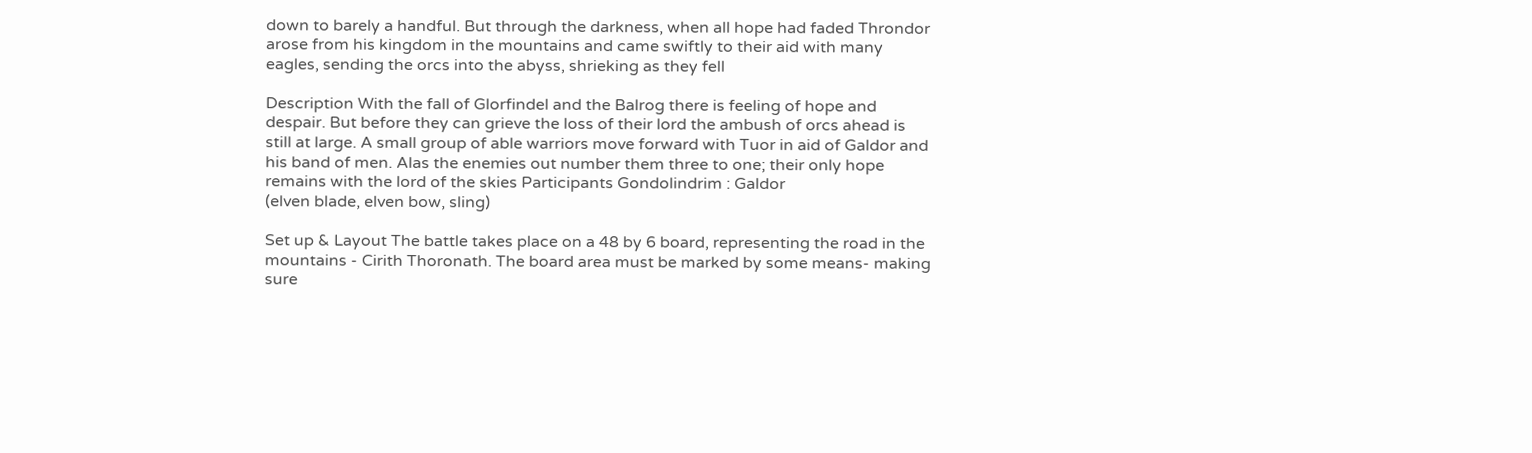down to barely a handful. But through the darkness, when all hope had faded Throndor arose from his kingdom in the mountains and came swiftly to their aid with many eagles, sending the orcs into the abyss, shrieking as they fell

Description With the fall of Glorfindel and the Balrog there is feeling of hope and despair. But before they can grieve the loss of their lord the ambush of orcs ahead is still at large. A small group of able warriors move forward with Tuor in aid of Galdor and his band of men. Alas the enemies out number them three to one; their only hope remains with the lord of the skies Participants Gondolindrim : Galdor
(elven blade, elven bow, sling)

Set up & Layout The battle takes place on a 48 by 6 board, representing the road in the mountains - Cirith Thoronath. The board area must be marked by some means- making sure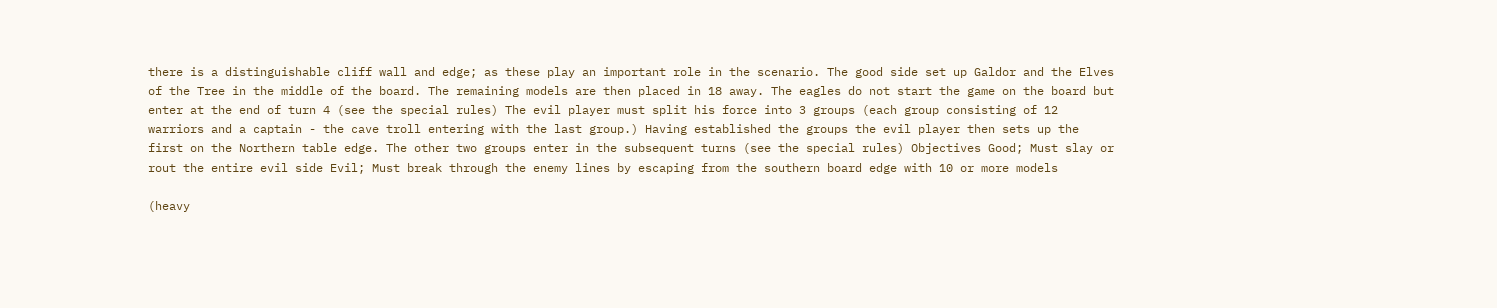there is a distinguishable cliff wall and edge; as these play an important role in the scenario. The good side set up Galdor and the Elves of the Tree in the middle of the board. The remaining models are then placed in 18 away. The eagles do not start the game on the board but enter at the end of turn 4 (see the special rules) The evil player must split his force into 3 groups (each group consisting of 12 warriors and a captain - the cave troll entering with the last group.) Having established the groups the evil player then sets up the first on the Northern table edge. The other two groups enter in the subsequent turns (see the special rules) Objectives Good; Must slay or rout the entire evil side Evil; Must break through the enemy lines by escaping from the southern board edge with 10 or more models

(heavy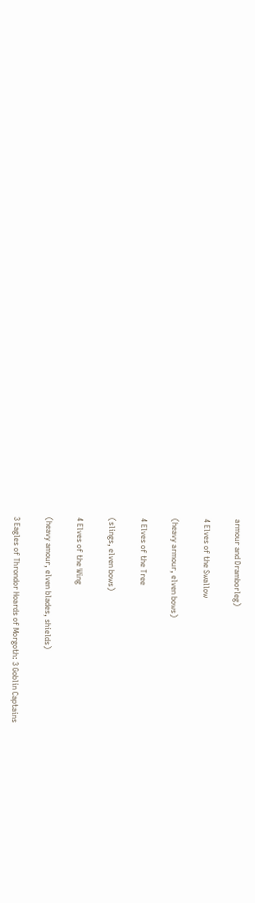armour and Dramborleg)

4 Elves of the Swallow

(heavy armour, elven bows)

4 Elves of the Tree

(slings, elven bows)

4 Elves of the Wing

(heavy amour, elven blades, shields)

3 Eagles of Throndor Hoards of Morgoth: 3 Goblin Captains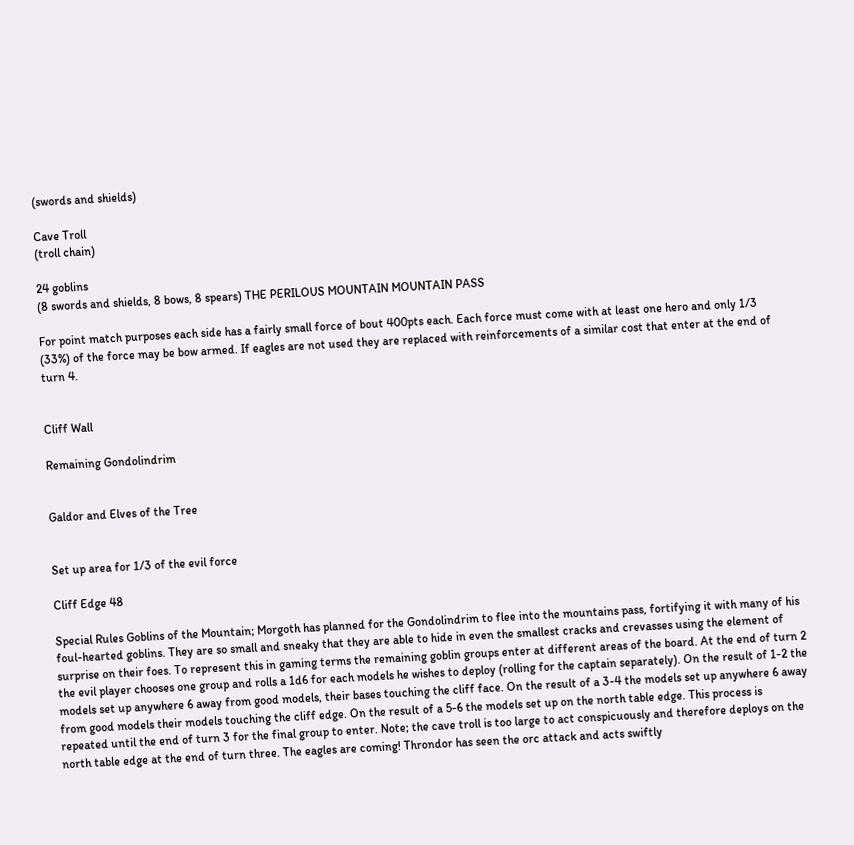(swords and shields)

Cave Troll
(troll chain)

24 goblins
(8 swords and shields, 8 bows, 8 spears) THE PERILOUS MOUNTAIN MOUNTAIN PASS

For point match purposes each side has a fairly small force of bout 400pts each. Each force must come with at least one hero and only 1/3 (33%) of the force may be bow armed. If eagles are not used they are replaced with reinforcements of a similar cost that enter at the end of turn 4.


Cliff Wall

Remaining Gondolindrim


Galdor and Elves of the Tree


Set up area for 1/3 of the evil force

Cliff Edge 48

Special Rules Goblins of the Mountain; Morgoth has planned for the Gondolindrim to flee into the mountains pass, fortifying it with many of his foul-hearted goblins. They are so small and sneaky that they are able to hide in even the smallest cracks and crevasses using the element of surprise on their foes. To represent this in gaming terms the remaining goblin groups enter at different areas of the board. At the end of turn 2 the evil player chooses one group and rolls a 1d6 for each models he wishes to deploy (rolling for the captain separately). On the result of 1-2 the models set up anywhere 6 away from good models, their bases touching the cliff face. On the result of a 3-4 the models set up anywhere 6 away from good models their models touching the cliff edge. On the result of a 5-6 the models set up on the north table edge. This process is repeated until the end of turn 3 for the final group to enter. Note; the cave troll is too large to act conspicuously and therefore deploys on the north table edge at the end of turn three. The eagles are coming! Throndor has seen the orc attack and acts swiftly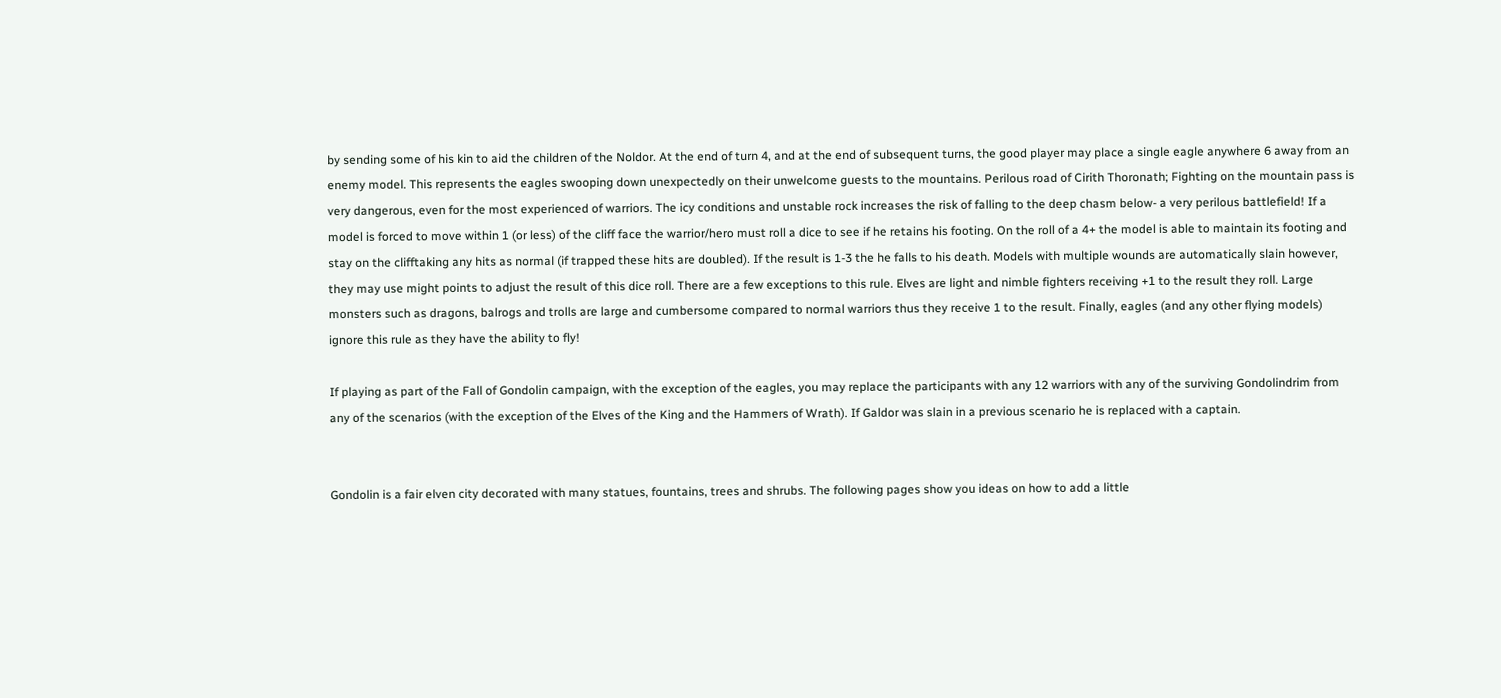by sending some of his kin to aid the children of the Noldor. At the end of turn 4, and at the end of subsequent turns, the good player may place a single eagle anywhere 6 away from an enemy model. This represents the eagles swooping down unexpectedly on their unwelcome guests to the mountains. Perilous road of Cirith Thoronath; Fighting on the mountain pass is very dangerous, even for the most experienced of warriors. The icy conditions and unstable rock increases the risk of falling to the deep chasm below- a very perilous battlefield! If a model is forced to move within 1 (or less) of the cliff face the warrior/hero must roll a dice to see if he retains his footing. On the roll of a 4+ the model is able to maintain its footing and stay on the clifftaking any hits as normal (if trapped these hits are doubled). If the result is 1-3 the he falls to his death. Models with multiple wounds are automatically slain however, they may use might points to adjust the result of this dice roll. There are a few exceptions to this rule. Elves are light and nimble fighters receiving +1 to the result they roll. Large monsters such as dragons, balrogs and trolls are large and cumbersome compared to normal warriors thus they receive 1 to the result. Finally, eagles (and any other flying models) ignore this rule as they have the ability to fly!

If playing as part of the Fall of Gondolin campaign, with the exception of the eagles, you may replace the participants with any 12 warriors with any of the surviving Gondolindrim from any of the scenarios (with the exception of the Elves of the King and the Hammers of Wrath). If Galdor was slain in a previous scenario he is replaced with a captain.


Gondolin is a fair elven city decorated with many statues, fountains, trees and shrubs. The following pages show you ideas on how to add a little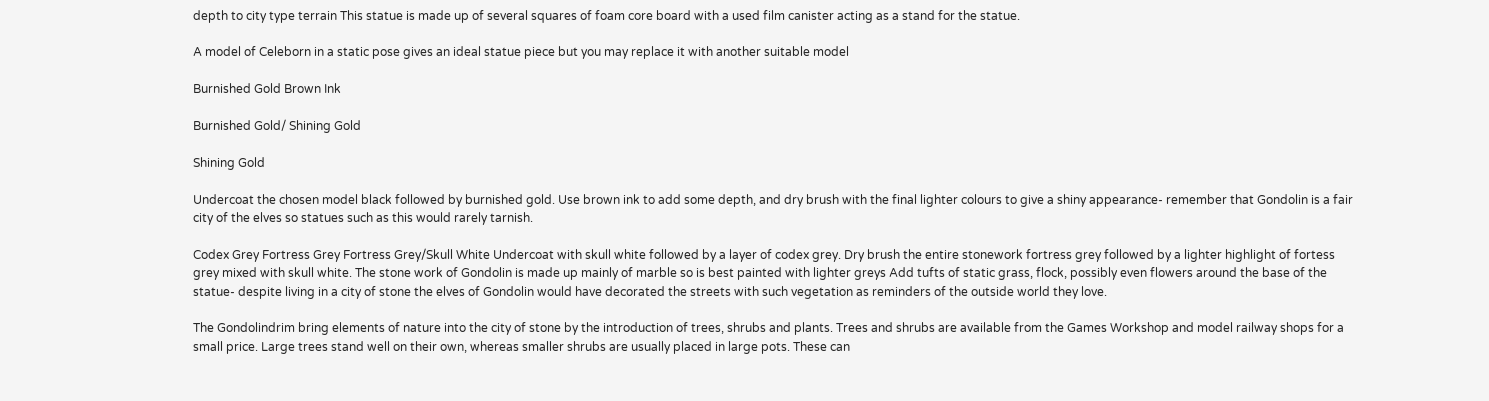depth to city type terrain This statue is made up of several squares of foam core board with a used film canister acting as a stand for the statue.

A model of Celeborn in a static pose gives an ideal statue piece but you may replace it with another suitable model

Burnished Gold Brown Ink

Burnished Gold/ Shining Gold

Shining Gold

Undercoat the chosen model black followed by burnished gold. Use brown ink to add some depth, and dry brush with the final lighter colours to give a shiny appearance- remember that Gondolin is a fair city of the elves so statues such as this would rarely tarnish.

Codex Grey Fortress Grey Fortress Grey/Skull White Undercoat with skull white followed by a layer of codex grey. Dry brush the entire stonework fortress grey followed by a lighter highlight of fortess grey mixed with skull white. The stone work of Gondolin is made up mainly of marble so is best painted with lighter greys Add tufts of static grass, flock, possibly even flowers around the base of the statue- despite living in a city of stone the elves of Gondolin would have decorated the streets with such vegetation as reminders of the outside world they love.

The Gondolindrim bring elements of nature into the city of stone by the introduction of trees, shrubs and plants. Trees and shrubs are available from the Games Workshop and model railway shops for a small price. Large trees stand well on their own, whereas smaller shrubs are usually placed in large pots. These can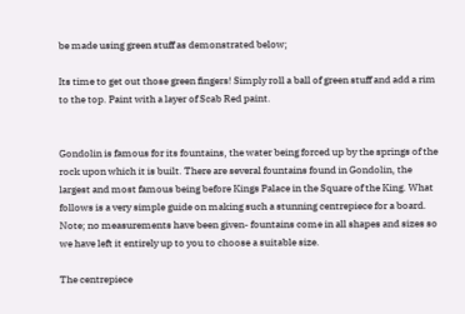be made using green stuff as demonstrated below;

Its time to get out those green fingers! Simply roll a ball of green stuff and add a rim to the top. Paint with a layer of Scab Red paint.


Gondolin is famous for its fountains, the water being forced up by the springs of the rock upon which it is built. There are several fountains found in Gondolin, the largest and most famous being before Kings Palace in the Square of the King. What follows is a very simple guide on making such a stunning centrepiece for a board. Note; no measurements have been given- fountains come in all shapes and sizes so we have left it entirely up to you to choose a suitable size.

The centrepiece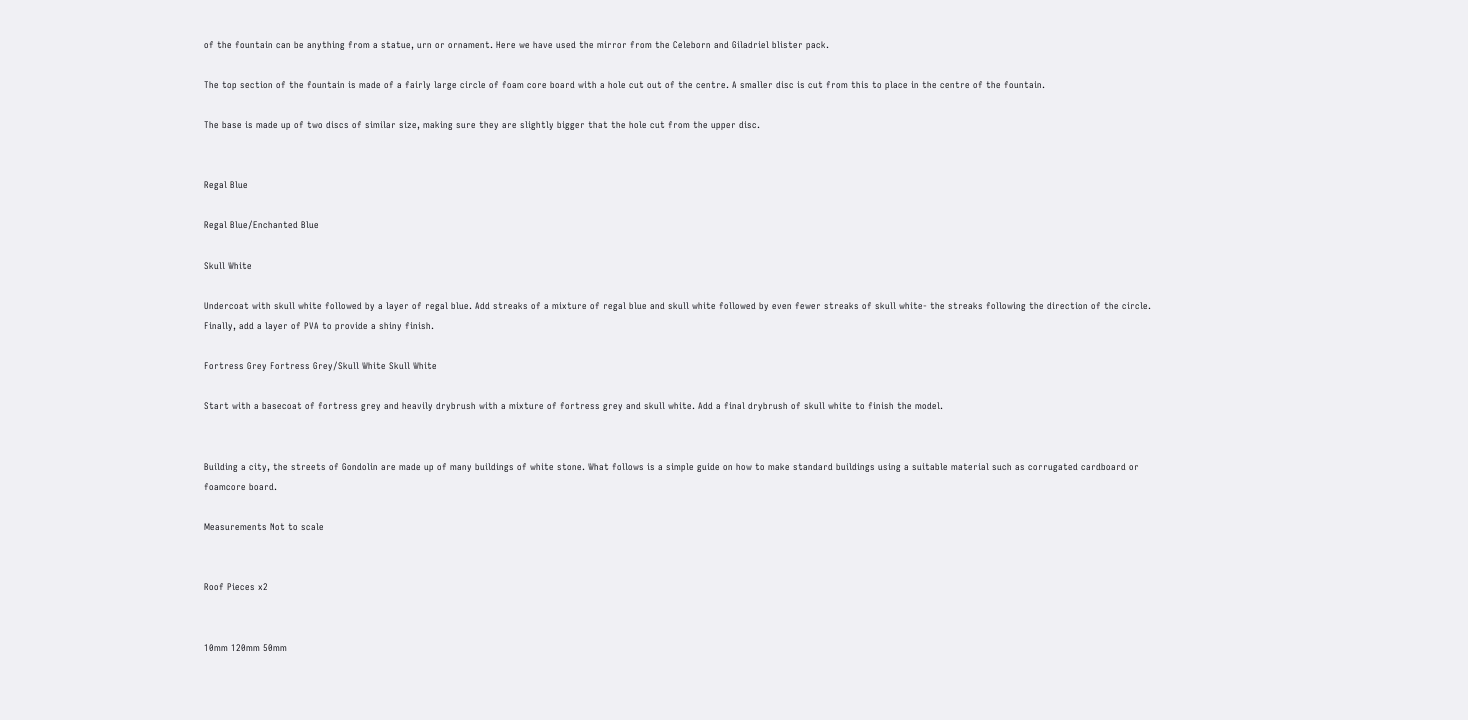of the fountain can be anything from a statue, urn or ornament. Here we have used the mirror from the Celeborn and Giladriel blister pack.

The top section of the fountain is made of a fairly large circle of foam core board with a hole cut out of the centre. A smaller disc is cut from this to place in the centre of the fountain.

The base is made up of two discs of similar size, making sure they are slightly bigger that the hole cut from the upper disc.


Regal Blue

Regal Blue/Enchanted Blue

Skull White

Undercoat with skull white followed by a layer of regal blue. Add streaks of a mixture of regal blue and skull white followed by even fewer streaks of skull white- the streaks following the direction of the circle. Finally, add a layer of PVA to provide a shiny finish.

Fortress Grey Fortress Grey/Skull White Skull White

Start with a basecoat of fortress grey and heavily drybrush with a mixture of fortress grey and skull white. Add a final drybrush of skull white to finish the model.


Building a city, the streets of Gondolin are made up of many buildings of white stone. What follows is a simple guide on how to make standard buildings using a suitable material such as corrugated cardboard or foamcore board.

Measurements Not to scale


Roof Pieces x2


10mm 120mm 50mm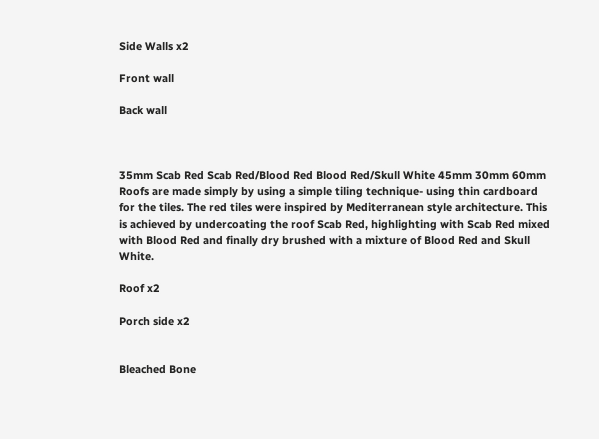Side Walls x2

Front wall

Back wall



35mm Scab Red Scab Red/Blood Red Blood Red/Skull White 45mm 30mm 60mm Roofs are made simply by using a simple tiling technique- using thin cardboard for the tiles. The red tiles were inspired by Mediterranean style architecture. This is achieved by undercoating the roof Scab Red, highlighting with Scab Red mixed with Blood Red and finally dry brushed with a mixture of Blood Red and Skull White.

Roof x2

Porch side x2


Bleached Bone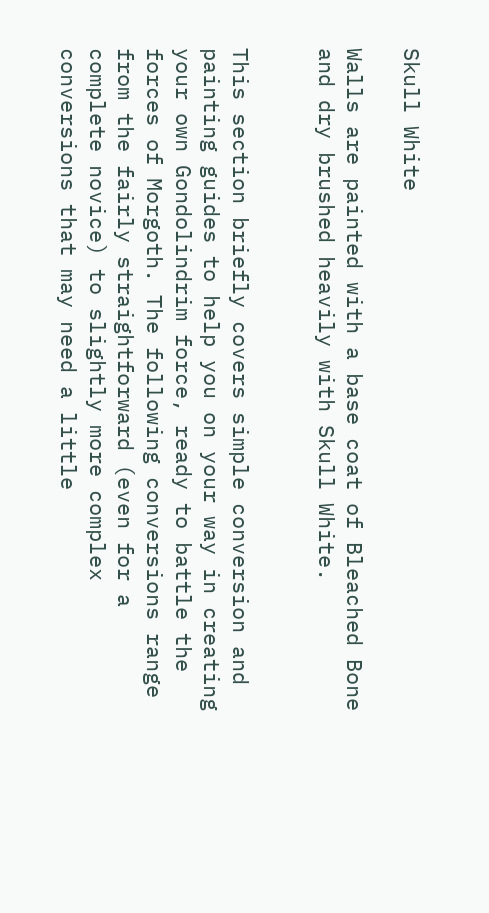Skull White

Walls are painted with a base coat of Bleached Bone and dry brushed heavily with Skull White.


This section briefly covers simple conversion and painting guides to help you on your way in creating your own Gondolindrim force, ready to battle the forces of Morgoth. The following conversions range from the fairly straightforward (even for a complete novice) to slightly more complex conversions that may need a little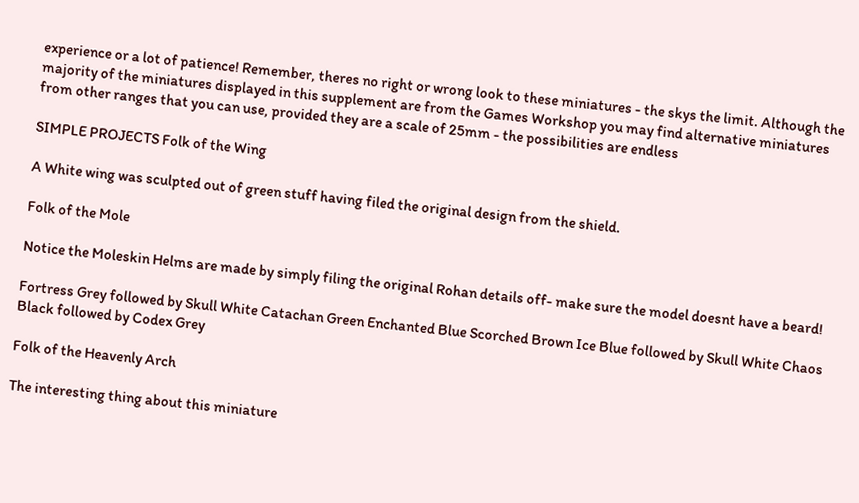experience or a lot of patience! Remember, theres no right or wrong look to these miniatures - the skys the limit. Although the majority of the miniatures displayed in this supplement are from the Games Workshop you may find alternative miniatures from other ranges that you can use, provided they are a scale of 25mm - the possibilities are endless

SIMPLE PROJECTS Folk of the Wing

A White wing was sculpted out of green stuff having filed the original design from the shield.

Folk of the Mole

Notice the Moleskin Helms are made by simply filing the original Rohan details off- make sure the model doesnt have a beard!

Fortress Grey followed by Skull White Catachan Green Enchanted Blue Scorched Brown Ice Blue followed by Skull White Chaos Black followed by Codex Grey

Folk of the Heavenly Arch

The interesting thing about this miniature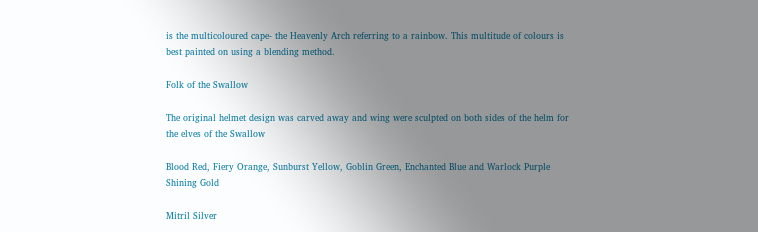is the multicoloured cape- the Heavenly Arch referring to a rainbow. This multitude of colours is best painted on using a blending method.

Folk of the Swallow

The original helmet design was carved away and wing were sculpted on both sides of the helm for the elves of the Swallow

Blood Red, Fiery Orange, Sunburst Yellow, Goblin Green, Enchanted Blue and Warlock Purple Shining Gold

Mitril Silver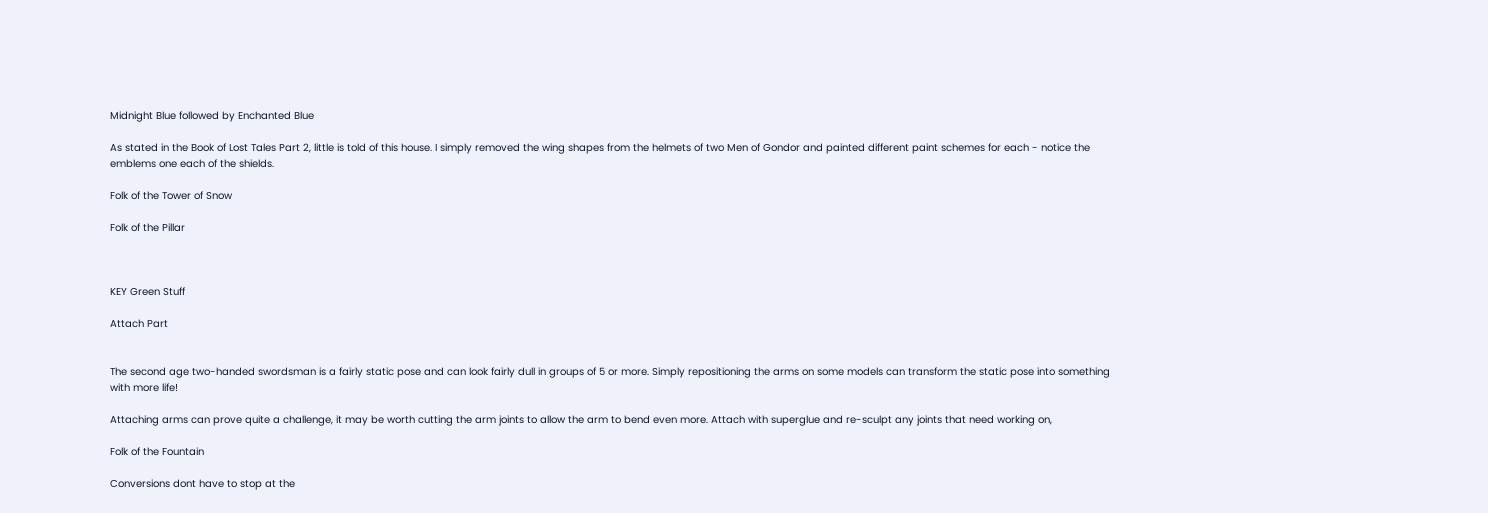Midnight Blue followed by Enchanted Blue

As stated in the Book of Lost Tales Part 2, little is told of this house. I simply removed the wing shapes from the helmets of two Men of Gondor and painted different paint schemes for each - notice the emblems one each of the shields.

Folk of the Tower of Snow

Folk of the Pillar



KEY Green Stuff

Attach Part


The second age two-handed swordsman is a fairly static pose and can look fairly dull in groups of 5 or more. Simply repositioning the arms on some models can transform the static pose into something with more life!

Attaching arms can prove quite a challenge, it may be worth cutting the arm joints to allow the arm to bend even more. Attach with superglue and re-sculpt any joints that need working on,

Folk of the Fountain

Conversions dont have to stop at the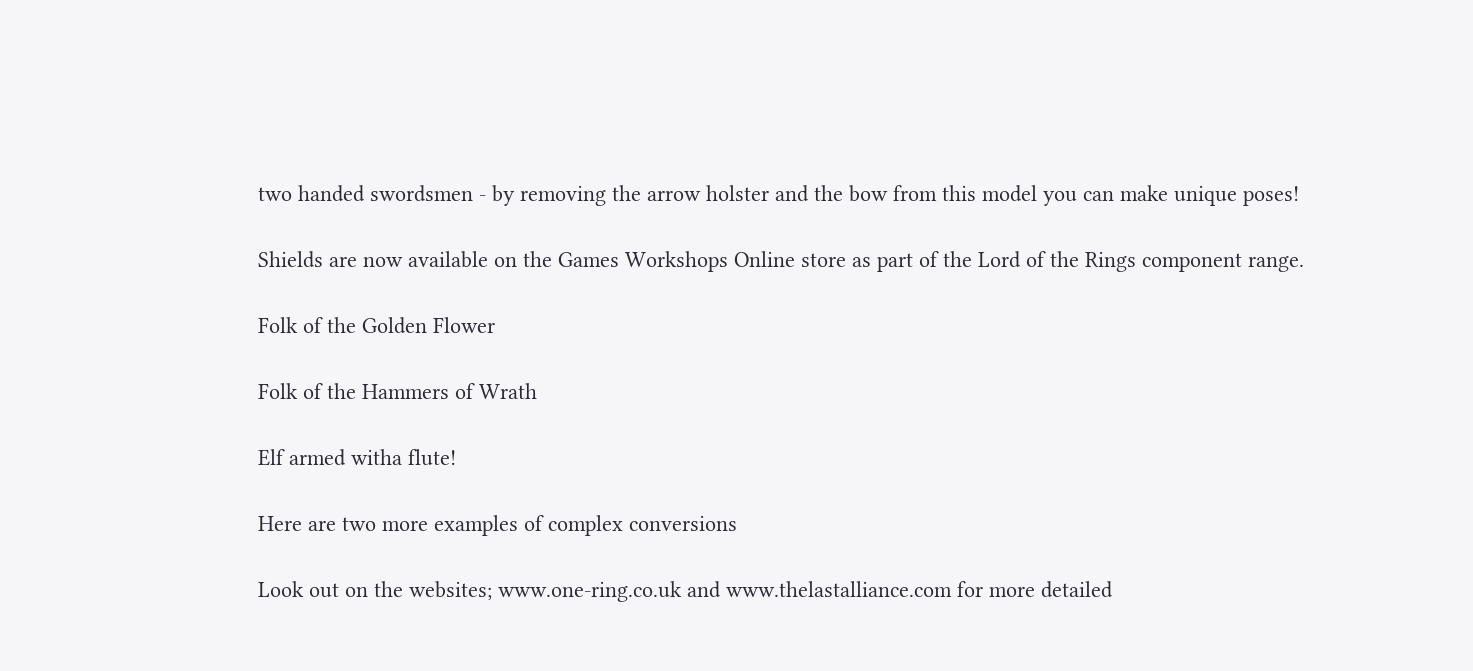two handed swordsmen - by removing the arrow holster and the bow from this model you can make unique poses!

Shields are now available on the Games Workshops Online store as part of the Lord of the Rings component range.

Folk of the Golden Flower

Folk of the Hammers of Wrath

Elf armed witha flute!

Here are two more examples of complex conversions

Look out on the websites; www.one-ring.co.uk and www.thelastalliance.com for more detailed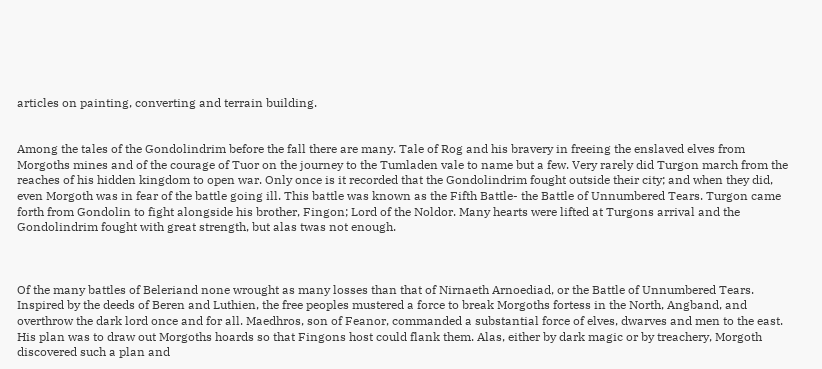articles on painting, converting and terrain building.


Among the tales of the Gondolindrim before the fall there are many. Tale of Rog and his bravery in freeing the enslaved elves from Morgoths mines and of the courage of Tuor on the journey to the Tumladen vale to name but a few. Very rarely did Turgon march from the reaches of his hidden kingdom to open war. Only once is it recorded that the Gondolindrim fought outside their city; and when they did, even Morgoth was in fear of the battle going ill. This battle was known as the Fifth Battle- the Battle of Unnumbered Tears. Turgon came forth from Gondolin to fight alongside his brother, Fingon; Lord of the Noldor. Many hearts were lifted at Turgons arrival and the Gondolindrim fought with great strength, but alas twas not enough.



Of the many battles of Beleriand none wrought as many losses than that of Nirnaeth Arnoediad, or the Battle of Unnumbered Tears. Inspired by the deeds of Beren and Luthien, the free peoples mustered a force to break Morgoths fortess in the North, Angband, and overthrow the dark lord once and for all. Maedhros, son of Feanor, commanded a substantial force of elves, dwarves and men to the east. His plan was to draw out Morgoths hoards so that Fingons host could flank them. Alas, either by dark magic or by treachery, Morgoth discovered such a plan and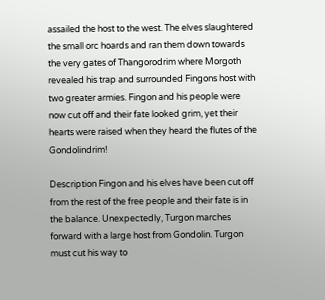assailed the host to the west. The elves slaughtered the small orc hoards and ran them down towards the very gates of Thangorodrim where Morgoth revealed his trap and surrounded Fingons host with two greater armies. Fingon and his people were now cut off and their fate looked grim, yet their hearts were raised when they heard the flutes of the Gondolindrim!

Description Fingon and his elves have been cut off from the rest of the free people and their fate is in the balance. Unexpectedly, Turgon marches forward with a large host from Gondolin. Turgon must cut his way to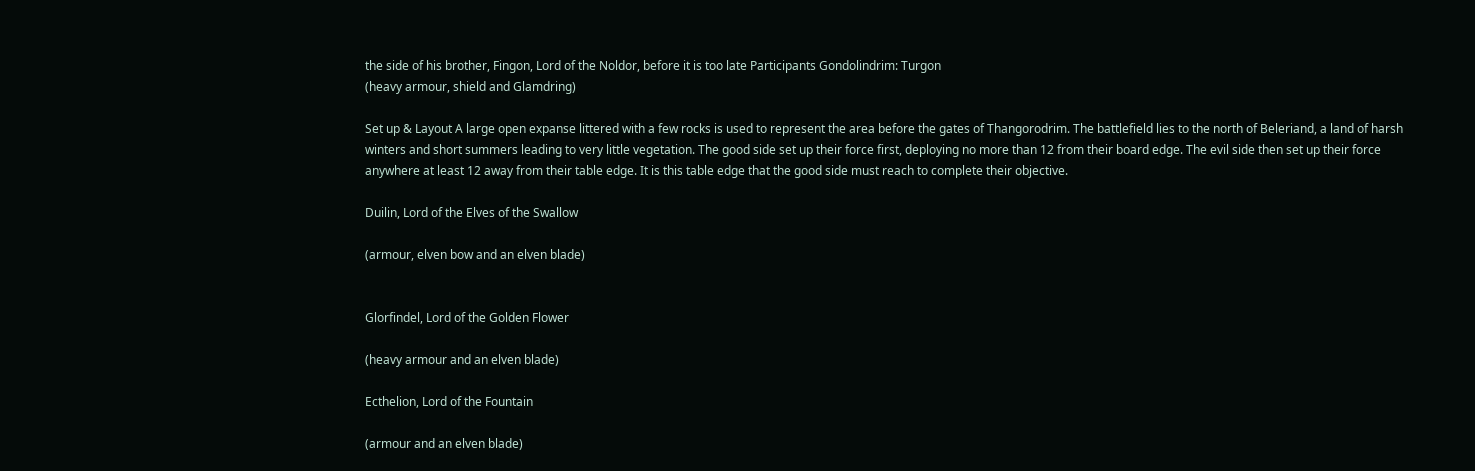the side of his brother, Fingon, Lord of the Noldor, before it is too late Participants Gondolindrim: Turgon
(heavy armour, shield and Glamdring)

Set up & Layout A large open expanse littered with a few rocks is used to represent the area before the gates of Thangorodrim. The battlefield lies to the north of Beleriand, a land of harsh winters and short summers leading to very little vegetation. The good side set up their force first, deploying no more than 12 from their board edge. The evil side then set up their force anywhere at least 12 away from their table edge. It is this table edge that the good side must reach to complete their objective.

Duilin, Lord of the Elves of the Swallow

(armour, elven bow and an elven blade)


Glorfindel, Lord of the Golden Flower

(heavy armour and an elven blade)

Ecthelion, Lord of the Fountain

(armour and an elven blade)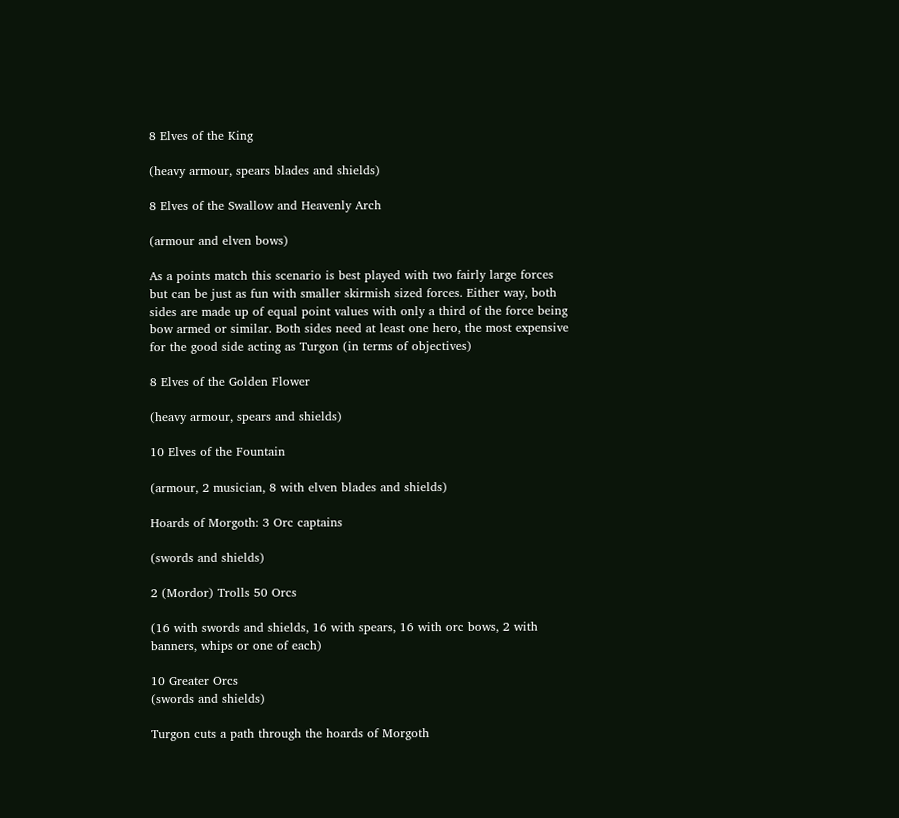8 Elves of the King

(heavy armour, spears blades and shields)

8 Elves of the Swallow and Heavenly Arch

(armour and elven bows)

As a points match this scenario is best played with two fairly large forces but can be just as fun with smaller skirmish sized forces. Either way, both sides are made up of equal point values with only a third of the force being bow armed or similar. Both sides need at least one hero, the most expensive for the good side acting as Turgon (in terms of objectives)

8 Elves of the Golden Flower

(heavy armour, spears and shields)

10 Elves of the Fountain

(armour, 2 musician, 8 with elven blades and shields)

Hoards of Morgoth: 3 Orc captains

(swords and shields)

2 (Mordor) Trolls 50 Orcs

(16 with swords and shields, 16 with spears, 16 with orc bows, 2 with banners, whips or one of each)

10 Greater Orcs
(swords and shields)

Turgon cuts a path through the hoards of Morgoth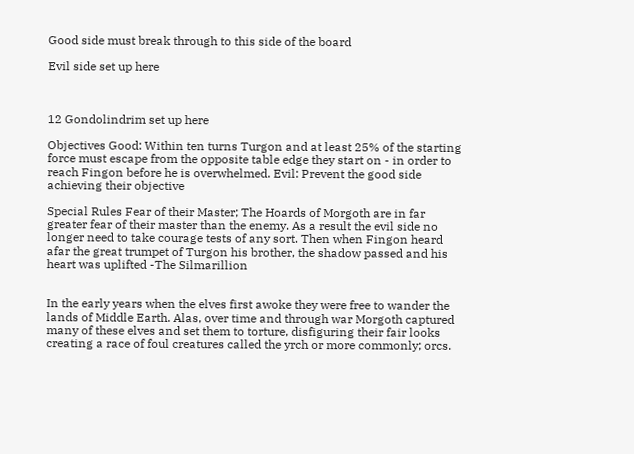Good side must break through to this side of the board

Evil side set up here



12 Gondolindrim set up here

Objectives Good: Within ten turns Turgon and at least 25% of the starting force must escape from the opposite table edge they start on - in order to reach Fingon before he is overwhelmed. Evil: Prevent the good side achieving their objective

Special Rules Fear of their Master; The Hoards of Morgoth are in far greater fear of their master than the enemy. As a result the evil side no longer need to take courage tests of any sort. Then when Fingon heard afar the great trumpet of Turgon his brother, the shadow passed and his heart was uplifted -The Silmarillion


In the early years when the elves first awoke they were free to wander the lands of Middle Earth. Alas, over time and through war Morgoth captured many of these elves and set them to torture, disfiguring their fair looks creating a race of foul creatures called the yrch or more commonly; orcs.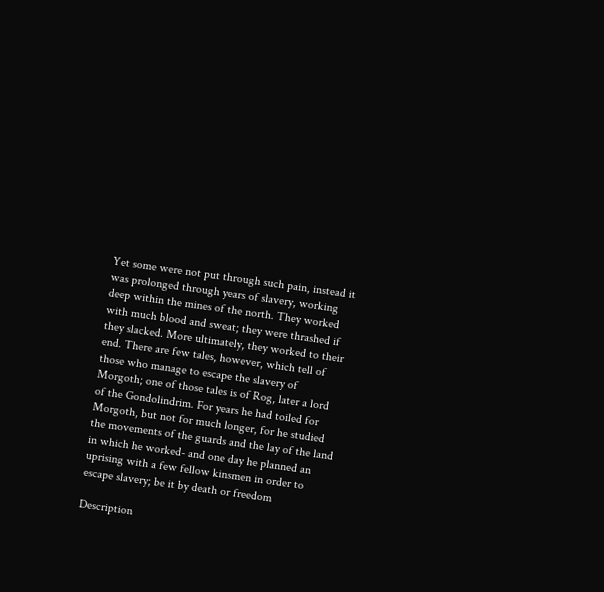Yet some were not put through such pain, instead it was prolonged through years of slavery, working deep within the mines of the north. They worked with much blood and sweat; they were thrashed if they slacked. More ultimately, they worked to their end. There are few tales, however, which tell of those who manage to escape the slavery of Morgoth; one of those tales is of Rog, later a lord of the Gondolindrim. For years he had toiled for Morgoth, but not for much longer, for he studied the movements of the guards and the lay of the land in which he worked- and one day he planned an uprising with a few fellow kinsmen in order to escape slavery; be it by death or freedom

Description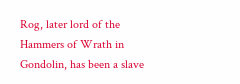Rog, later lord of the Hammers of Wrath in Gondolin, has been a slave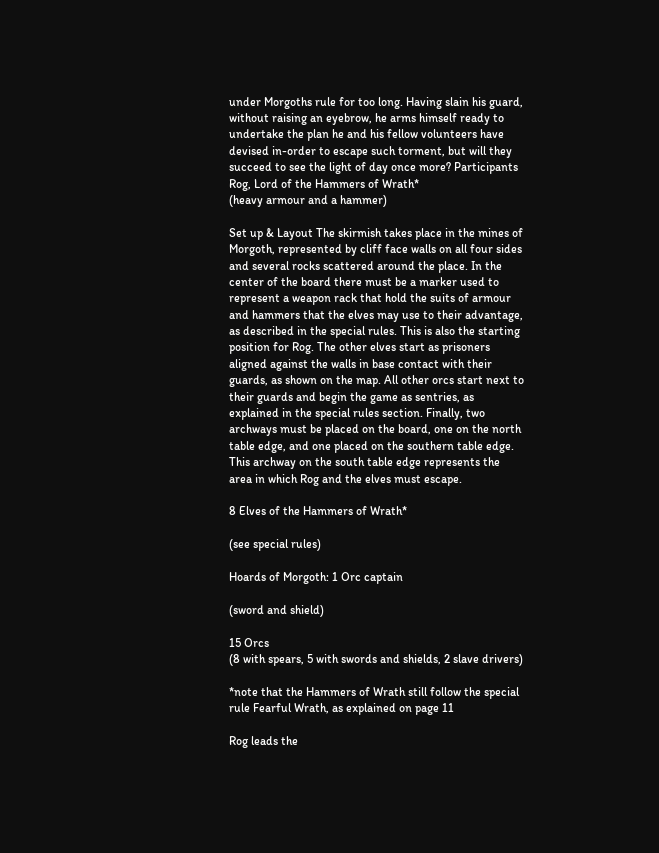under Morgoths rule for too long. Having slain his guard, without raising an eyebrow, he arms himself ready to undertake the plan he and his fellow volunteers have devised in-order to escape such torment, but will they succeed to see the light of day once more? Participants Rog, Lord of the Hammers of Wrath*
(heavy armour and a hammer)

Set up & Layout The skirmish takes place in the mines of Morgoth, represented by cliff face walls on all four sides and several rocks scattered around the place. In the center of the board there must be a marker used to represent a weapon rack that hold the suits of armour and hammers that the elves may use to their advantage, as described in the special rules. This is also the starting position for Rog. The other elves start as prisoners aligned against the walls in base contact with their guards, as shown on the map. All other orcs start next to their guards and begin the game as sentries, as explained in the special rules section. Finally, two archways must be placed on the board, one on the north table edge, and one placed on the southern table edge. This archway on the south table edge represents the area in which Rog and the elves must escape.

8 Elves of the Hammers of Wrath*

(see special rules)

Hoards of Morgoth: 1 Orc captain

(sword and shield)

15 Orcs
(8 with spears, 5 with swords and shields, 2 slave drivers)

*note that the Hammers of Wrath still follow the special rule Fearful Wrath, as explained on page 11

Rog leads the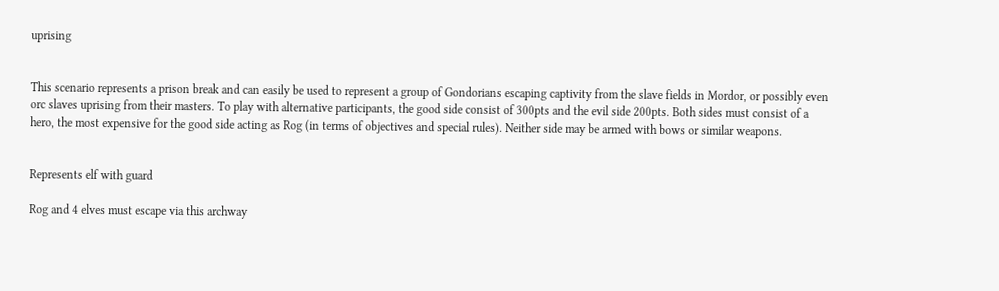uprising


This scenario represents a prison break and can easily be used to represent a group of Gondorians escaping captivity from the slave fields in Mordor, or possibly even orc slaves uprising from their masters. To play with alternative participants, the good side consist of 300pts and the evil side 200pts. Both sides must consist of a hero, the most expensive for the good side acting as Rog (in terms of objectives and special rules). Neither side may be armed with bows or similar weapons.


Represents elf with guard

Rog and 4 elves must escape via this archway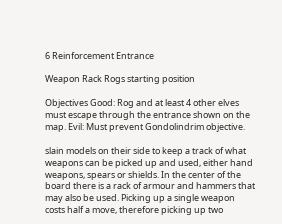6 Reinforcement Entrance

Weapon Rack Rogs starting position

Objectives Good: Rog and at least 4 other elves must escape through the entrance shown on the map. Evil: Must prevent Gondolindrim objective.

slain models on their side to keep a track of what weapons can be picked up and used, either hand weapons, spears or shields. In the center of the board there is a rack of armour and hammers that may also be used. Picking up a single weapon costs half a move, therefore picking up two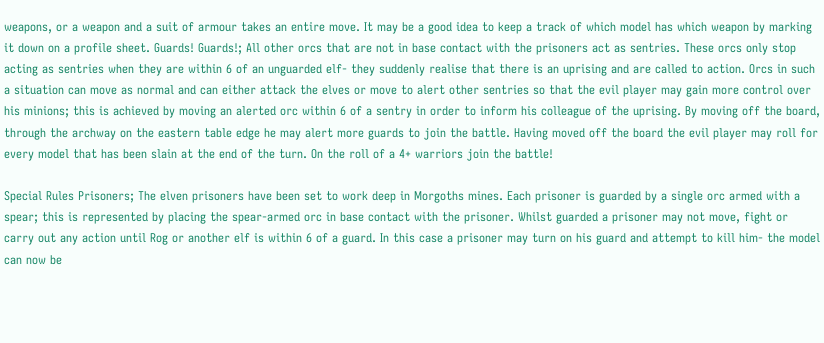weapons, or a weapon and a suit of armour takes an entire move. It may be a good idea to keep a track of which model has which weapon by marking it down on a profile sheet. Guards! Guards!; All other orcs that are not in base contact with the prisoners act as sentries. These orcs only stop acting as sentries when they are within 6 of an unguarded elf- they suddenly realise that there is an uprising and are called to action. Orcs in such a situation can move as normal and can either attack the elves or move to alert other sentries so that the evil player may gain more control over his minions; this is achieved by moving an alerted orc within 6 of a sentry in order to inform his colleague of the uprising. By moving off the board, through the archway on the eastern table edge he may alert more guards to join the battle. Having moved off the board the evil player may roll for every model that has been slain at the end of the turn. On the roll of a 4+ warriors join the battle!

Special Rules Prisoners; The elven prisoners have been set to work deep in Morgoths mines. Each prisoner is guarded by a single orc armed with a spear; this is represented by placing the spear-armed orc in base contact with the prisoner. Whilst guarded a prisoner may not move, fight or carry out any action until Rog or another elf is within 6 of a guard. In this case a prisoner may turn on his guard and attempt to kill him- the model can now be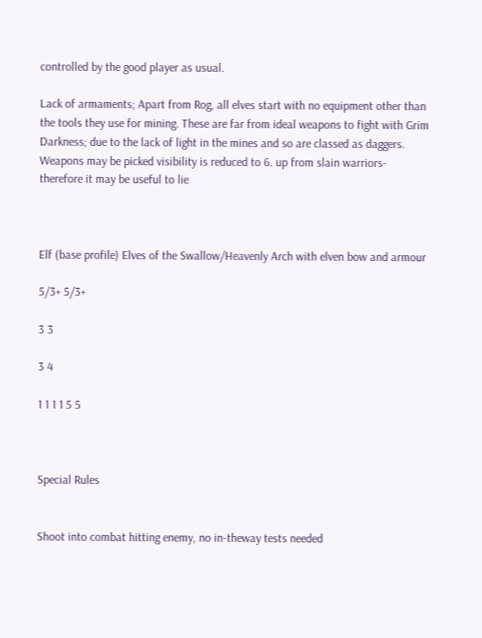controlled by the good player as usual.

Lack of armaments; Apart from Rog, all elves start with no equipment other than the tools they use for mining. These are far from ideal weapons to fight with Grim Darkness; due to the lack of light in the mines and so are classed as daggers. Weapons may be picked visibility is reduced to 6. up from slain warriors- therefore it may be useful to lie



Elf (base profile) Elves of the Swallow/Heavenly Arch with elven bow and armour

5/3+ 5/3+

3 3

3 4

1 1 1 1 5 5



Special Rules


Shoot into combat hitting enemy, no in-theway tests needed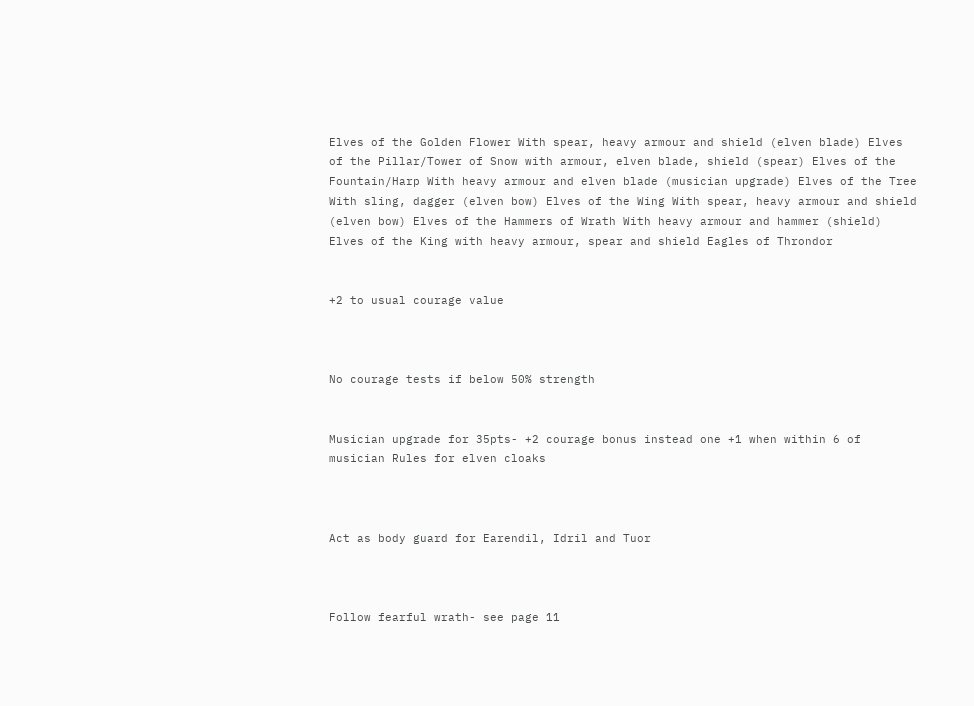Elves of the Golden Flower With spear, heavy armour and shield (elven blade) Elves of the Pillar/Tower of Snow with armour, elven blade, shield (spear) Elves of the Fountain/Harp With heavy armour and elven blade (musician upgrade) Elves of the Tree With sling, dagger (elven bow) Elves of the Wing With spear, heavy armour and shield (elven bow) Elves of the Hammers of Wrath With heavy armour and hammer (shield) Elves of the King with heavy armour, spear and shield Eagles of Throndor


+2 to usual courage value



No courage tests if below 50% strength


Musician upgrade for 35pts- +2 courage bonus instead one +1 when within 6 of musician Rules for elven cloaks



Act as body guard for Earendil, Idril and Tuor



Follow fearful wrath- see page 11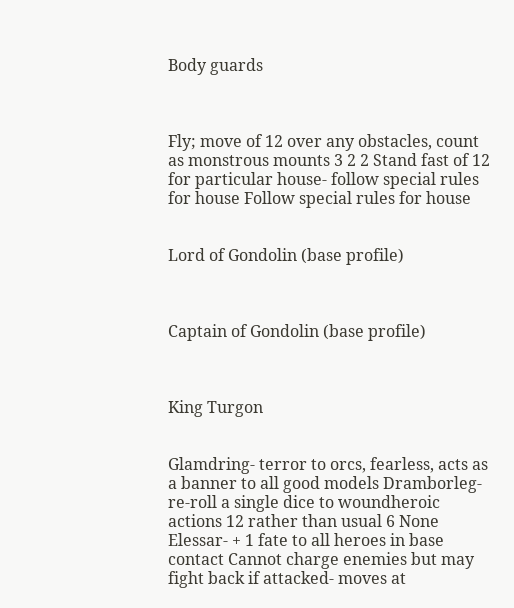Body guards



Fly; move of 12 over any obstacles, count as monstrous mounts 3 2 2 Stand fast of 12 for particular house- follow special rules for house Follow special rules for house


Lord of Gondolin (base profile)



Captain of Gondolin (base profile)



King Turgon


Glamdring- terror to orcs, fearless, acts as a banner to all good models Dramborleg- re-roll a single dice to woundheroic actions 12 rather than usual 6 None Elessar- + 1 fate to all heroes in base contact Cannot charge enemies but may fight back if attacked- moves at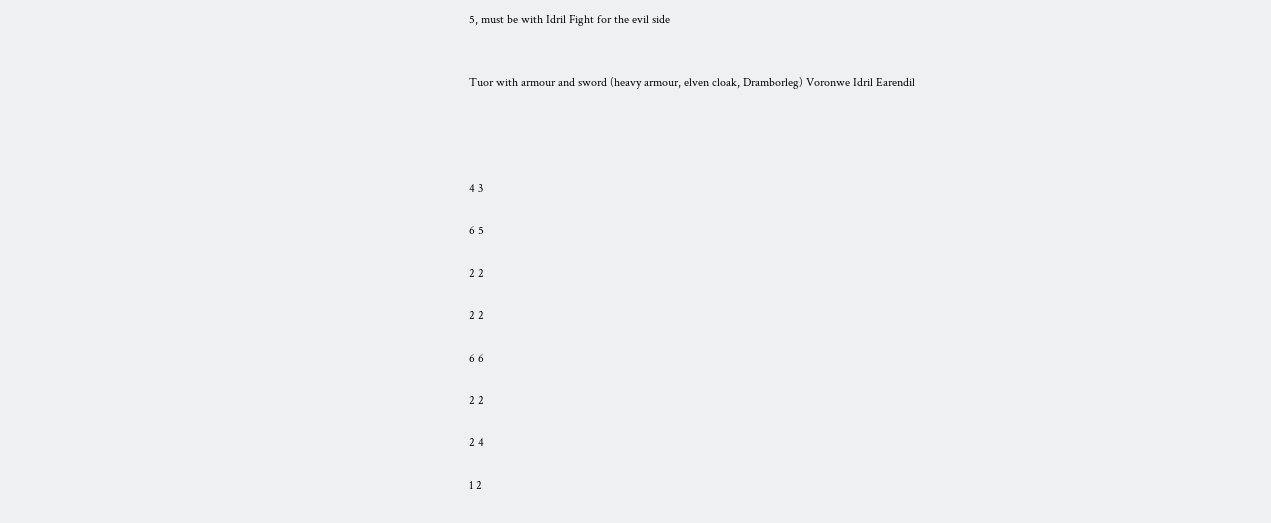5, must be with Idril Fight for the evil side


Tuor with armour and sword (heavy armour, elven cloak, Dramborleg) Voronwe Idril Earendil




4 3

6 5

2 2

2 2

6 6

2 2

2 4

1 2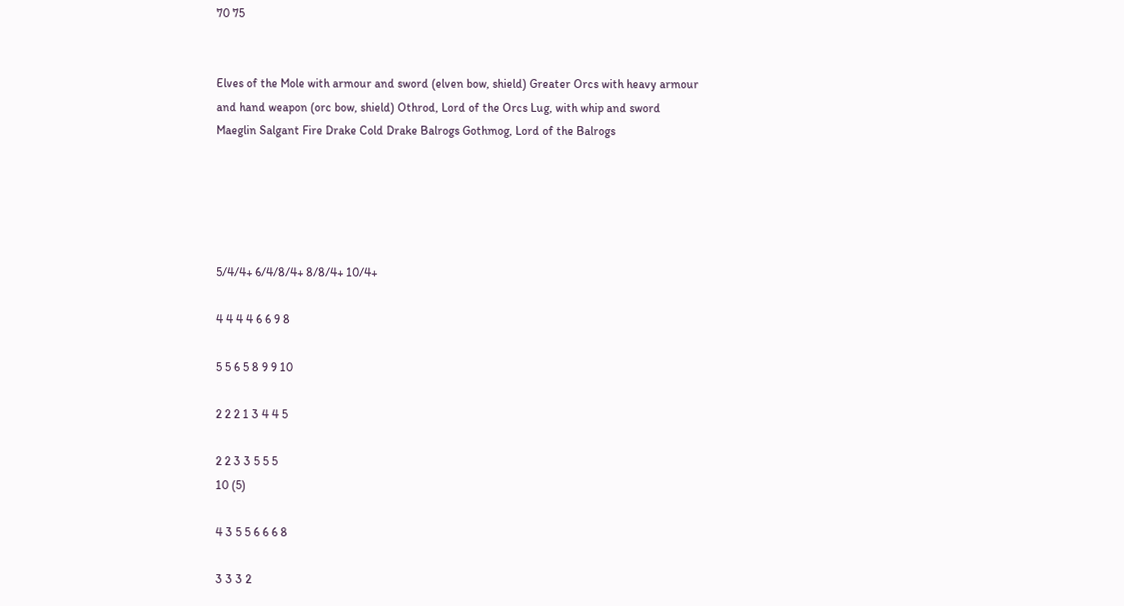70 75


Elves of the Mole with armour and sword (elven bow, shield) Greater Orcs with heavy armour and hand weapon (orc bow, shield) Othrod, Lord of the Orcs Lug, with whip and sword Maeglin Salgant Fire Drake Cold Drake Balrogs Gothmog, Lord of the Balrogs





5/4/4+ 6/4/8/4+ 8/8/4+ 10/4+

4 4 4 4 6 6 9 8

5 5 6 5 8 9 9 10

2 2 2 1 3 4 4 5

2 2 3 3 5 5 5
10 (5)

4 3 5 5 6 6 6 8

3 3 3 2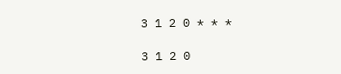3 1 2 0 * * *

3 1 2 0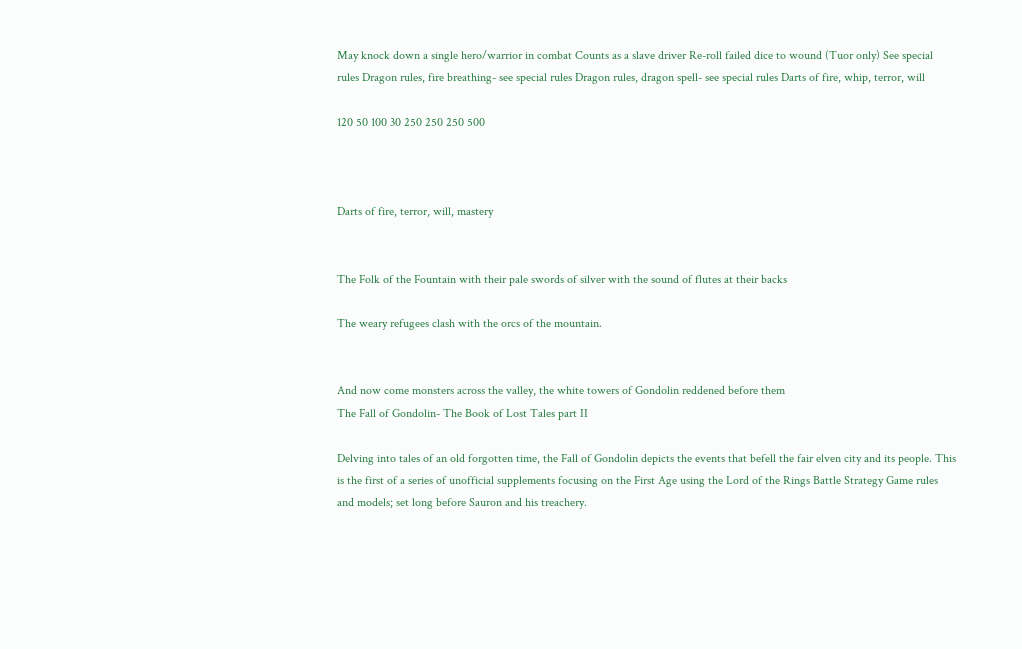May knock down a single hero/warrior in combat Counts as a slave driver Re-roll failed dice to wound (Tuor only) See special rules Dragon rules, fire breathing- see special rules Dragon rules, dragon spell- see special rules Darts of fire, whip, terror, will

120 50 100 30 250 250 250 500



Darts of fire, terror, will, mastery


The Folk of the Fountain with their pale swords of silver with the sound of flutes at their backs

The weary refugees clash with the orcs of the mountain.


And now come monsters across the valley, the white towers of Gondolin reddened before them
The Fall of Gondolin- The Book of Lost Tales part II

Delving into tales of an old forgotten time, the Fall of Gondolin depicts the events that befell the fair elven city and its people. This is the first of a series of unofficial supplements focusing on the First Age using the Lord of the Rings Battle Strategy Game rules and models; set long before Sauron and his treachery.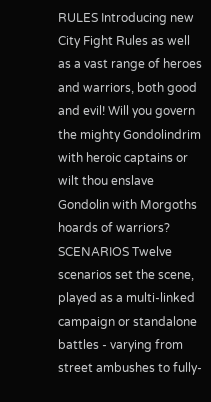RULES Introducing new City Fight Rules as well as a vast range of heroes and warriors, both good and evil! Will you govern the mighty Gondolindrim with heroic captains or wilt thou enslave Gondolin with Morgoths hoards of warriors? SCENARIOS Twelve scenarios set the scene, played as a multi-linked campaign or standalone battles - varying from street ambushes to fully-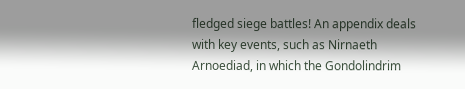fledged siege battles! An appendix deals with key events, such as Nirnaeth Arnoediad, in which the Gondolindrim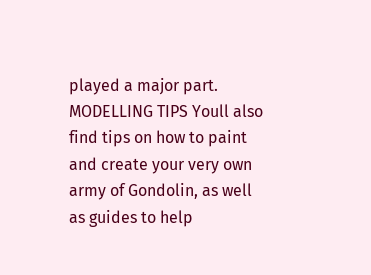played a major part. MODELLING TIPS Youll also find tips on how to paint and create your very own army of Gondolin, as well as guides to help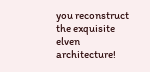you reconstruct the exquisite elven architecture!